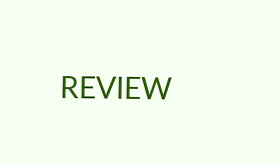REVIEW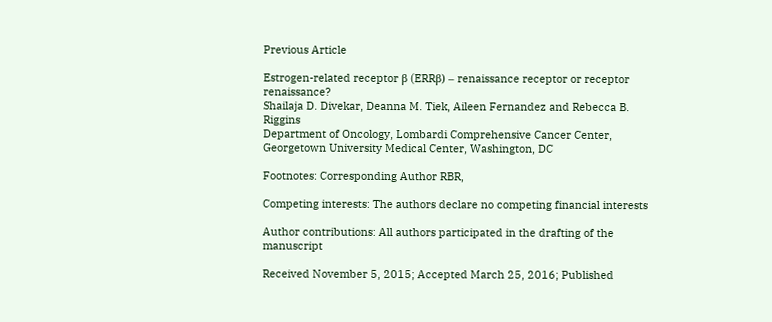Previous Article

Estrogen-related receptor β (ERRβ) – renaissance receptor or receptor renaissance?
Shailaja D. Divekar, Deanna M. Tiek, Aileen Fernandez and Rebecca B. Riggins
Department of Oncology, Lombardi Comprehensive Cancer Center, Georgetown University Medical Center, Washington, DC

Footnotes: Corresponding Author RBR,

Competing interests: The authors declare no competing financial interests

Author contributions: All authors participated in the drafting of the manuscript

Received November 5, 2015; Accepted March 25, 2016; Published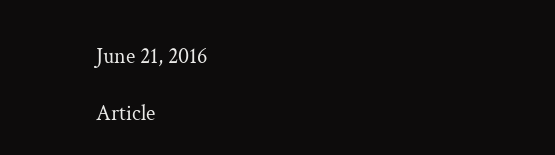June 21, 2016

Article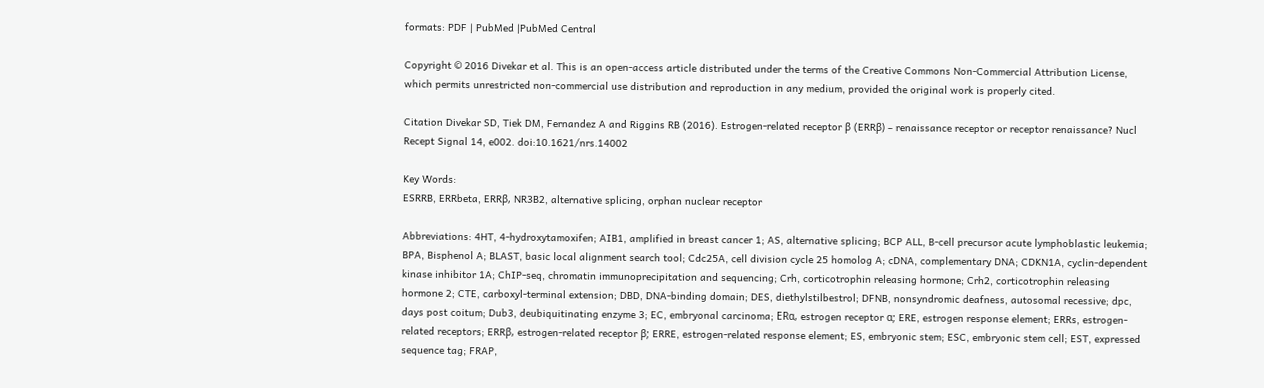formats: PDF | PubMed |PubMed Central

Copyright © 2016 Divekar et al. This is an open-access article distributed under the terms of the Creative Commons Non-Commercial Attribution License, which permits unrestricted non-commercial use distribution and reproduction in any medium, provided the original work is properly cited.

Citation Divekar SD, Tiek DM, Fernandez A and Riggins RB (2016). Estrogen-related receptor β (ERRβ) – renaissance receptor or receptor renaissance? Nucl Recept Signal 14, e002. doi:10.1621/nrs.14002

Key Words:
ESRRB, ERRbeta, ERRβ, NR3B2, alternative splicing, orphan nuclear receptor

Abbreviations: 4HT, 4-hydroxytamoxifen; AIB1, amplified in breast cancer 1; AS, alternative splicing; BCP ALL, B-cell precursor acute lymphoblastic leukemia; BPA, Bisphenol A; BLAST, basic local alignment search tool; Cdc25A, cell division cycle 25 homolog A; cDNA, complementary DNA; CDKN1A, cyclin-dependent kinase inhibitor 1A; ChIP-seq, chromatin immunoprecipitation and sequencing; Crh, corticotrophin releasing hormone; Crh2, corticotrophin releasing hormone 2; CTE, carboxyl-terminal extension; DBD, DNA-binding domain; DES, diethylstilbestrol; DFNB, nonsyndromic deafness, autosomal recessive; dpc, days post coitum; Dub3, deubiquitinating enzyme 3; EC, embryonal carcinoma; ERα, estrogen receptor α; ERE, estrogen response element; ERRs, estrogen-related receptors; ERRβ, estrogen-related receptor β; ERRE, estrogen-related response element; ES, embryonic stem; ESC, embryonic stem cell; EST, expressed sequence tag; FRAP,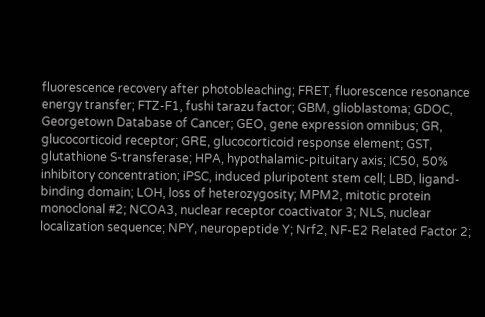fluorescence recovery after photobleaching; FRET, fluorescence resonance energy transfer; FTZ-F1, fushi tarazu factor; GBM, glioblastoma; GDOC, Georgetown Database of Cancer; GEO, gene expression omnibus; GR, glucocorticoid receptor; GRE, glucocorticoid response element; GST, glutathione S-transferase; HPA, hypothalamic-pituitary axis; IC50, 50% inhibitory concentration; iPSC, induced pluripotent stem cell; LBD, ligand-binding domain; LOH, loss of heterozygosity; MPM2, mitotic protein monoclonal #2; NCOA3, nuclear receptor coactivator 3; NLS, nuclear localization sequence; NPY, neuropeptide Y; Nrf2, NF-E2 Related Factor 2;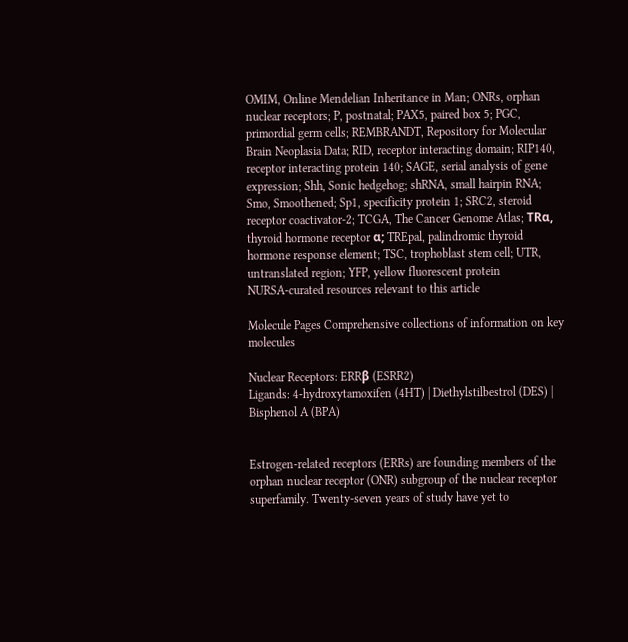OMIM, Online Mendelian Inheritance in Man; ONRs, orphan nuclear receptors; P, postnatal; PAX5, paired box 5; PGC, primordial germ cells; REMBRANDT, Repository for Molecular Brain Neoplasia Data; RID, receptor interacting domain; RIP140, receptor interacting protein 140; SAGE, serial analysis of gene expression; Shh, Sonic hedgehog; shRNA, small hairpin RNA; Smo, Smoothened; Sp1, specificity protein 1; SRC2, steroid receptor coactivator-2; TCGA, The Cancer Genome Atlas; TRα, thyroid hormone receptor α; TREpal, palindromic thyroid hormone response element; TSC, trophoblast stem cell; UTR, untranslated region; YFP, yellow fluorescent protein
NURSA-curated resources relevant to this article

Molecule Pages Comprehensive collections of information on key molecules

Nuclear Receptors: ERRβ (ESRR2)
Ligands: 4-hydroxytamoxifen (4HT) | Diethylstilbestrol (DES) | Bisphenol A (BPA)


Estrogen-related receptors (ERRs) are founding members of the orphan nuclear receptor (ONR) subgroup of the nuclear receptor superfamily. Twenty-seven years of study have yet to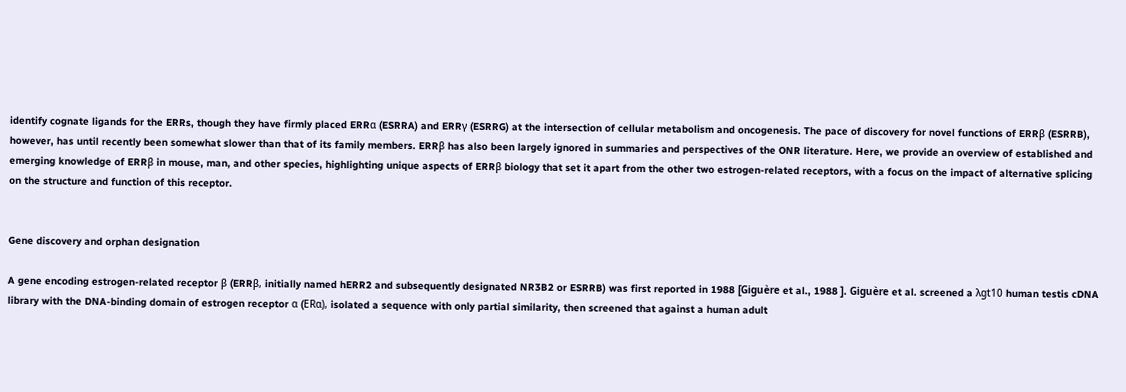identify cognate ligands for the ERRs, though they have firmly placed ERRα (ESRRA) and ERRγ (ESRRG) at the intersection of cellular metabolism and oncogenesis. The pace of discovery for novel functions of ERRβ (ESRRB), however, has until recently been somewhat slower than that of its family members. ERRβ has also been largely ignored in summaries and perspectives of the ONR literature. Here, we provide an overview of established and emerging knowledge of ERRβ in mouse, man, and other species, highlighting unique aspects of ERRβ biology that set it apart from the other two estrogen-related receptors, with a focus on the impact of alternative splicing on the structure and function of this receptor.


Gene discovery and orphan designation

A gene encoding estrogen-related receptor β (ERRβ, initially named hERR2 and subsequently designated NR3B2 or ESRRB) was first reported in 1988 [Giguère et al., 1988 ]. Giguère et al. screened a λgt10 human testis cDNA library with the DNA-binding domain of estrogen receptor α (ERα), isolated a sequence with only partial similarity, then screened that against a human adult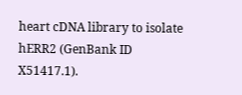heart cDNA library to isolate hERR2 (GenBank ID X51417.1).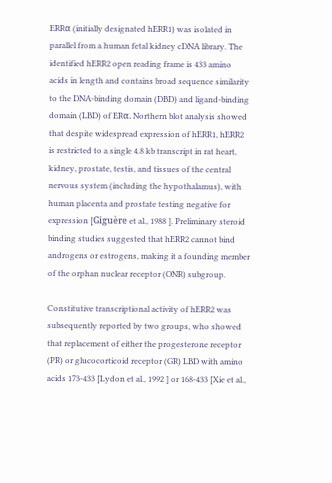ERRα (initially designated hERR1) was isolated in parallel from a human fetal kidney cDNA library. The identified hERR2 open reading frame is 433 amino acids in length and contains broad sequence similarity to the DNA-binding domain (DBD) and ligand-binding domain (LBD) of ERα. Northern blot analysis showed that despite widespread expression of hERR1, hERR2 is restricted to a single 4.8 kb transcript in rat heart, kidney, prostate, testis, and tissues of the central nervous system (including the hypothalamus), with human placenta and prostate testing negative for expression [Giguère et al., 1988 ]. Preliminary steroid binding studies suggested that hERR2 cannot bind androgens or estrogens, making it a founding member of the orphan nuclear receptor (ONR) subgroup.

Constitutive transcriptional activity of hERR2 was subsequently reported by two groups, who showed that replacement of either the progesterone receptor (PR) or glucocorticoid receptor (GR) LBD with amino acids 173-433 [Lydon et al., 1992 ] or 168-433 [Xie et al.,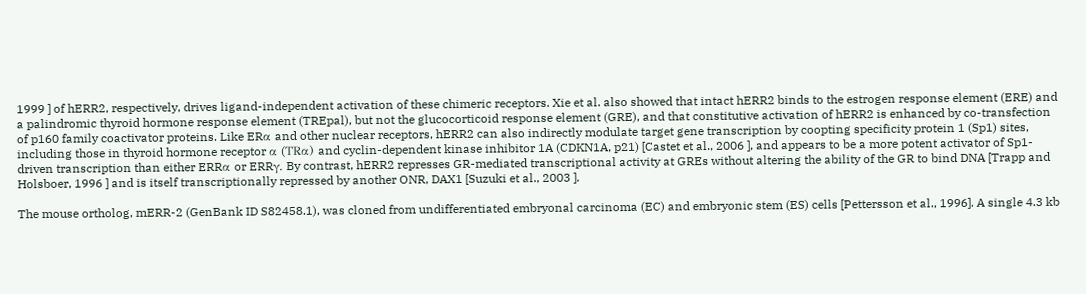1999 ] of hERR2, respectively, drives ligand-independent activation of these chimeric receptors. Xie et al. also showed that intact hERR2 binds to the estrogen response element (ERE) and a palindromic thyroid hormone response element (TREpal), but not the glucocorticoid response element (GRE), and that constitutive activation of hERR2 is enhanced by co-transfection of p160 family coactivator proteins. Like ERα and other nuclear receptors, hERR2 can also indirectly modulate target gene transcription by coopting specificity protein 1 (Sp1) sites, including those in thyroid hormone receptor α (TRα) and cyclin-dependent kinase inhibitor 1A (CDKN1A, p21) [Castet et al., 2006 ], and appears to be a more potent activator of Sp1-driven transcription than either ERRα or ERRγ. By contrast, hERR2 represses GR-mediated transcriptional activity at GREs without altering the ability of the GR to bind DNA [Trapp and Holsboer, 1996 ] and is itself transcriptionally repressed by another ONR, DAX1 [Suzuki et al., 2003 ].

The mouse ortholog, mERR-2 (GenBank ID S82458.1), was cloned from undifferentiated embryonal carcinoma (EC) and embryonic stem (ES) cells [Pettersson et al., 1996]. A single 4.3 kb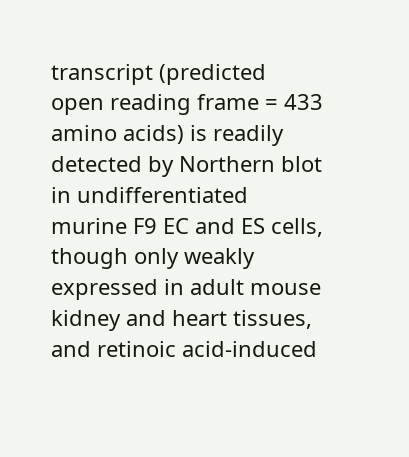transcript (predicted open reading frame = 433 amino acids) is readily detected by Northern blot in undifferentiated murine F9 EC and ES cells, though only weakly expressed in adult mouse kidney and heart tissues, and retinoic acid-induced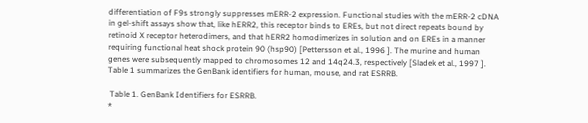differentiation of F9s strongly suppresses mERR-2 expression. Functional studies with the mERR-2 cDNA in gel-shift assays show that, like hERR2, this receptor binds to EREs, but not direct repeats bound by retinoid X receptor heterodimers, and that hERR2 homodimerizes in solution and on EREs in a manner requiring functional heat shock protein 90 (hsp90) [Pettersson et al., 1996 ]. The murine and human genes were subsequently mapped to chromosomes 12 and 14q24.3, respectively [Sladek et al., 1997 ]. Table 1 summarizes the GenBank identifiers for human, mouse, and rat ESRRB.

 Table 1. GenBank Identifiers for ESRRB.
*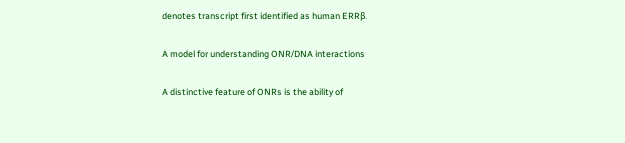denotes transcript first identified as human ERRβ.

A model for understanding ONR/DNA interactions

A distinctive feature of ONRs is the ability of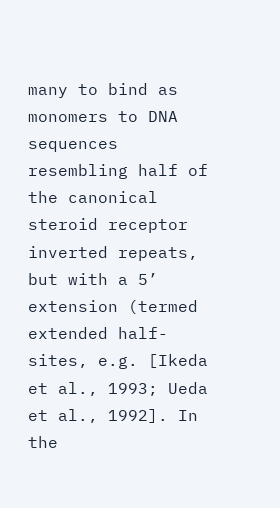many to bind as monomers to DNA sequences resembling half of the canonical steroid receptor inverted repeats, but with a 5’ extension (termed extended half-sites, e.g. [Ikeda et al., 1993; Ueda et al., 1992]. In the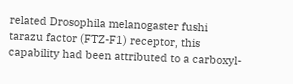related Drosophila melanogaster fushi tarazu factor (FTZ-F1) receptor, this capability had been attributed to a carboxyl-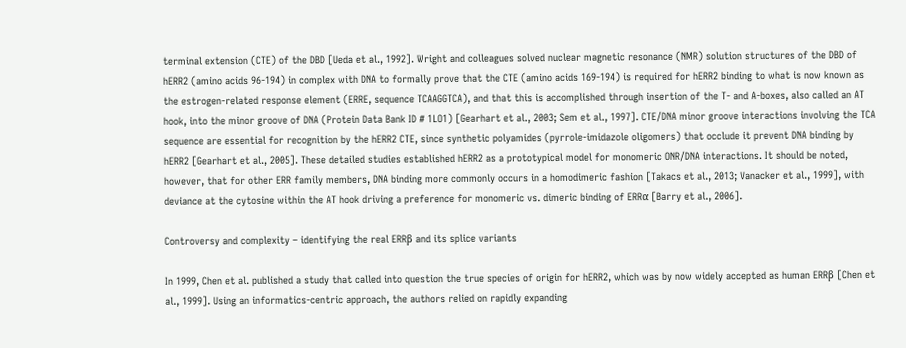terminal extension (CTE) of the DBD [Ueda et al., 1992]. Wright and colleagues solved nuclear magnetic resonance (NMR) solution structures of the DBD of hERR2 (amino acids 96-194) in complex with DNA to formally prove that the CTE (amino acids 169-194) is required for hERR2 binding to what is now known as the estrogen-related response element (ERRE, sequence TCAAGGTCA), and that this is accomplished through insertion of the T- and A-boxes, also called an AT hook, into the minor groove of DNA (Protein Data Bank ID # 1LO1) [Gearhart et al., 2003; Sem et al., 1997]. CTE/DNA minor groove interactions involving the TCA sequence are essential for recognition by the hERR2 CTE, since synthetic polyamides (pyrrole-imidazole oligomers) that occlude it prevent DNA binding by hERR2 [Gearhart et al., 2005]. These detailed studies established hERR2 as a prototypical model for monomeric ONR/DNA interactions. It should be noted, however, that for other ERR family members, DNA binding more commonly occurs in a homodimeric fashion [Takacs et al., 2013; Vanacker et al., 1999], with deviance at the cytosine within the AT hook driving a preference for monomeric vs. dimeric binding of ERRα [Barry et al., 2006].

Controversy and complexity – identifying the real ERRβ and its splice variants

In 1999, Chen et al. published a study that called into question the true species of origin for hERR2, which was by now widely accepted as human ERRβ [Chen et al., 1999]. Using an informatics-centric approach, the authors relied on rapidly expanding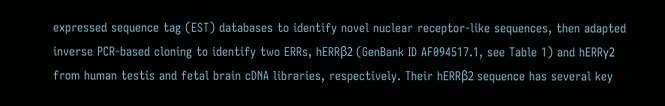expressed sequence tag (EST) databases to identify novel nuclear receptor-like sequences, then adapted inverse PCR-based cloning to identify two ERRs, hERRβ2 (GenBank ID AF094517.1, see Table 1) and hERRγ2 from human testis and fetal brain cDNA libraries, respectively. Their hERRβ2 sequence has several key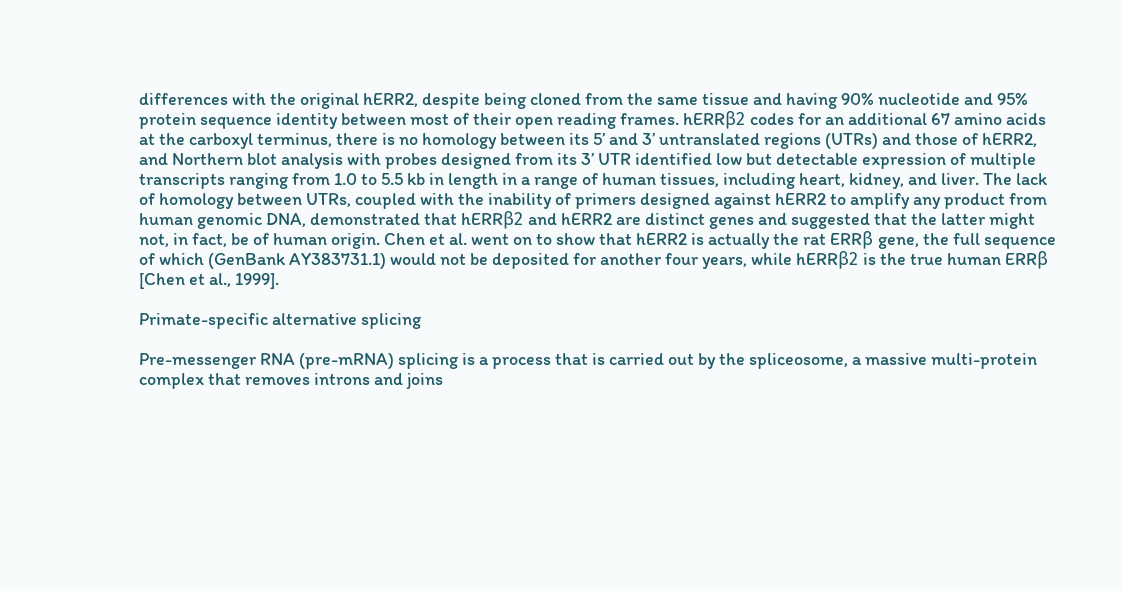differences with the original hERR2, despite being cloned from the same tissue and having 90% nucleotide and 95% protein sequence identity between most of their open reading frames. hERRβ2 codes for an additional 67 amino acids at the carboxyl terminus, there is no homology between its 5’ and 3’ untranslated regions (UTRs) and those of hERR2, and Northern blot analysis with probes designed from its 3’ UTR identified low but detectable expression of multiple transcripts ranging from 1.0 to 5.5 kb in length in a range of human tissues, including heart, kidney, and liver. The lack of homology between UTRs, coupled with the inability of primers designed against hERR2 to amplify any product from human genomic DNA, demonstrated that hERRβ2 and hERR2 are distinct genes and suggested that the latter might not, in fact, be of human origin. Chen et al. went on to show that hERR2 is actually the rat ERRβ gene, the full sequence of which (GenBank AY383731.1) would not be deposited for another four years, while hERRβ2 is the true human ERRβ [Chen et al., 1999].

Primate-specific alternative splicing

Pre-messenger RNA (pre-mRNA) splicing is a process that is carried out by the spliceosome, a massive multi-protein complex that removes introns and joins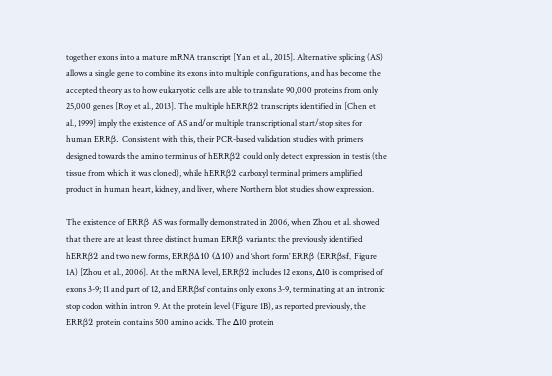together exons into a mature mRNA transcript [Yan et al., 2015]. Alternative splicing (AS) allows a single gene to combine its exons into multiple configurations, and has become the accepted theory as to how eukaryotic cells are able to translate 90,000 proteins from only 25,000 genes [Roy et al., 2013]. The multiple hERRβ2 transcripts identified in [Chen et al., 1999] imply the existence of AS and/or multiple transcriptional start/stop sites for human ERRβ. Consistent with this, their PCR-based validation studies with primers designed towards the amino terminus of hERRβ2 could only detect expression in testis (the tissue from which it was cloned), while hERRβ2 carboxyl terminal primers amplified product in human heart, kidney, and liver, where Northern blot studies show expression.

The existence of ERRβ AS was formally demonstrated in 2006, when Zhou et al. showed that there are at least three distinct human ERRβ variants: the previously identified hERRβ2 and two new forms, ERRβ∆10 (∆10) and ‘short form’ ERRβ (ERRβsf, Figure 1A) [Zhou et al., 2006]. At the mRNA level, ERRβ2 includes 12 exons, ∆10 is comprised of exons 3-9; 11 and part of 12, and ERRβsf contains only exons 3-9, terminating at an intronic stop codon within intron 9. At the protein level (Figure 1B), as reported previously, the ERRβ2 protein contains 500 amino acids. The ∆10 protein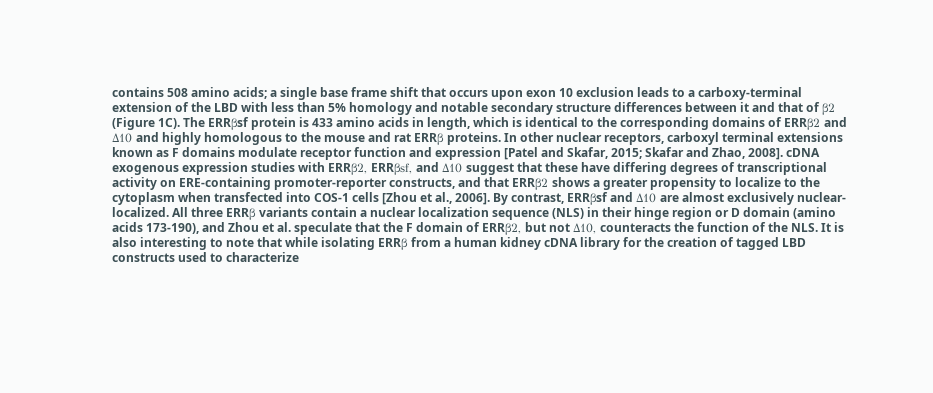contains 508 amino acids; a single base frame shift that occurs upon exon 10 exclusion leads to a carboxy-terminal extension of the LBD with less than 5% homology and notable secondary structure differences between it and that of β2 (Figure 1C). The ERRβsf protein is 433 amino acids in length, which is identical to the corresponding domains of ERRβ2 and Δ10 and highly homologous to the mouse and rat ERRβ proteins. In other nuclear receptors, carboxyl terminal extensions known as F domains modulate receptor function and expression [Patel and Skafar, 2015; Skafar and Zhao, 2008]. cDNA exogenous expression studies with ERRβ2, ERRβsf, and Δ10 suggest that these have differing degrees of transcriptional activity on ERE-containing promoter-reporter constructs, and that ERRβ2 shows a greater propensity to localize to the cytoplasm when transfected into COS-1 cells [Zhou et al., 2006]. By contrast, ERRβsf and Δ10 are almost exclusively nuclear-localized. All three ERRβ variants contain a nuclear localization sequence (NLS) in their hinge region or D domain (amino acids 173-190), and Zhou et al. speculate that the F domain of ERRβ2, but not Δ10, counteracts the function of the NLS. It is also interesting to note that while isolating ERRβ from a human kidney cDNA library for the creation of tagged LBD constructs used to characterize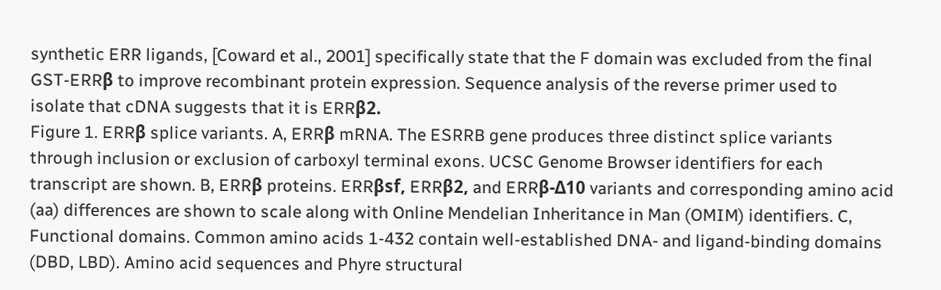synthetic ERR ligands, [Coward et al., 2001] specifically state that the F domain was excluded from the final GST-ERRβ to improve recombinant protein expression. Sequence analysis of the reverse primer used to isolate that cDNA suggests that it is ERRβ2.
Figure 1. ERRβ splice variants. A, ERRβ mRNA. The ESRRB gene produces three distinct splice variants through inclusion or exclusion of carboxyl terminal exons. UCSC Genome Browser identifiers for each transcript are shown. B, ERRβ proteins. ERRβsf, ERRβ2, and ERRβ-Δ10 variants and corresponding amino acid (aa) differences are shown to scale along with Online Mendelian Inheritance in Man (OMIM) identifiers. C, Functional domains. Common amino acids 1-432 contain well-established DNA- and ligand-binding domains (DBD, LBD). Amino acid sequences and Phyre structural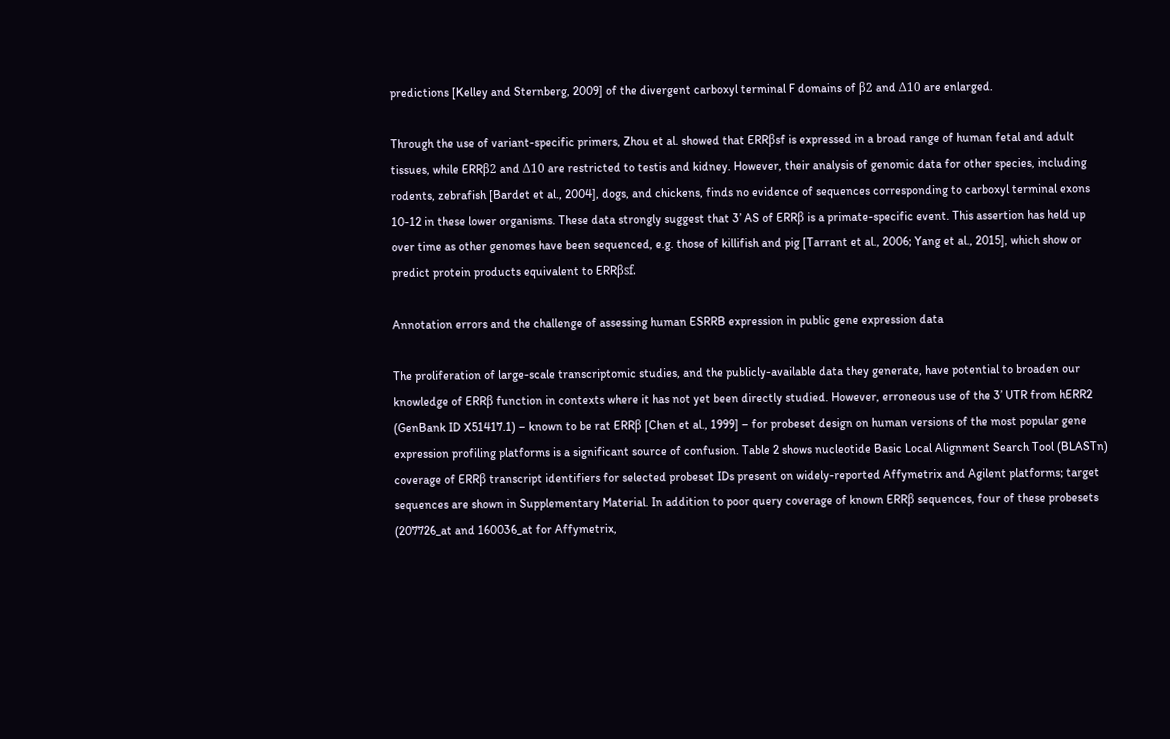predictions [Kelley and Sternberg, 2009] of the divergent carboxyl terminal F domains of β2 and Δ10 are enlarged.

Through the use of variant-specific primers, Zhou et al. showed that ERRβsf is expressed in a broad range of human fetal and adult tissues, while ERRβ2 and Δ10 are restricted to testis and kidney. However, their analysis of genomic data for other species, including rodents, zebrafish [Bardet et al., 2004], dogs, and chickens, finds no evidence of sequences corresponding to carboxyl terminal exons 10-12 in these lower organisms. These data strongly suggest that 3’ AS of ERRβ is a primate-specific event. This assertion has held up over time as other genomes have been sequenced, e.g. those of killifish and pig [Tarrant et al., 2006; Yang et al., 2015], which show or predict protein products equivalent to ERRβsf.

Annotation errors and the challenge of assessing human ESRRB expression in public gene expression data

The proliferation of large-scale transcriptomic studies, and the publicly-available data they generate, have potential to broaden our knowledge of ERRβ function in contexts where it has not yet been directly studied. However, erroneous use of the 3’ UTR from hERR2 (GenBank ID X51417.1) – known to be rat ERRβ [Chen et al., 1999] – for probeset design on human versions of the most popular gene expression profiling platforms is a significant source of confusion. Table 2 shows nucleotide Basic Local Alignment Search Tool (BLASTn) coverage of ERRβ transcript identifiers for selected probeset IDs present on widely-reported Affymetrix and Agilent platforms; target sequences are shown in Supplementary Material. In addition to poor query coverage of known ERRβ sequences, four of these probesets (207726_at and 160036_at for Affymetrix,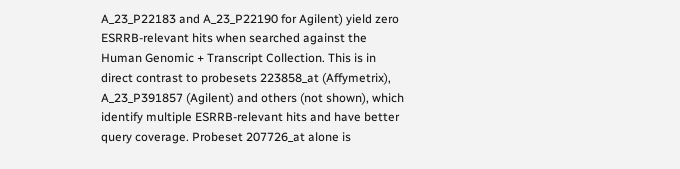A_23_P22183 and A_23_P22190 for Agilent) yield zero ESRRB-relevant hits when searched against the Human Genomic + Transcript Collection. This is in direct contrast to probesets 223858_at (Affymetrix), A_23_P391857 (Agilent) and others (not shown), which identify multiple ESRRB-relevant hits and have better query coverage. Probeset 207726_at alone is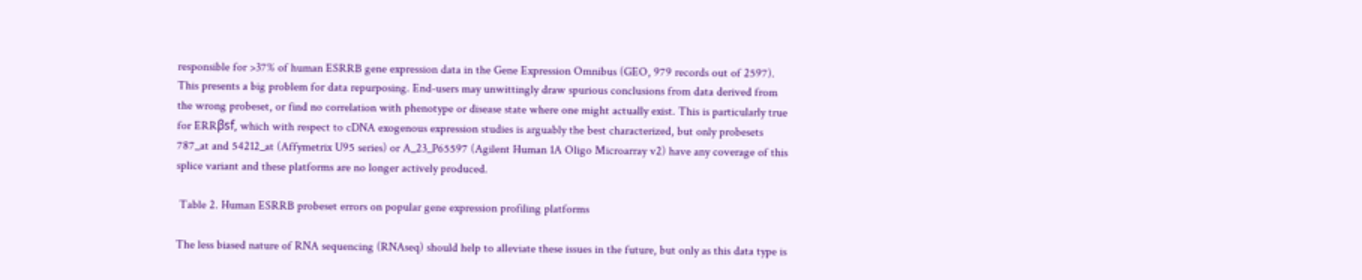responsible for >37% of human ESRRB gene expression data in the Gene Expression Omnibus (GEO, 979 records out of 2597). This presents a big problem for data repurposing. End-users may unwittingly draw spurious conclusions from data derived from the wrong probeset, or find no correlation with phenotype or disease state where one might actually exist. This is particularly true for ERRβsf, which with respect to cDNA exogenous expression studies is arguably the best characterized, but only probesets 787_at and 54212_at (Affymetrix U95 series) or A_23_P65597 (Agilent Human 1A Oligo Microarray v2) have any coverage of this splice variant and these platforms are no longer actively produced.

 Table 2. Human ESRRB probeset errors on popular gene expression profiling platforms

The less biased nature of RNA sequencing (RNAseq) should help to alleviate these issues in the future, but only as this data type is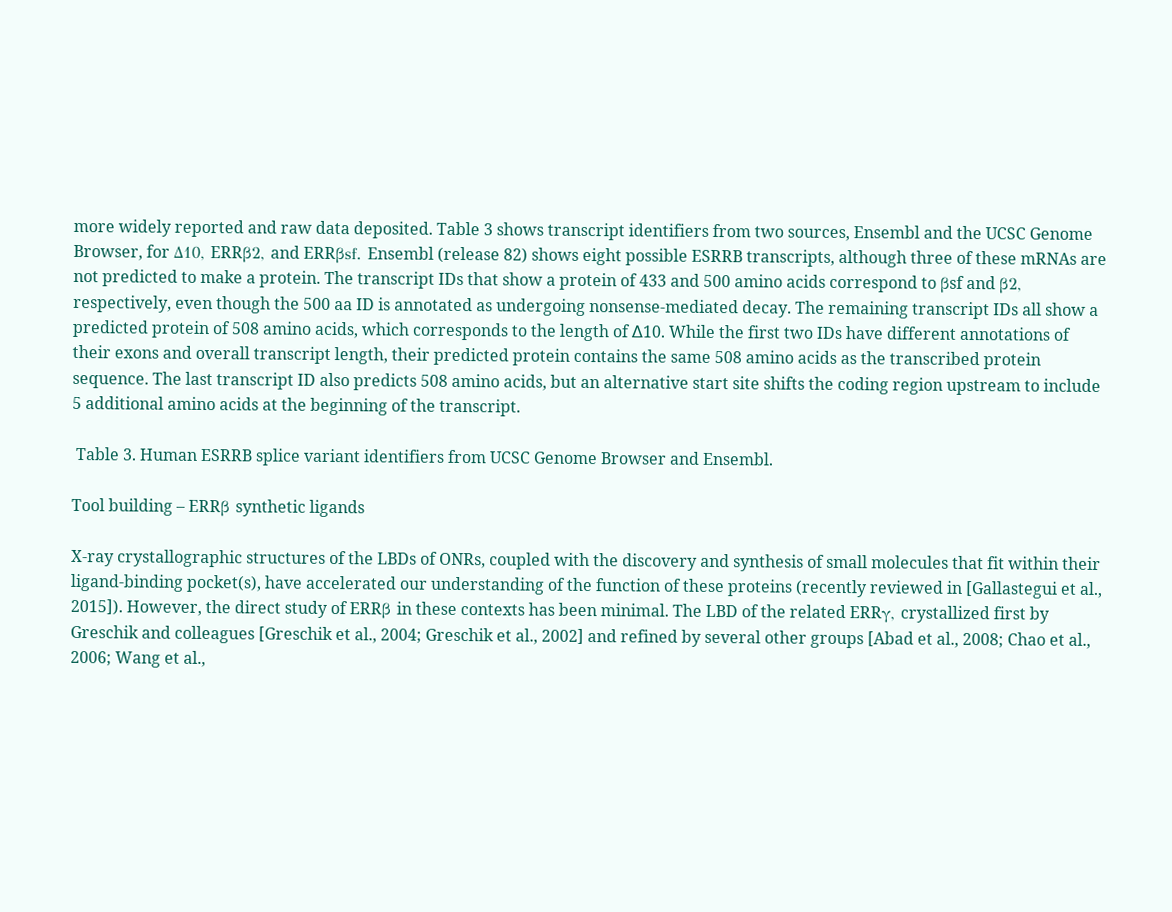more widely reported and raw data deposited. Table 3 shows transcript identifiers from two sources, Ensembl and the UCSC Genome Browser, for Δ10, ERRβ2, and ERRβsf. Ensembl (release 82) shows eight possible ESRRB transcripts, although three of these mRNAs are not predicted to make a protein. The transcript IDs that show a protein of 433 and 500 amino acids correspond to βsf and β2, respectively, even though the 500 aa ID is annotated as undergoing nonsense-mediated decay. The remaining transcript IDs all show a predicted protein of 508 amino acids, which corresponds to the length of ∆10. While the first two IDs have different annotations of their exons and overall transcript length, their predicted protein contains the same 508 amino acids as the transcribed protein sequence. The last transcript ID also predicts 508 amino acids, but an alternative start site shifts the coding region upstream to include 5 additional amino acids at the beginning of the transcript.

 Table 3. Human ESRRB splice variant identifiers from UCSC Genome Browser and Ensembl.

Tool building – ERRβ synthetic ligands

X-ray crystallographic structures of the LBDs of ONRs, coupled with the discovery and synthesis of small molecules that fit within their ligand-binding pocket(s), have accelerated our understanding of the function of these proteins (recently reviewed in [Gallastegui et al., 2015]). However, the direct study of ERRβ in these contexts has been minimal. The LBD of the related ERRγ, crystallized first by Greschik and colleagues [Greschik et al., 2004; Greschik et al., 2002] and refined by several other groups [Abad et al., 2008; Chao et al., 2006; Wang et al.,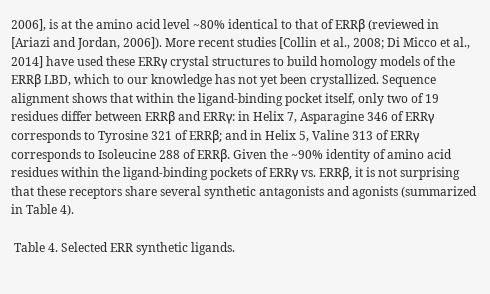2006], is at the amino acid level ~80% identical to that of ERRβ (reviewed in [Ariazi and Jordan, 2006]). More recent studies [Collin et al., 2008; Di Micco et al., 2014] have used these ERRγ crystal structures to build homology models of the ERRβ LBD, which to our knowledge has not yet been crystallized. Sequence alignment shows that within the ligand-binding pocket itself, only two of 19 residues differ between ERRβ and ERRγ: in Helix 7, Asparagine 346 of ERRγ corresponds to Tyrosine 321 of ERRβ; and in Helix 5, Valine 313 of ERRγ corresponds to Isoleucine 288 of ERRβ. Given the ~90% identity of amino acid residues within the ligand-binding pockets of ERRγ vs. ERRβ, it is not surprising that these receptors share several synthetic antagonists and agonists (summarized in Table 4).

 Table 4. Selected ERR synthetic ligands.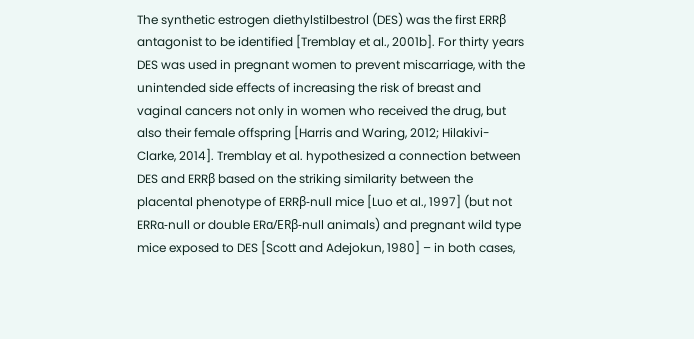The synthetic estrogen diethylstilbestrol (DES) was the first ERRβ antagonist to be identified [Tremblay et al., 2001b]. For thirty years DES was used in pregnant women to prevent miscarriage, with the unintended side effects of increasing the risk of breast and vaginal cancers not only in women who received the drug, but also their female offspring [Harris and Waring, 2012; Hilakivi-Clarke, 2014]. Tremblay et al. hypothesized a connection between DES and ERRβ based on the striking similarity between the placental phenotype of ERRβ-null mice [Luo et al., 1997] (but not ERRα-null or double ERα/ERβ-null animals) and pregnant wild type mice exposed to DES [Scott and Adejokun, 1980] – in both cases,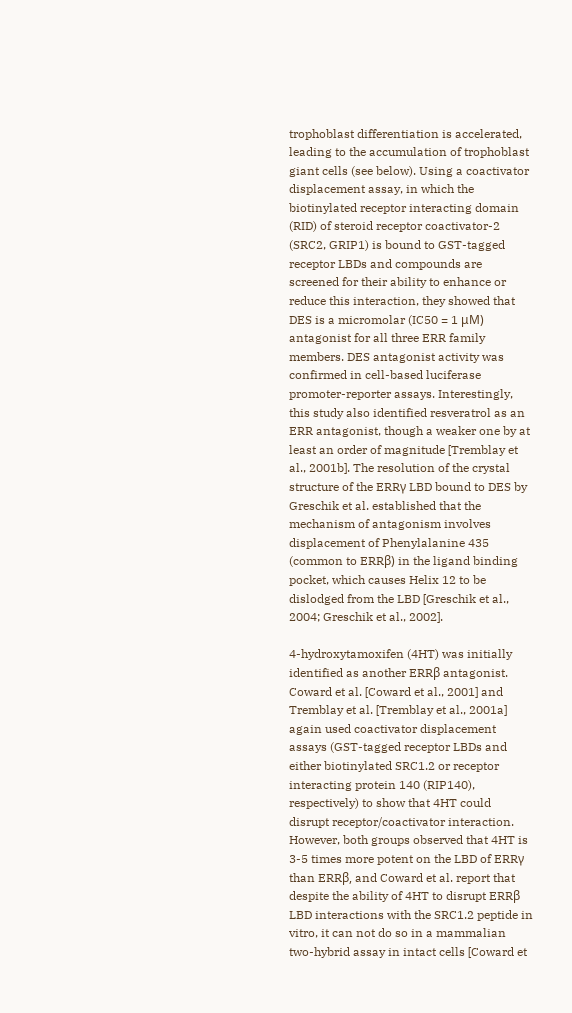trophoblast differentiation is accelerated, leading to the accumulation of trophoblast giant cells (see below). Using a coactivator displacement assay, in which the biotinylated receptor interacting domain (RID) of steroid receptor coactivator-2 (SRC2, GRIP1) is bound to GST-tagged receptor LBDs and compounds are screened for their ability to enhance or reduce this interaction, they showed that DES is a micromolar (IC50 = 1 μM) antagonist for all three ERR family members. DES antagonist activity was confirmed in cell-based luciferase promoter-reporter assays. Interestingly, this study also identified resveratrol as an ERR antagonist, though a weaker one by at least an order of magnitude [Tremblay et al., 2001b]. The resolution of the crystal structure of the ERRγ LBD bound to DES by Greschik et al. established that the mechanism of antagonism involves displacement of Phenylalanine 435 (common to ERRβ) in the ligand binding pocket, which causes Helix 12 to be dislodged from the LBD [Greschik et al., 2004; Greschik et al., 2002].

4-hydroxytamoxifen (4HT) was initially identified as another ERRβ antagonist. Coward et al. [Coward et al., 2001] and Tremblay et al. [Tremblay et al., 2001a] again used coactivator displacement assays (GST-tagged receptor LBDs and either biotinylated SRC1.2 or receptor interacting protein 140 (RIP140), respectively) to show that 4HT could disrupt receptor/coactivator interaction. However, both groups observed that 4HT is 3-5 times more potent on the LBD of ERRγ than ERRβ, and Coward et al. report that despite the ability of 4HT to disrupt ERRβ LBD interactions with the SRC1.2 peptide in vitro, it can not do so in a mammalian two-hybrid assay in intact cells [Coward et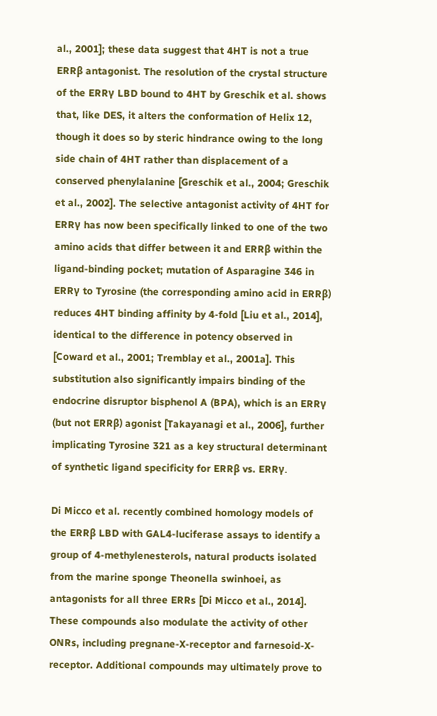al., 2001]; these data suggest that 4HT is not a true ERRβ antagonist. The resolution of the crystal structure of the ERRγ LBD bound to 4HT by Greschik et al. shows that, like DES, it alters the conformation of Helix 12, though it does so by steric hindrance owing to the long side chain of 4HT rather than displacement of a conserved phenylalanine [Greschik et al., 2004; Greschik et al., 2002]. The selective antagonist activity of 4HT for ERRγ has now been specifically linked to one of the two amino acids that differ between it and ERRβ within the ligand-binding pocket; mutation of Asparagine 346 in ERRγ to Tyrosine (the corresponding amino acid in ERRβ) reduces 4HT binding affinity by 4-fold [Liu et al., 2014], identical to the difference in potency observed in [Coward et al., 2001; Tremblay et al., 2001a]. This substitution also significantly impairs binding of the endocrine disruptor bisphenol A (BPA), which is an ERRγ (but not ERRβ) agonist [Takayanagi et al., 2006], further implicating Tyrosine 321 as a key structural determinant of synthetic ligand specificity for ERRβ vs. ERRγ.

Di Micco et al. recently combined homology models of the ERRβ LBD with GAL4-luciferase assays to identify a group of 4-methylenesterols, natural products isolated from the marine sponge Theonella swinhoei, as antagonists for all three ERRs [Di Micco et al., 2014]. These compounds also modulate the activity of other ONRs, including pregnane-X-receptor and farnesoid-X-receptor. Additional compounds may ultimately prove to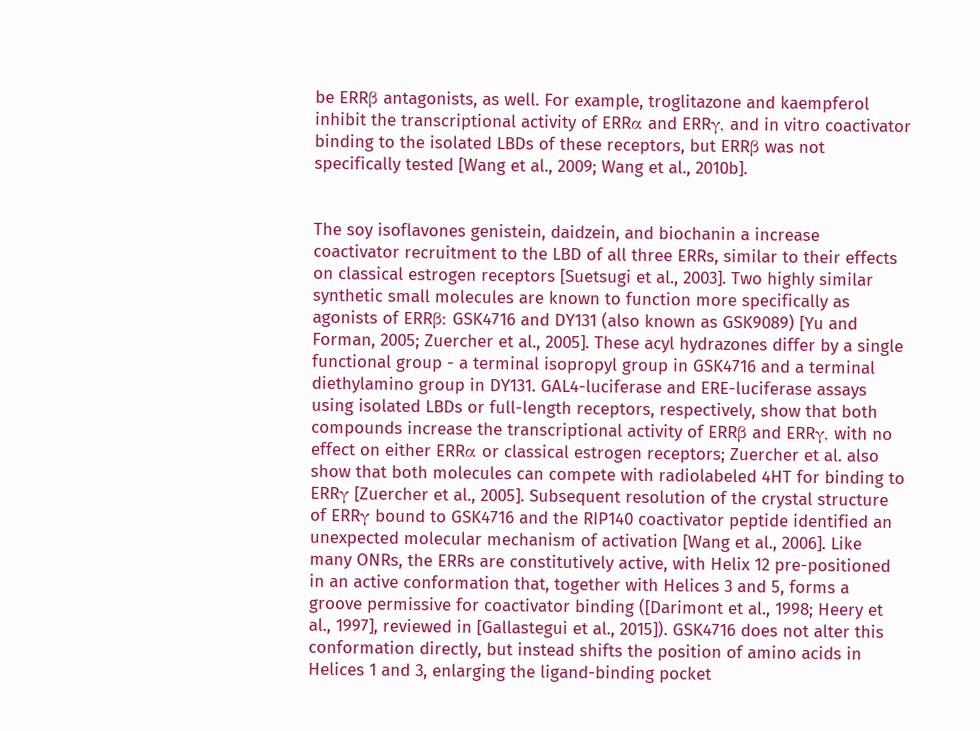be ERRβ antagonists, as well. For example, troglitazone and kaempferol inhibit the transcriptional activity of ERRα and ERRγ, and in vitro coactivator binding to the isolated LBDs of these receptors, but ERRβ was not specifically tested [Wang et al., 2009; Wang et al., 2010b].


The soy isoflavones genistein, daidzein, and biochanin a increase coactivator recruitment to the LBD of all three ERRs, similar to their effects on classical estrogen receptors [Suetsugi et al., 2003]. Two highly similar synthetic small molecules are known to function more specifically as agonists of ERRβ: GSK4716 and DY131 (also known as GSK9089) [Yu and Forman, 2005; Zuercher et al., 2005]. These acyl hydrazones differ by a single functional group - a terminal isopropyl group in GSK4716 and a terminal diethylamino group in DY131. GAL4-luciferase and ERE-luciferase assays using isolated LBDs or full-length receptors, respectively, show that both compounds increase the transcriptional activity of ERRβ and ERRγ, with no effect on either ERRα or classical estrogen receptors; Zuercher et al. also show that both molecules can compete with radiolabeled 4HT for binding to ERRγ [Zuercher et al., 2005]. Subsequent resolution of the crystal structure of ERRγ bound to GSK4716 and the RIP140 coactivator peptide identified an unexpected molecular mechanism of activation [Wang et al., 2006]. Like many ONRs, the ERRs are constitutively active, with Helix 12 pre-positioned in an active conformation that, together with Helices 3 and 5, forms a groove permissive for coactivator binding ([Darimont et al., 1998; Heery et al., 1997], reviewed in [Gallastegui et al., 2015]). GSK4716 does not alter this conformation directly, but instead shifts the position of amino acids in Helices 1 and 3, enlarging the ligand-binding pocket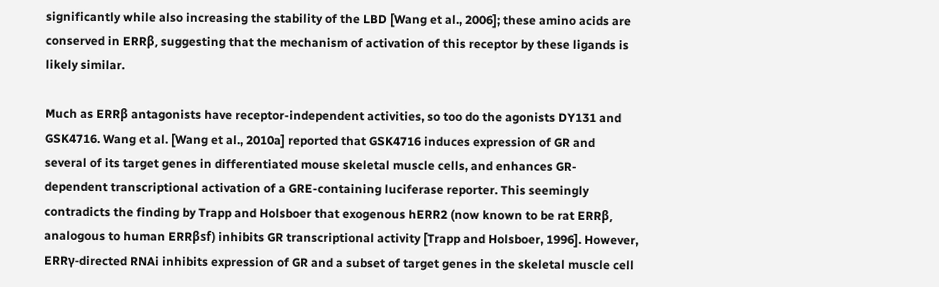significantly while also increasing the stability of the LBD [Wang et al., 2006]; these amino acids are conserved in ERRβ, suggesting that the mechanism of activation of this receptor by these ligands is likely similar.

Much as ERRβ antagonists have receptor-independent activities, so too do the agonists DY131 and GSK4716. Wang et al. [Wang et al., 2010a] reported that GSK4716 induces expression of GR and several of its target genes in differentiated mouse skeletal muscle cells, and enhances GR-dependent transcriptional activation of a GRE-containing luciferase reporter. This seemingly contradicts the finding by Trapp and Holsboer that exogenous hERR2 (now known to be rat ERRβ, analogous to human ERRβsf) inhibits GR transcriptional activity [Trapp and Holsboer, 1996]. However, ERRγ-directed RNAi inhibits expression of GR and a subset of target genes in the skeletal muscle cell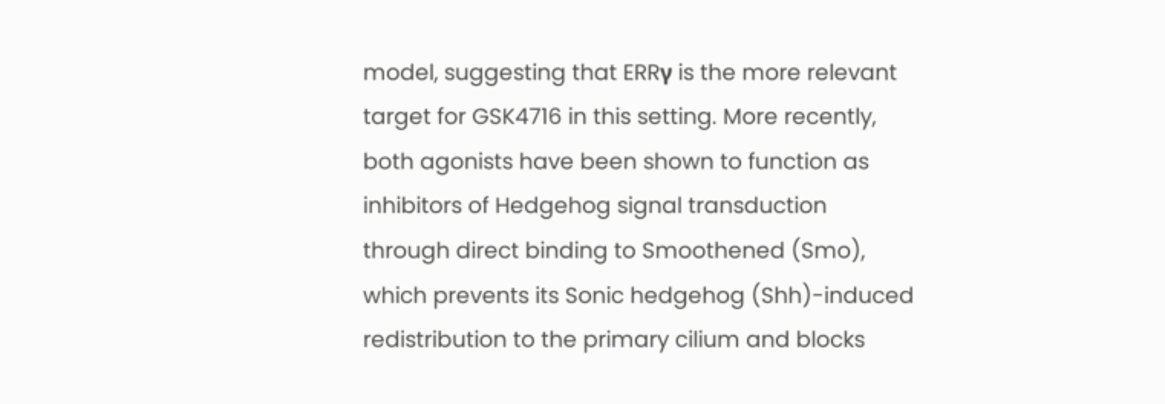model, suggesting that ERRγ is the more relevant target for GSK4716 in this setting. More recently, both agonists have been shown to function as inhibitors of Hedgehog signal transduction through direct binding to Smoothened (Smo), which prevents its Sonic hedgehog (Shh)-induced redistribution to the primary cilium and blocks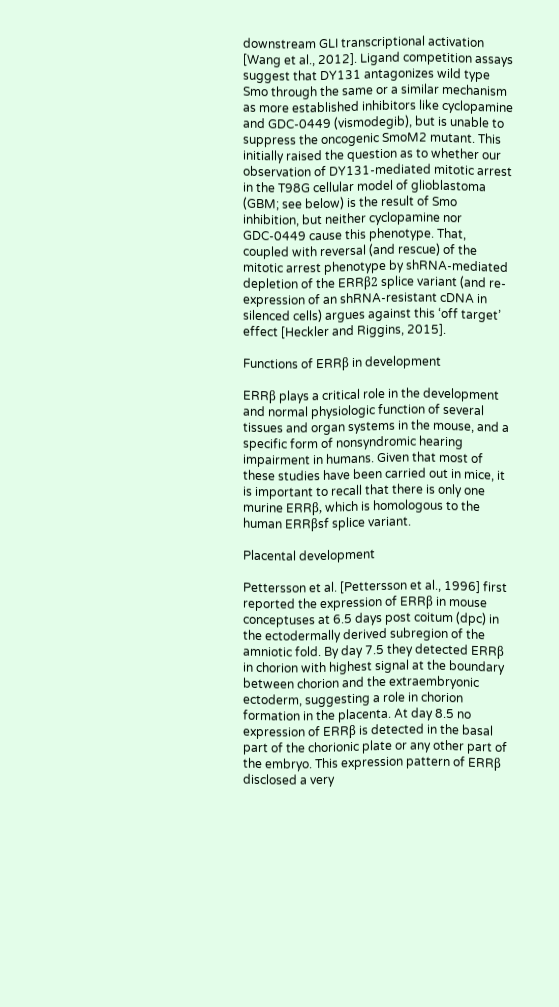downstream GLI transcriptional activation [Wang et al., 2012]. Ligand competition assays suggest that DY131 antagonizes wild type Smo through the same or a similar mechanism as more established inhibitors like cyclopamine and GDC-0449 (vismodegib), but is unable to suppress the oncogenic SmoM2 mutant. This initially raised the question as to whether our observation of DY131-mediated mitotic arrest in the T98G cellular model of glioblastoma (GBM; see below) is the result of Smo inhibition, but neither cyclopamine nor GDC-0449 cause this phenotype. That, coupled with reversal (and rescue) of the mitotic arrest phenotype by shRNA-mediated depletion of the ERRβ2 splice variant (and re-expression of an shRNA-resistant cDNA in silenced cells) argues against this ‘off target’ effect [Heckler and Riggins, 2015].

Functions of ERRβ in development

ERRβ plays a critical role in the development and normal physiologic function of several tissues and organ systems in the mouse, and a specific form of nonsyndromic hearing impairment in humans. Given that most of these studies have been carried out in mice, it is important to recall that there is only one murine ERRβ, which is homologous to the human ERRβsf splice variant.

Placental development

Pettersson et al. [Pettersson et al., 1996] first reported the expression of ERRβ in mouse conceptuses at 6.5 days post coitum (dpc) in the ectodermally derived subregion of the amniotic fold. By day 7.5 they detected ERRβ in chorion with highest signal at the boundary between chorion and the extraembryonic ectoderm, suggesting a role in chorion formation in the placenta. At day 8.5 no expression of ERRβ is detected in the basal part of the chorionic plate or any other part of the embryo. This expression pattern of ERRβ disclosed a very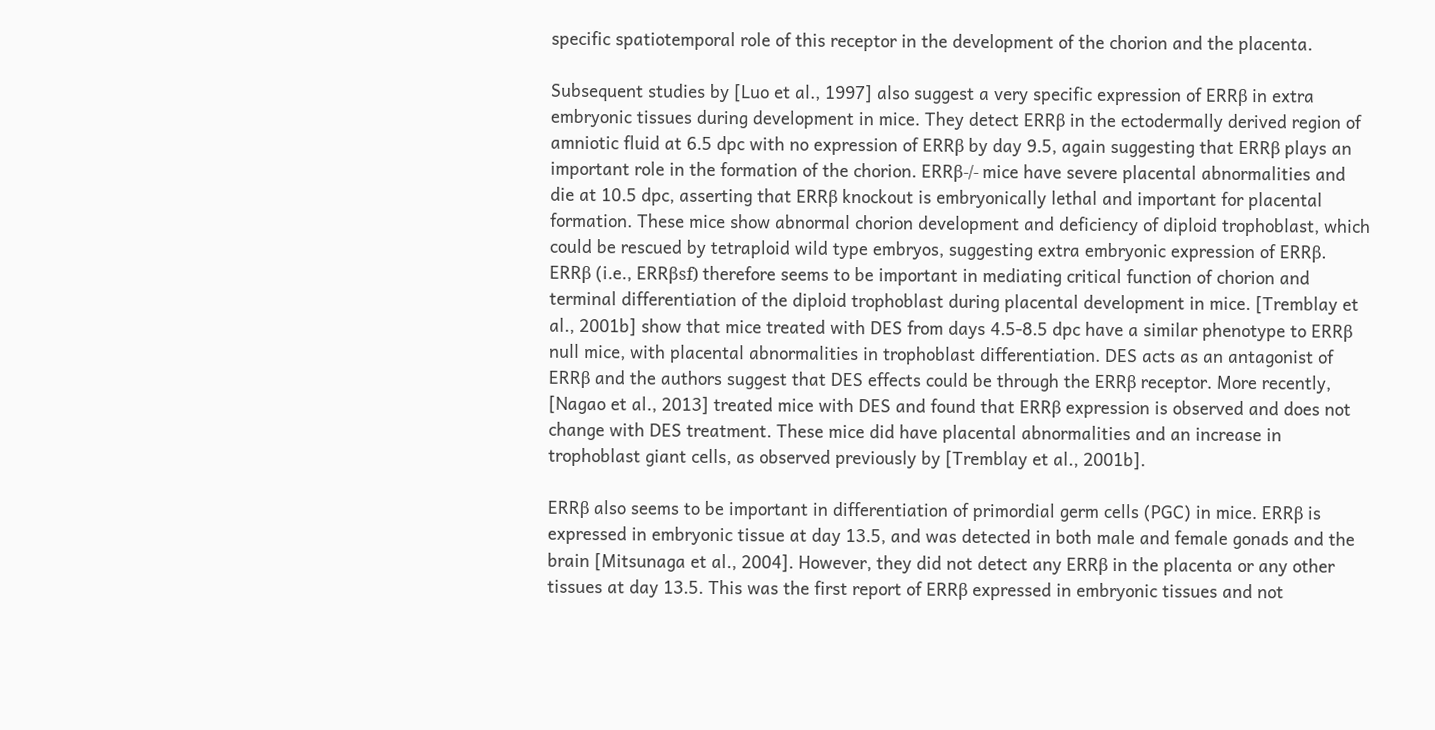specific spatiotemporal role of this receptor in the development of the chorion and the placenta.

Subsequent studies by [Luo et al., 1997] also suggest a very specific expression of ERRβ in extra embryonic tissues during development in mice. They detect ERRβ in the ectodermally derived region of amniotic fluid at 6.5 dpc with no expression of ERRβ by day 9.5, again suggesting that ERRβ plays an important role in the formation of the chorion. ERRβ-/- mice have severe placental abnormalities and die at 10.5 dpc, asserting that ERRβ knockout is embryonically lethal and important for placental formation. These mice show abnormal chorion development and deficiency of diploid trophoblast, which could be rescued by tetraploid wild type embryos, suggesting extra embryonic expression of ERRβ. ERRβ (i.e., ERRβsf) therefore seems to be important in mediating critical function of chorion and terminal differentiation of the diploid trophoblast during placental development in mice. [Tremblay et al., 2001b] show that mice treated with DES from days 4.5-8.5 dpc have a similar phenotype to ERRβ null mice, with placental abnormalities in trophoblast differentiation. DES acts as an antagonist of ERRβ and the authors suggest that DES effects could be through the ERRβ receptor. More recently, [Nagao et al., 2013] treated mice with DES and found that ERRβ expression is observed and does not change with DES treatment. These mice did have placental abnormalities and an increase in trophoblast giant cells, as observed previously by [Tremblay et al., 2001b].

ERRβ also seems to be important in differentiation of primordial germ cells (PGC) in mice. ERRβ is expressed in embryonic tissue at day 13.5, and was detected in both male and female gonads and the brain [Mitsunaga et al., 2004]. However, they did not detect any ERRβ in the placenta or any other tissues at day 13.5. This was the first report of ERRβ expressed in embryonic tissues and not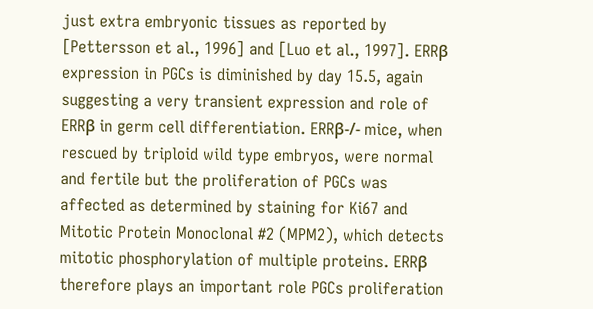just extra embryonic tissues as reported by [Pettersson et al., 1996] and [Luo et al., 1997]. ERRβ expression in PGCs is diminished by day 15.5, again suggesting a very transient expression and role of ERRβ in germ cell differentiation. ERRβ-/- mice, when rescued by triploid wild type embryos, were normal and fertile but the proliferation of PGCs was affected as determined by staining for Ki67 and Mitotic Protein Monoclonal #2 (MPM2), which detects mitotic phosphorylation of multiple proteins. ERRβ therefore plays an important role PGCs proliferation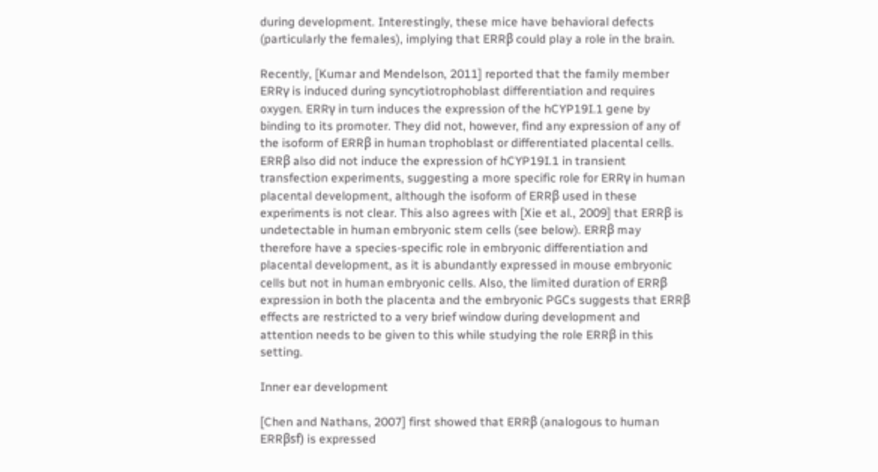during development. Interestingly, these mice have behavioral defects (particularly the females), implying that ERRβ could play a role in the brain.

Recently, [Kumar and Mendelson, 2011] reported that the family member ERRγ is induced during syncytiotrophoblast differentiation and requires oxygen. ERRγ in turn induces the expression of the hCYP19I.1 gene by binding to its promoter. They did not, however, find any expression of any of the isoform of ERRβ in human trophoblast or differentiated placental cells. ERRβ also did not induce the expression of hCYP19I.1 in transient transfection experiments, suggesting a more specific role for ERRγ in human placental development, although the isoform of ERRβ used in these experiments is not clear. This also agrees with [Xie et al., 2009] that ERRβ is undetectable in human embryonic stem cells (see below). ERRβ may therefore have a species-specific role in embryonic differentiation and placental development, as it is abundantly expressed in mouse embryonic cells but not in human embryonic cells. Also, the limited duration of ERRβ expression in both the placenta and the embryonic PGCs suggests that ERRβ effects are restricted to a very brief window during development and attention needs to be given to this while studying the role ERRβ in this setting.

Inner ear development

[Chen and Nathans, 2007] first showed that ERRβ (analogous to human ERRβsf) is expressed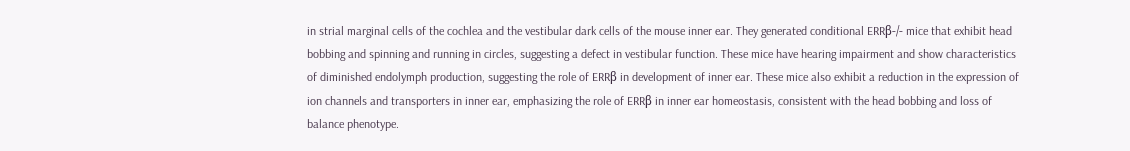in strial marginal cells of the cochlea and the vestibular dark cells of the mouse inner ear. They generated conditional ERRβ-/- mice that exhibit head bobbing and spinning and running in circles, suggesting a defect in vestibular function. These mice have hearing impairment and show characteristics of diminished endolymph production, suggesting the role of ERRβ in development of inner ear. These mice also exhibit a reduction in the expression of ion channels and transporters in inner ear, emphasizing the role of ERRβ in inner ear homeostasis, consistent with the head bobbing and loss of balance phenotype.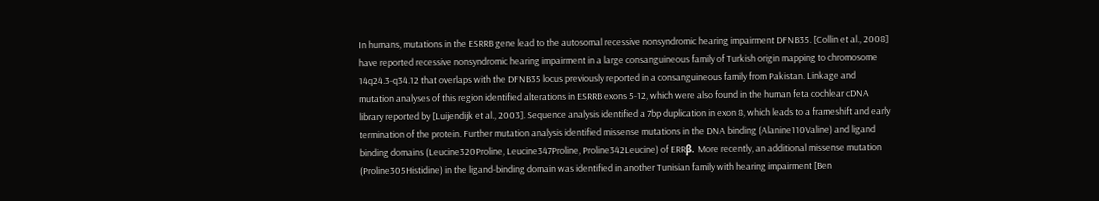In humans, mutations in the ESRRB gene lead to the autosomal recessive nonsyndromic hearing impairment DFNB35. [Collin et al., 2008] have reported recessive nonsyndromic hearing impairment in a large consanguineous family of Turkish origin mapping to chromosome 14q24.3-q34.12 that overlaps with the DFNB35 locus previously reported in a consanguineous family from Pakistan. Linkage and mutation analyses of this region identified alterations in ESRRB exons 5-12, which were also found in the human feta cochlear cDNA library reported by [Luijendijk et al., 2003]. Sequence analysis identified a 7bp duplication in exon 8, which leads to a frameshift and early termination of the protein. Further mutation analysis identified missense mutations in the DNA binding (Alanine110Valine) and ligand binding domains (Leucine320Proline, Leucine347Proline, Proline342Leucine) of ERRβ. More recently, an additional missense mutation (Proline305Histidine) in the ligand-binding domain was identified in another Tunisian family with hearing impairment [Ben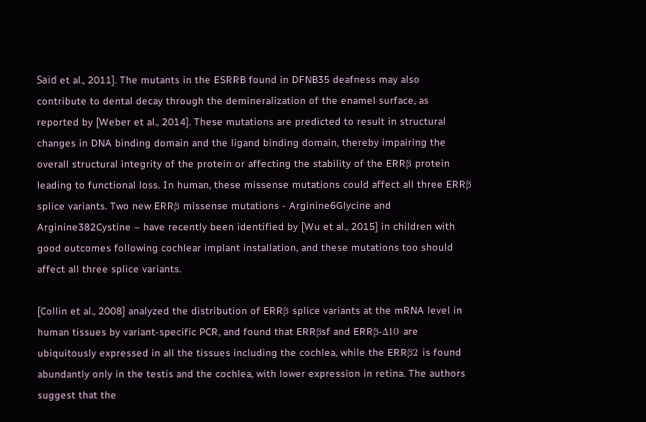Saïd et al., 2011]. The mutants in the ESRRB found in DFNB35 deafness may also contribute to dental decay through the demineralization of the enamel surface, as reported by [Weber et al., 2014]. These mutations are predicted to result in structural changes in DNA binding domain and the ligand binding domain, thereby impairing the overall structural integrity of the protein or affecting the stability of the ERRβ protein leading to functional loss. In human, these missense mutations could affect all three ERRβ splice variants. Two new ERRβ missense mutations - Arginine6Glycine and Arginine382Cystine – have recently been identified by [Wu et al., 2015] in children with good outcomes following cochlear implant installation, and these mutations too should affect all three splice variants.

[Collin et al., 2008] analyzed the distribution of ERRβ splice variants at the mRNA level in human tissues by variant-specific PCR, and found that ERRβsf and ERRβ-Δ10 are ubiquitously expressed in all the tissues including the cochlea, while the ERRβ2 is found abundantly only in the testis and the cochlea, with lower expression in retina. The authors suggest that the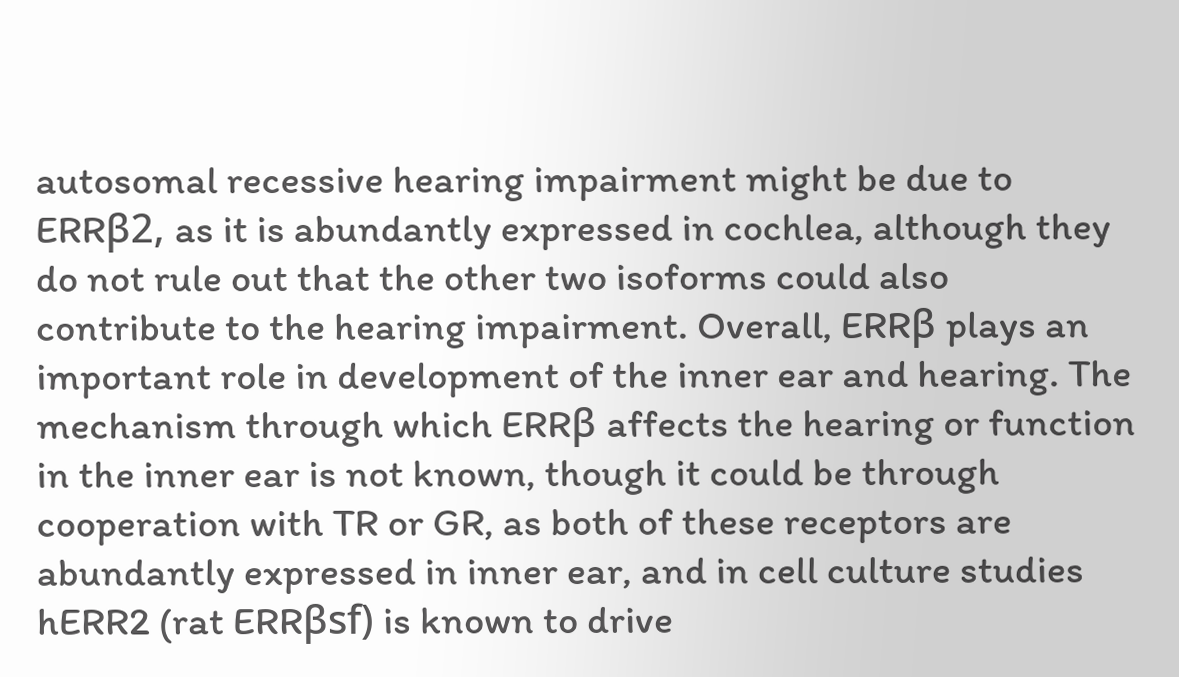autosomal recessive hearing impairment might be due to ERRβ2, as it is abundantly expressed in cochlea, although they do not rule out that the other two isoforms could also contribute to the hearing impairment. Overall, ERRβ plays an important role in development of the inner ear and hearing. The mechanism through which ERRβ affects the hearing or function in the inner ear is not known, though it could be through cooperation with TR or GR, as both of these receptors are abundantly expressed in inner ear, and in cell culture studies hERR2 (rat ERRβsf) is known to drive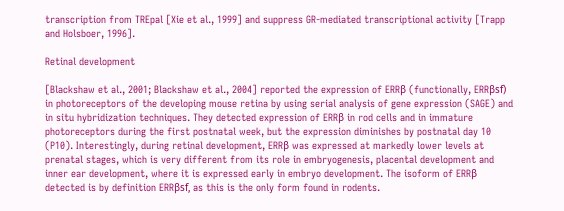transcription from TREpal [Xie et al., 1999] and suppress GR-mediated transcriptional activity [Trapp and Holsboer, 1996].

Retinal development

[Blackshaw et al., 2001; Blackshaw et al., 2004] reported the expression of ERRβ (functionally, ERRβsf) in photoreceptors of the developing mouse retina by using serial analysis of gene expression (SAGE) and in situ hybridization techniques. They detected expression of ERRβ in rod cells and in immature photoreceptors during the first postnatal week, but the expression diminishes by postnatal day 10 (P10). Interestingly, during retinal development, ERRβ was expressed at markedly lower levels at prenatal stages, which is very different from its role in embryogenesis, placental development and inner ear development, where it is expressed early in embryo development. The isoform of ERRβ detected is by definition ERRβsf, as this is the only form found in rodents.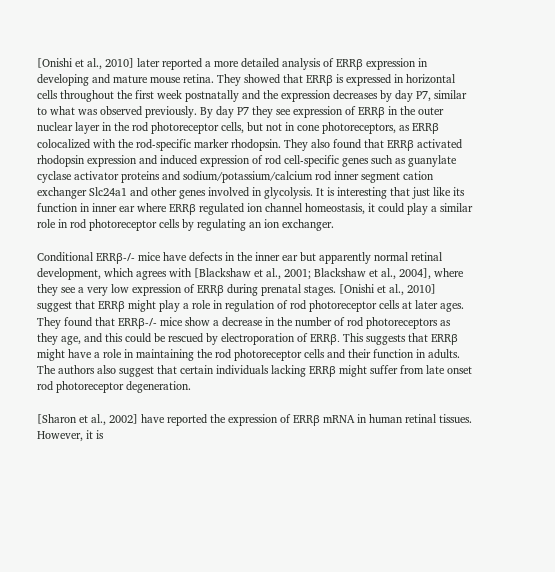[Onishi et al., 2010] later reported a more detailed analysis of ERRβ expression in developing and mature mouse retina. They showed that ERRβ is expressed in horizontal cells throughout the first week postnatally and the expression decreases by day P7, similar to what was observed previously. By day P7 they see expression of ERRβ in the outer nuclear layer in the rod photoreceptor cells, but not in cone photoreceptors, as ERRβ colocalized with the rod-specific marker rhodopsin. They also found that ERRβ activated rhodopsin expression and induced expression of rod cell-specific genes such as guanylate cyclase activator proteins and sodium/potassium/calcium rod inner segment cation exchanger Slc24a1 and other genes involved in glycolysis. It is interesting that just like its function in inner ear where ERRβ regulated ion channel homeostasis, it could play a similar role in rod photoreceptor cells by regulating an ion exchanger.

Conditional ERRβ-/- mice have defects in the inner ear but apparently normal retinal development, which agrees with [Blackshaw et al., 2001; Blackshaw et al., 2004], where they see a very low expression of ERRβ during prenatal stages. [Onishi et al., 2010] suggest that ERRβ might play a role in regulation of rod photoreceptor cells at later ages. They found that ERRβ-/- mice show a decrease in the number of rod photoreceptors as they age, and this could be rescued by electroporation of ERRβ. This suggests that ERRβ might have a role in maintaining the rod photoreceptor cells and their function in adults. The authors also suggest that certain individuals lacking ERRβ might suffer from late onset rod photoreceptor degeneration.

[Sharon et al., 2002] have reported the expression of ERRβ mRNA in human retinal tissues. However, it is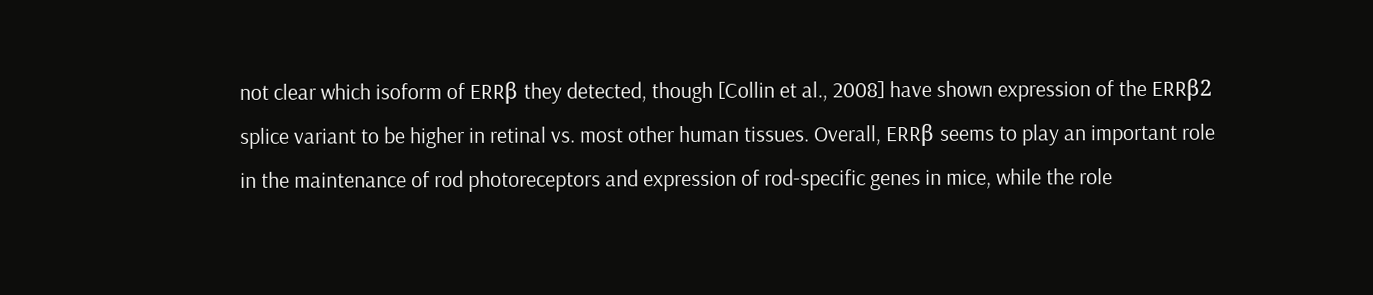not clear which isoform of ERRβ they detected, though [Collin et al., 2008] have shown expression of the ERRβ2 splice variant to be higher in retinal vs. most other human tissues. Overall, ERRβ seems to play an important role in the maintenance of rod photoreceptors and expression of rod-specific genes in mice, while the role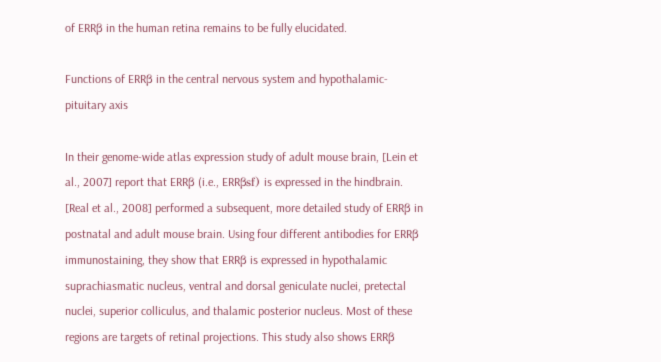of ERRβ in the human retina remains to be fully elucidated.

Functions of ERRβ in the central nervous system and hypothalamic-pituitary axis

In their genome-wide atlas expression study of adult mouse brain, [Lein et al., 2007] report that ERRβ (i.e., ERRβsf) is expressed in the hindbrain. [Real et al., 2008] performed a subsequent, more detailed study of ERRβ in postnatal and adult mouse brain. Using four different antibodies for ERRβ immunostaining, they show that ERRβ is expressed in hypothalamic suprachiasmatic nucleus, ventral and dorsal geniculate nuclei, pretectal nuclei, superior colliculus, and thalamic posterior nucleus. Most of these regions are targets of retinal projections. This study also shows ERRβ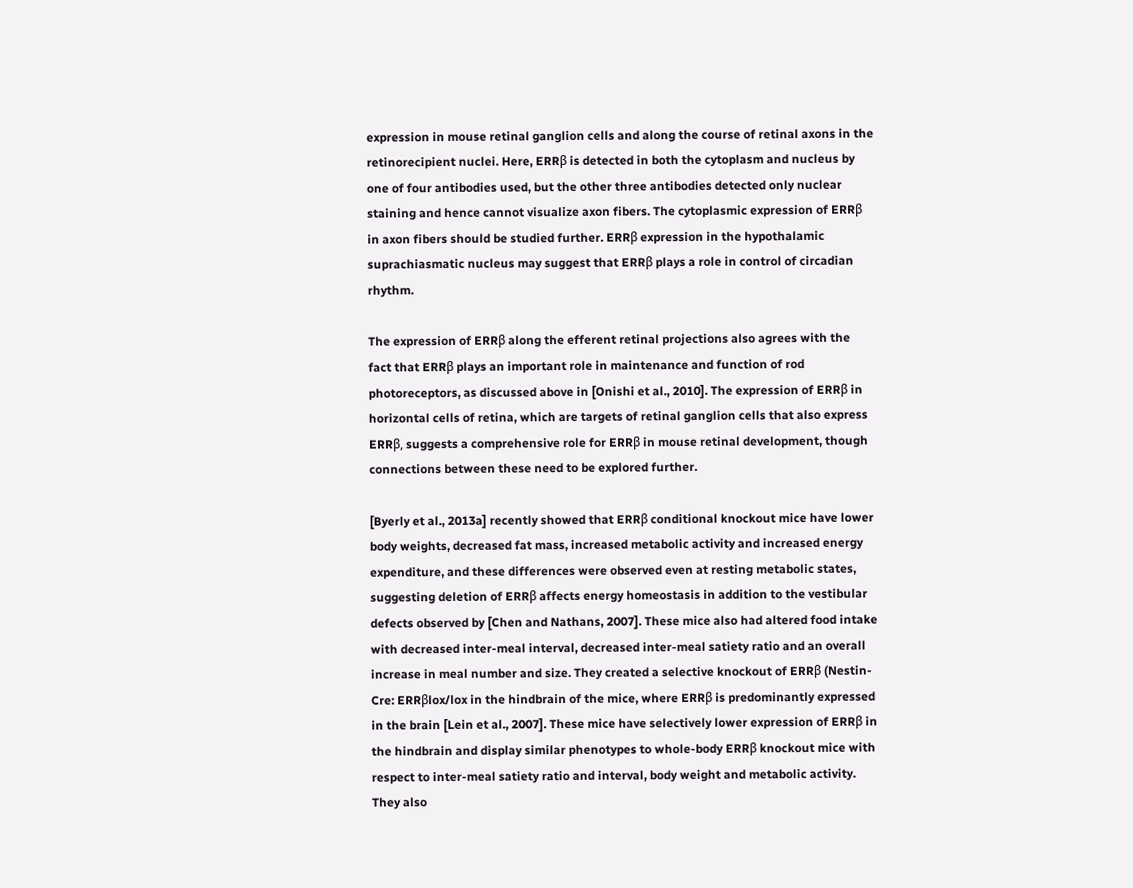expression in mouse retinal ganglion cells and along the course of retinal axons in the retinorecipient nuclei. Here, ERRβ is detected in both the cytoplasm and nucleus by one of four antibodies used, but the other three antibodies detected only nuclear staining and hence cannot visualize axon fibers. The cytoplasmic expression of ERRβ in axon fibers should be studied further. ERRβ expression in the hypothalamic suprachiasmatic nucleus may suggest that ERRβ plays a role in control of circadian rhythm.

The expression of ERRβ along the efferent retinal projections also agrees with the fact that ERRβ plays an important role in maintenance and function of rod photoreceptors, as discussed above in [Onishi et al., 2010]. The expression of ERRβ in horizontal cells of retina, which are targets of retinal ganglion cells that also express ERRβ, suggests a comprehensive role for ERRβ in mouse retinal development, though connections between these need to be explored further.

[Byerly et al., 2013a] recently showed that ERRβ conditional knockout mice have lower body weights, decreased fat mass, increased metabolic activity and increased energy expenditure, and these differences were observed even at resting metabolic states, suggesting deletion of ERRβ affects energy homeostasis in addition to the vestibular defects observed by [Chen and Nathans, 2007]. These mice also had altered food intake with decreased inter-meal interval, decreased inter-meal satiety ratio and an overall increase in meal number and size. They created a selective knockout of ERRβ (Nestin-Cre: ERRβlox/lox in the hindbrain of the mice, where ERRβ is predominantly expressed in the brain [Lein et al., 2007]. These mice have selectively lower expression of ERRβ in the hindbrain and display similar phenotypes to whole-body ERRβ knockout mice with respect to inter-meal satiety ratio and interval, body weight and metabolic activity. They also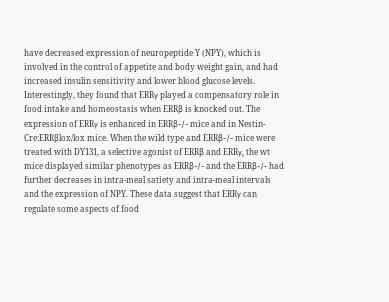have decreased expression of neuropeptide Y (NPY), which is involved in the control of appetite and body weight gain, and had increased insulin sensitivity and lower blood glucose levels. Interestingly, they found that ERRγ played a compensatory role in food intake and homeostasis when ERRβ is knocked out. The expression of ERRγ is enhanced in ERRβ-/- mice and in Nestin-Cre:ERRβlox/lox mice. When the wild type and ERRβ-/- mice were treated with DY131, a selective agonist of ERRβ and ERRγ, the wt mice displayed similar phenotypes as ERRβ-/- and the ERRβ-/- had further decreases in intra-meal satiety and intra-meal intervals and the expression of NPY. These data suggest that ERRγ can regulate some aspects of food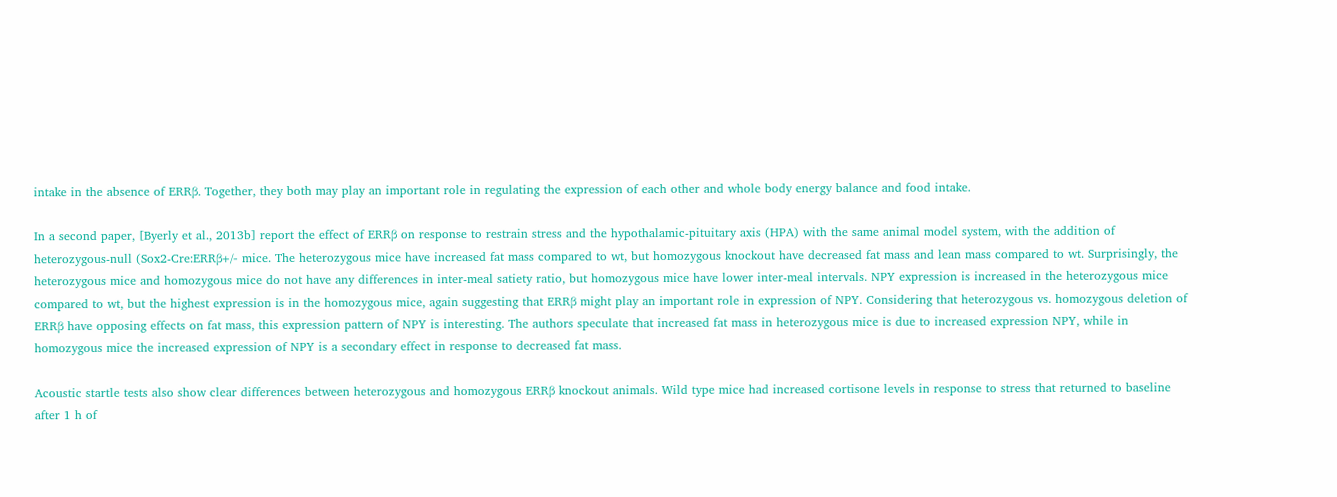intake in the absence of ERRβ. Together, they both may play an important role in regulating the expression of each other and whole body energy balance and food intake.

In a second paper, [Byerly et al., 2013b] report the effect of ERRβ on response to restrain stress and the hypothalamic-pituitary axis (HPA) with the same animal model system, with the addition of heterozygous-null (Sox2-Cre:ERRβ+/- mice. The heterozygous mice have increased fat mass compared to wt, but homozygous knockout have decreased fat mass and lean mass compared to wt. Surprisingly, the heterozygous mice and homozygous mice do not have any differences in inter-meal satiety ratio, but homozygous mice have lower inter-meal intervals. NPY expression is increased in the heterozygous mice compared to wt, but the highest expression is in the homozygous mice, again suggesting that ERRβ might play an important role in expression of NPY. Considering that heterozygous vs. homozygous deletion of ERRβ have opposing effects on fat mass, this expression pattern of NPY is interesting. The authors speculate that increased fat mass in heterozygous mice is due to increased expression NPY, while in homozygous mice the increased expression of NPY is a secondary effect in response to decreased fat mass.

Acoustic startle tests also show clear differences between heterozygous and homozygous ERRβ knockout animals. Wild type mice had increased cortisone levels in response to stress that returned to baseline after 1 h of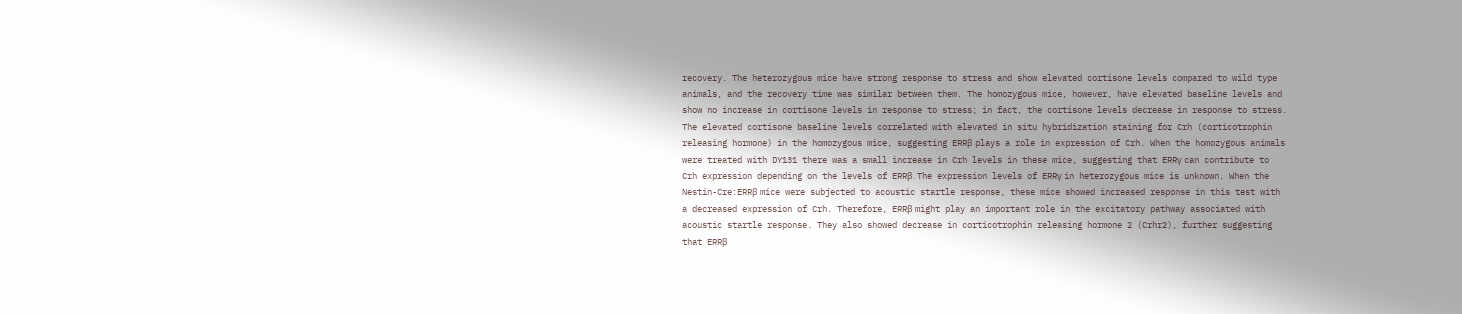recovery. The heterozygous mice have strong response to stress and show elevated cortisone levels compared to wild type animals, and the recovery time was similar between them. The homozygous mice, however, have elevated baseline levels and show no increase in cortisone levels in response to stress; in fact, the cortisone levels decrease in response to stress. The elevated cortisone baseline levels correlated with elevated in situ hybridization staining for Crh (corticotrophin releasing hormone) in the homozygous mice, suggesting ERRβ plays a role in expression of Crh. When the homozygous animals were treated with DY131 there was a small increase in Crh levels in these mice, suggesting that ERRγ can contribute to Crh expression depending on the levels of ERRβ. The expression levels of ERRγ in heterozygous mice is unknown. When the Nestin-Cre:ERRβ mice were subjected to acoustic startle response, these mice showed increased response in this test with a decreased expression of Crh. Therefore, ERRβ might play an important role in the excitatory pathway associated with acoustic startle response. They also showed decrease in corticotrophin releasing hormone 2 (Crhr2), further suggesting that ERRβ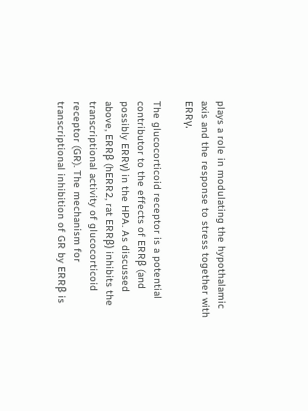plays a role in modulating the hypothalamic axis and the response to stress together with ERRγ.

The glucocorticoid receptor is a potential contributor to the effects of ERRβ (and possibly ERRγ) in the HPA. As discussed above, ERRβ (hERR2, rat ERRβ) inhibits the transcriptional activity of glucocorticoid receptor (GR). The mechanism for transcriptional inhibition of GR by ERRβ is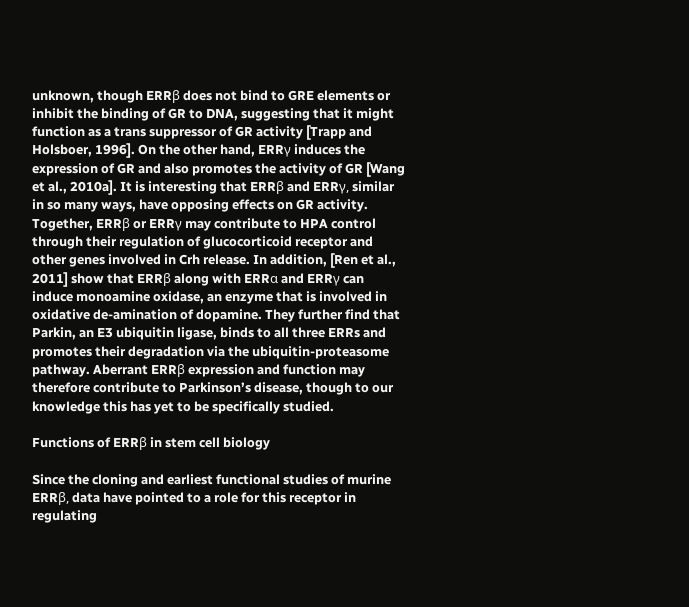unknown, though ERRβ does not bind to GRE elements or inhibit the binding of GR to DNA, suggesting that it might function as a trans suppressor of GR activity [Trapp and Holsboer, 1996]. On the other hand, ERRγ induces the expression of GR and also promotes the activity of GR [Wang et al., 2010a]. It is interesting that ERRβ and ERRγ, similar in so many ways, have opposing effects on GR activity. Together, ERRβ or ERRγ may contribute to HPA control through their regulation of glucocorticoid receptor and other genes involved in Crh release. In addition, [Ren et al., 2011] show that ERRβ along with ERRα and ERRγ can induce monoamine oxidase, an enzyme that is involved in oxidative de-amination of dopamine. They further find that Parkin, an E3 ubiquitin ligase, binds to all three ERRs and promotes their degradation via the ubiquitin-proteasome pathway. Aberrant ERRβ expression and function may therefore contribute to Parkinson’s disease, though to our knowledge this has yet to be specifically studied.

Functions of ERRβ in stem cell biology

Since the cloning and earliest functional studies of murine ERRβ, data have pointed to a role for this receptor in regulating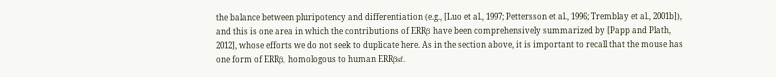the balance between pluripotency and differentiation (e.g., [Luo et al., 1997; Pettersson et al., 1996; Tremblay et al., 2001b]), and this is one area in which the contributions of ERRβ have been comprehensively summarized by [Papp and Plath, 2012], whose efforts we do not seek to duplicate here. As in the section above, it is important to recall that the mouse has one form of ERRβ, homologous to human ERRβsf.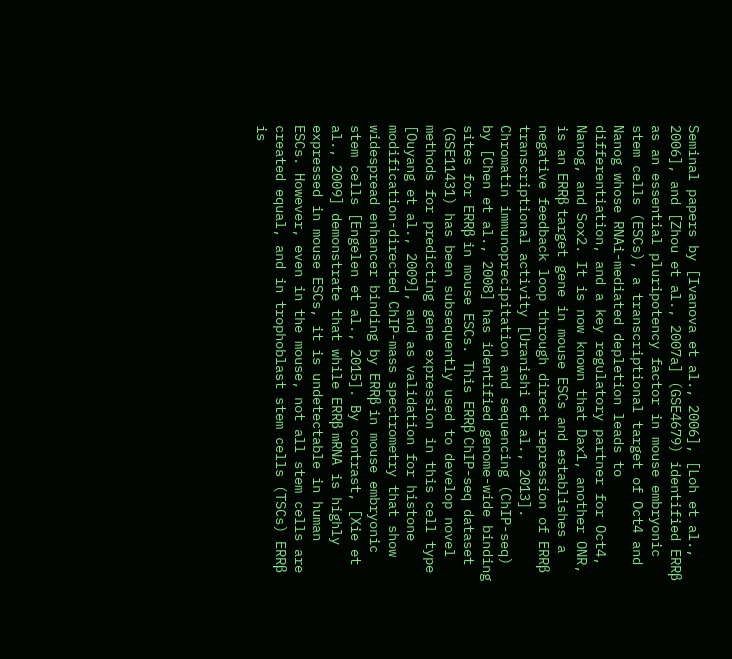Seminal papers by [Ivanova et al., 2006], [Loh et al., 2006], and [Zhou et al., 2007a] (GSE4679) identified ERRβ as an essential pluripotency factor in mouse embryonic stem cells (ESCs), a transcriptional target of Oct4 and Nanog whose RNAi-mediated depletion leads to differentiation, and a key regulatory partner for Oct4, Nanog, and Sox2. It is now known that Dax1, another ONR, is an ERRβ target gene in mouse ESCs and establishes a negative feedback loop through direct repression of ERRβ transcriptional activity [Uranishi et al., 2013]. Chromatin immunoprecipitation and sequencing (ChIP-seq) by [Chen et al., 2008] has identified genome-wide binding sites for ERRβ in mouse ESCs. This ERRβ ChIP-seq dataset (GSE11431) has been subsequently used to develop novel methods for predicting gene expression in this cell type [Ouyang et al., 2009], and as validation for histone modification-directed ChIP-mass spectrometry that show widespread enhancer binding by ERRβ in mouse embryonic stem cells [Engelen et al., 2015]. By contrast, [Xie et al., 2009] demonstrate that while ERRβ mRNA is highly expressed in mouse ESCs, it is undetectable in human ESCs. However, even in the mouse, not all stem cells are created equal, and in trophoblast stem cells (TSCs) ERRβ is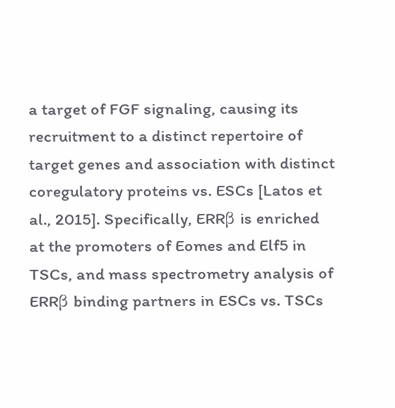a target of FGF signaling, causing its recruitment to a distinct repertoire of target genes and association with distinct coregulatory proteins vs. ESCs [Latos et al., 2015]. Specifically, ERRβ is enriched at the promoters of Eomes and Elf5 in TSCs, and mass spectrometry analysis of ERRβ binding partners in ESCs vs. TSCs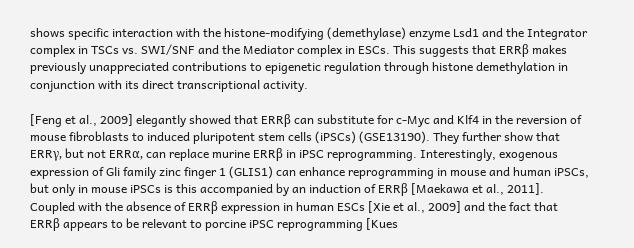shows specific interaction with the histone-modifying (demethylase) enzyme Lsd1 and the Integrator complex in TSCs vs. SWI/SNF and the Mediator complex in ESCs. This suggests that ERRβ makes previously unappreciated contributions to epigenetic regulation through histone demethylation in conjunction with its direct transcriptional activity.

[Feng et al., 2009] elegantly showed that ERRβ can substitute for c-Myc and Klf4 in the reversion of mouse fibroblasts to induced pluripotent stem cells (iPSCs) (GSE13190). They further show that ERRγ, but not ERRα, can replace murine ERRβ in iPSC reprogramming. Interestingly, exogenous expression of Gli family zinc finger 1 (GLIS1) can enhance reprogramming in mouse and human iPSCs, but only in mouse iPSCs is this accompanied by an induction of ERRβ [Maekawa et al., 2011]. Coupled with the absence of ERRβ expression in human ESCs [Xie et al., 2009] and the fact that ERRβ appears to be relevant to porcine iPSC reprogramming [Kues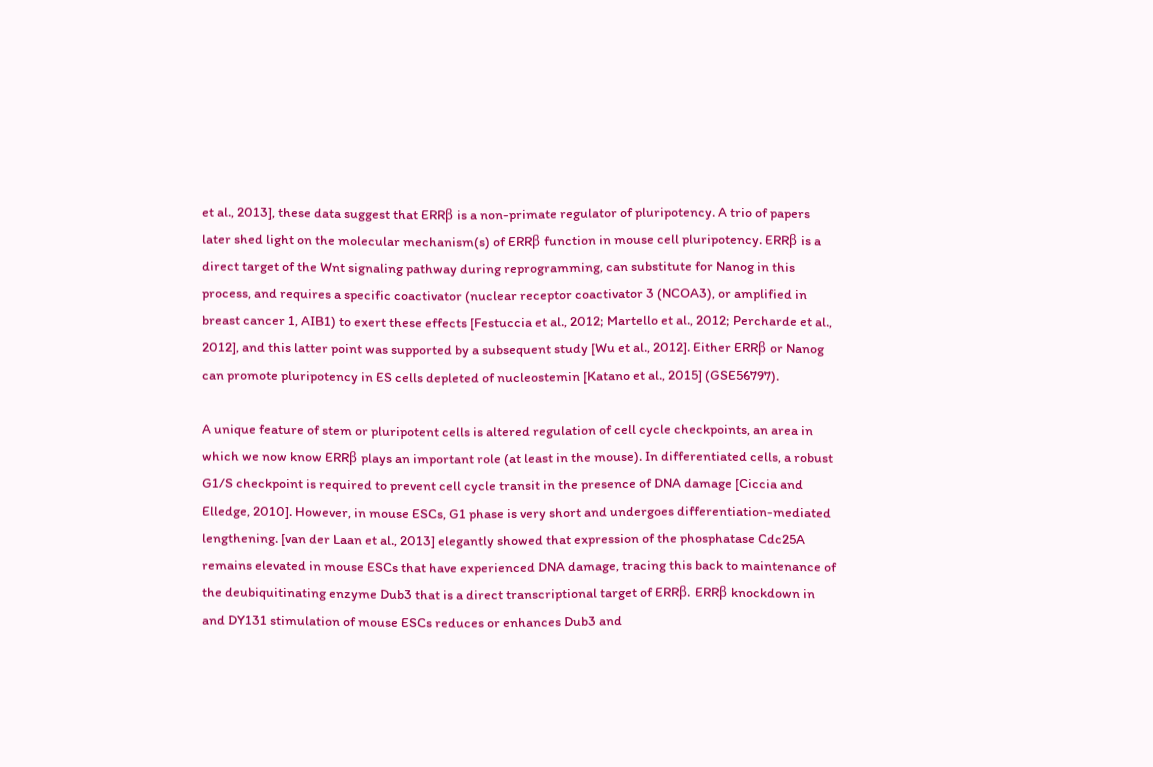et al., 2013], these data suggest that ERRβ is a non-primate regulator of pluripotency. A trio of papers later shed light on the molecular mechanism(s) of ERRβ function in mouse cell pluripotency. ERRβ is a direct target of the Wnt signaling pathway during reprogramming, can substitute for Nanog in this process, and requires a specific coactivator (nuclear receptor coactivator 3 (NCOA3), or amplified in breast cancer 1, AIB1) to exert these effects [Festuccia et al., 2012; Martello et al., 2012; Percharde et al., 2012], and this latter point was supported by a subsequent study [Wu et al., 2012]. Either ERRβ or Nanog can promote pluripotency in ES cells depleted of nucleostemin [Katano et al., 2015] (GSE56797).

A unique feature of stem or pluripotent cells is altered regulation of cell cycle checkpoints, an area in which we now know ERRβ plays an important role (at least in the mouse). In differentiated cells, a robust G1/S checkpoint is required to prevent cell cycle transit in the presence of DNA damage [Ciccia and Elledge, 2010]. However, in mouse ESCs, G1 phase is very short and undergoes differentiation-mediated lengthening. [van der Laan et al., 2013] elegantly showed that expression of the phosphatase Cdc25A remains elevated in mouse ESCs that have experienced DNA damage, tracing this back to maintenance of the deubiquitinating enzyme Dub3 that is a direct transcriptional target of ERRβ. ERRβ knockdown in and DY131 stimulation of mouse ESCs reduces or enhances Dub3 and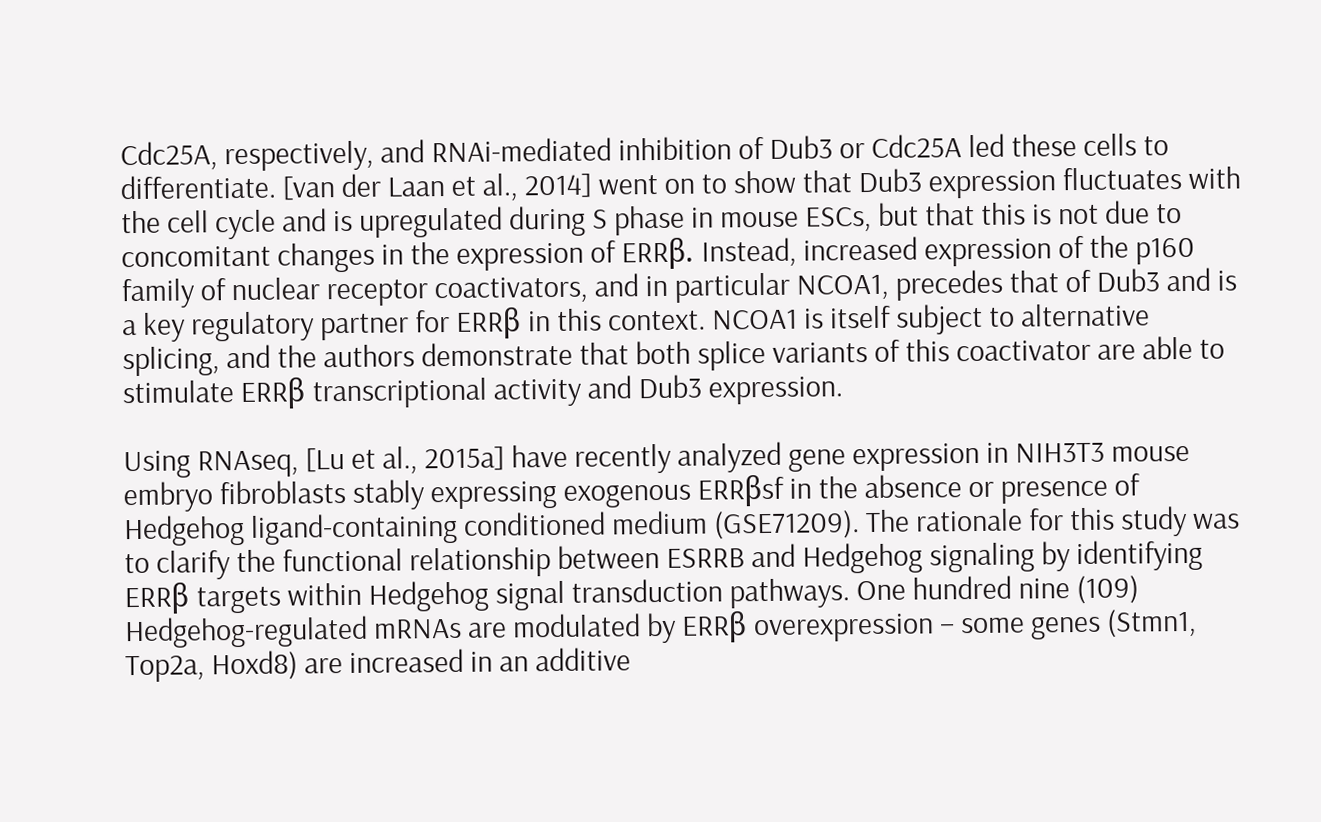Cdc25A, respectively, and RNAi-mediated inhibition of Dub3 or Cdc25A led these cells to differentiate. [van der Laan et al., 2014] went on to show that Dub3 expression fluctuates with the cell cycle and is upregulated during S phase in mouse ESCs, but that this is not due to concomitant changes in the expression of ERRβ. Instead, increased expression of the p160 family of nuclear receptor coactivators, and in particular NCOA1, precedes that of Dub3 and is a key regulatory partner for ERRβ in this context. NCOA1 is itself subject to alternative splicing, and the authors demonstrate that both splice variants of this coactivator are able to stimulate ERRβ transcriptional activity and Dub3 expression.

Using RNAseq, [Lu et al., 2015a] have recently analyzed gene expression in NIH3T3 mouse embryo fibroblasts stably expressing exogenous ERRβsf in the absence or presence of Hedgehog ligand-containing conditioned medium (GSE71209). The rationale for this study was to clarify the functional relationship between ESRRB and Hedgehog signaling by identifying ERRβ targets within Hedgehog signal transduction pathways. One hundred nine (109) Hedgehog-regulated mRNAs are modulated by ERRβ overexpression – some genes (Stmn1, Top2a, Hoxd8) are increased in an additive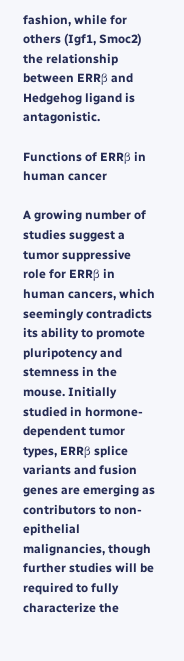fashion, while for others (Igf1, Smoc2) the relationship between ERRβ and Hedgehog ligand is antagonistic.

Functions of ERRβ in human cancer

A growing number of studies suggest a tumor suppressive role for ERRβ in human cancers, which seemingly contradicts its ability to promote pluripotency and stemness in the mouse. Initially studied in hormone-dependent tumor types, ERRβ splice variants and fusion genes are emerging as contributors to non-epithelial malignancies, though further studies will be required to fully characterize the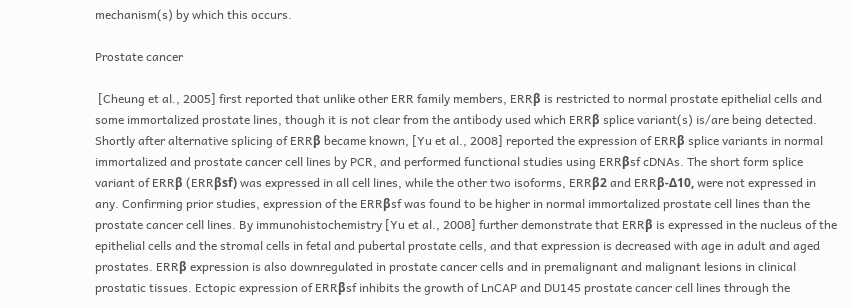mechanism(s) by which this occurs.

Prostate cancer

 [Cheung et al., 2005] first reported that unlike other ERR family members, ERRβ is restricted to normal prostate epithelial cells and some immortalized prostate lines, though it is not clear from the antibody used which ERRβ splice variant(s) is/are being detected. Shortly after alternative splicing of ERRβ became known, [Yu et al., 2008] reported the expression of ERRβ splice variants in normal immortalized and prostate cancer cell lines by PCR, and performed functional studies using ERRβsf cDNAs. The short form splice variant of ERRβ (ERRβsf) was expressed in all cell lines, while the other two isoforms, ERRβ2 and ERRβ-Δ10, were not expressed in any. Confirming prior studies, expression of the ERRβsf was found to be higher in normal immortalized prostate cell lines than the prostate cancer cell lines. By immunohistochemistry [Yu et al., 2008] further demonstrate that ERRβ is expressed in the nucleus of the epithelial cells and the stromal cells in fetal and pubertal prostate cells, and that expression is decreased with age in adult and aged prostates. ERRβ expression is also downregulated in prostate cancer cells and in premalignant and malignant lesions in clinical prostatic tissues. Ectopic expression of ERRβsf inhibits the growth of LnCAP and DU145 prostate cancer cell lines through the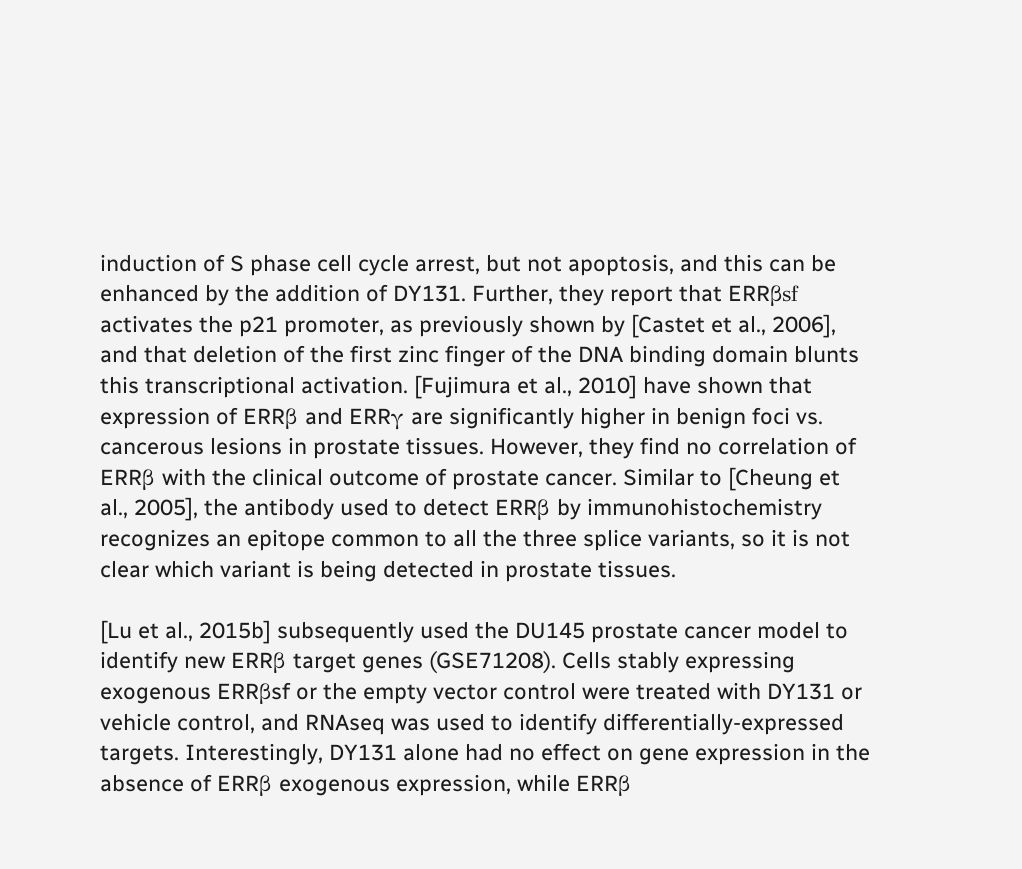induction of S phase cell cycle arrest, but not apoptosis, and this can be enhanced by the addition of DY131. Further, they report that ERRβsf activates the p21 promoter, as previously shown by [Castet et al., 2006], and that deletion of the first zinc finger of the DNA binding domain blunts this transcriptional activation. [Fujimura et al., 2010] have shown that expression of ERRβ and ERRγ are significantly higher in benign foci vs. cancerous lesions in prostate tissues. However, they find no correlation of ERRβ with the clinical outcome of prostate cancer. Similar to [Cheung et al., 2005], the antibody used to detect ERRβ by immunohistochemistry recognizes an epitope common to all the three splice variants, so it is not clear which variant is being detected in prostate tissues.

[Lu et al., 2015b] subsequently used the DU145 prostate cancer model to identify new ERRβ target genes (GSE71208). Cells stably expressing exogenous ERRβsf or the empty vector control were treated with DY131 or vehicle control, and RNAseq was used to identify differentially-expressed targets. Interestingly, DY131 alone had no effect on gene expression in the absence of ERRβ exogenous expression, while ERRβ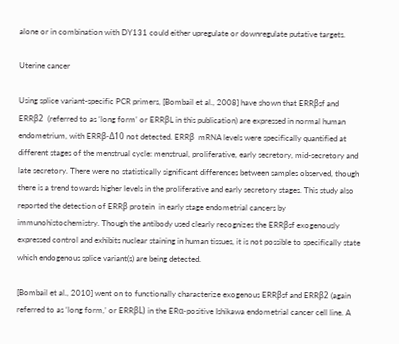alone or in combination with DY131 could either upregulate or downregulate putative targets.

Uterine cancer

Using splice variant-specific PCR primers, [Bombail et al., 2008] have shown that ERRβsf and ERRβ2  (referred to as ‘long form’ or ERRβL in this publication) are expressed in normal human endometrium, with ERRβ-Δ10 not detected. ERRβ  mRNA levels were specifically quantified at different stages of the menstrual cycle: menstrual, proliferative, early secretory, mid-secretory and late secretory. There were no statistically significant differences between samples observed, though there is a trend towards higher levels in the proliferative and early secretory stages. This study also reported the detection of ERRβ protein  in early stage endometrial cancers by immunohistochemistry. Though the antibody used clearly recognizes the ERRβsf exogenously expressed control and exhibits nuclear staining in human tissues, it is not possible to specifically state which endogenous splice variant(s) are being detected.

[Bombail et al., 2010] went on to functionally characterize exogenous ERRβsf and ERRβ2 (again referred to as ‘long form,’ or ERRβL) in the ERα-positive Ishikawa endometrial cancer cell line. A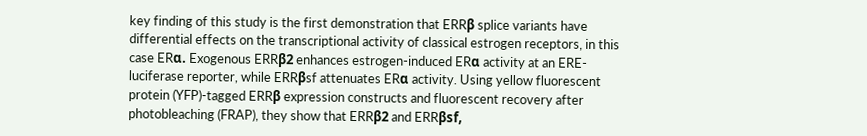key finding of this study is the first demonstration that ERRβ splice variants have differential effects on the transcriptional activity of classical estrogen receptors, in this case ERα. Exogenous ERRβ2 enhances estrogen-induced ERα activity at an ERE-luciferase reporter, while ERRβsf attenuates ERα activity. Using yellow fluorescent protein (YFP)-tagged ERRβ expression constructs and fluorescent recovery after photobleaching (FRAP), they show that ERRβ2 and ERRβsf,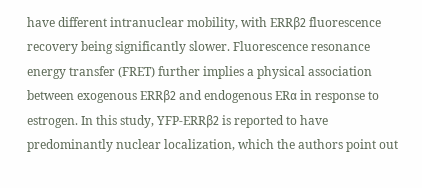have different intranuclear mobility, with ERRβ2 fluorescence recovery being significantly slower. Fluorescence resonance energy transfer (FRET) further implies a physical association between exogenous ERRβ2 and endogenous ERα in response to estrogen. In this study, YFP-ERRβ2 is reported to have predominantly nuclear localization, which the authors point out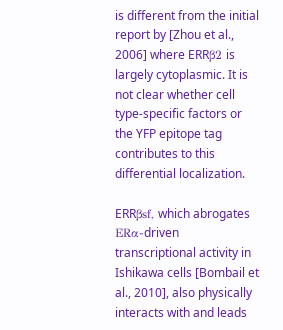is different from the initial report by [Zhou et al., 2006] where ERRβ2 is largely cytoplasmic. It is not clear whether cell type-specific factors or the YFP epitope tag contributes to this differential localization.

ERRβsf, which abrogates ERα-driven transcriptional activity in Ishikawa cells [Bombail et al., 2010], also physically interacts with and leads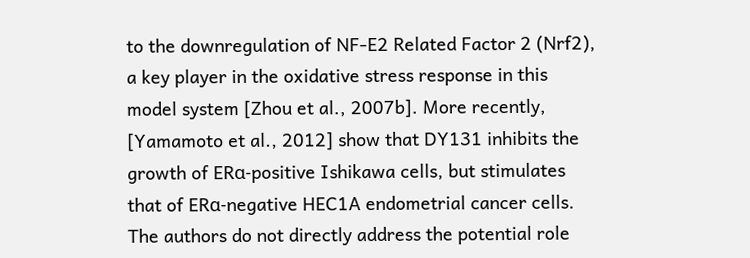to the downregulation of NF-E2 Related Factor 2 (Nrf2), a key player in the oxidative stress response in this model system [Zhou et al., 2007b]. More recently, [Yamamoto et al., 2012] show that DY131 inhibits the growth of ERα-positive Ishikawa cells, but stimulates that of ERα-negative HEC1A endometrial cancer cells. The authors do not directly address the potential role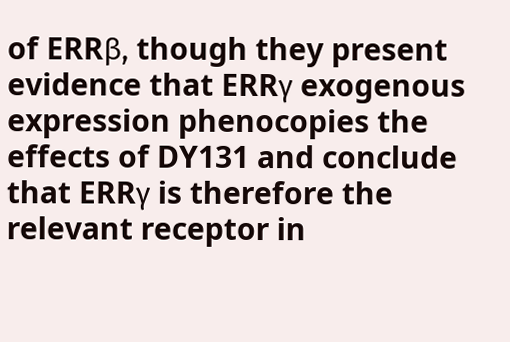of ERRβ, though they present evidence that ERRγ exogenous expression phenocopies the effects of DY131 and conclude that ERRγ is therefore the relevant receptor in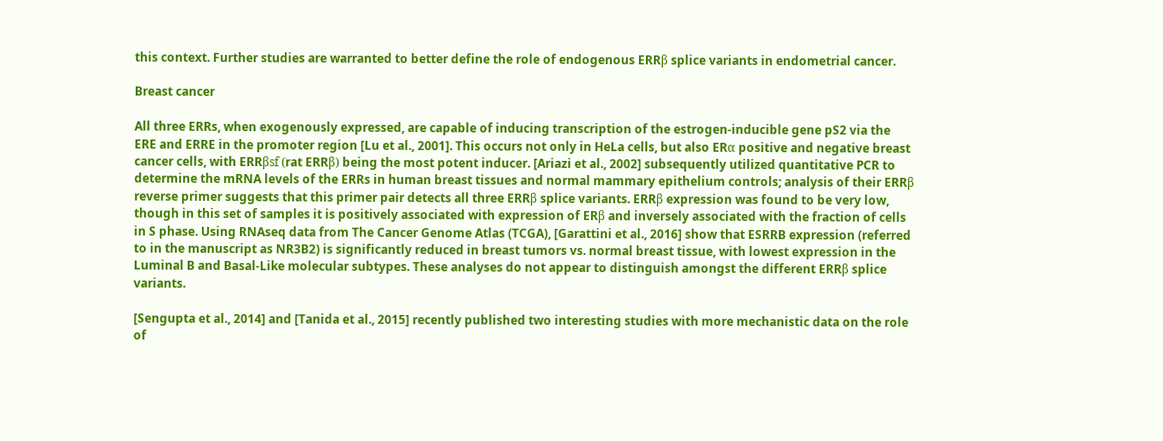this context. Further studies are warranted to better define the role of endogenous ERRβ splice variants in endometrial cancer.

Breast cancer

All three ERRs, when exogenously expressed, are capable of inducing transcription of the estrogen-inducible gene pS2 via the ERE and ERRE in the promoter region [Lu et al., 2001]. This occurs not only in HeLa cells, but also ERα positive and negative breast cancer cells, with ERRβsf (rat ERRβ) being the most potent inducer. [Ariazi et al., 2002] subsequently utilized quantitative PCR to determine the mRNA levels of the ERRs in human breast tissues and normal mammary epithelium controls; analysis of their ERRβ reverse primer suggests that this primer pair detects all three ERRβ splice variants. ERRβ expression was found to be very low, though in this set of samples it is positively associated with expression of ERβ and inversely associated with the fraction of cells in S phase. Using RNAseq data from The Cancer Genome Atlas (TCGA), [Garattini et al., 2016] show that ESRRB expression (referred to in the manuscript as NR3B2) is significantly reduced in breast tumors vs. normal breast tissue, with lowest expression in the Luminal B and Basal-Like molecular subtypes. These analyses do not appear to distinguish amongst the different ERRβ splice variants.

[Sengupta et al., 2014] and [Tanida et al., 2015] recently published two interesting studies with more mechanistic data on the role of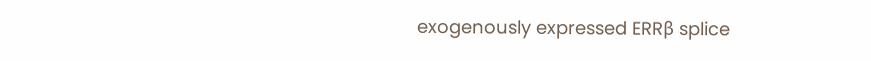exogenously expressed ERRβ splice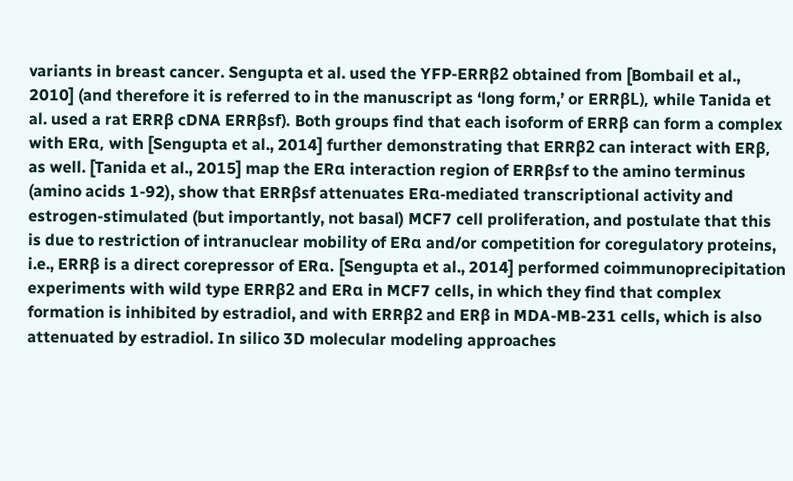variants in breast cancer. Sengupta et al. used the YFP-ERRβ2 obtained from [Bombail et al., 2010] (and therefore it is referred to in the manuscript as ‘long form,’ or ERRβL), while Tanida et al. used a rat ERRβ cDNA ERRβsf). Both groups find that each isoform of ERRβ can form a complex with ERα, with [Sengupta et al., 2014] further demonstrating that ERRβ2 can interact with ERβ, as well. [Tanida et al., 2015] map the ERα interaction region of ERRβsf to the amino terminus (amino acids 1-92), show that ERRβsf attenuates ERα-mediated transcriptional activity and estrogen-stimulated (but importantly, not basal) MCF7 cell proliferation, and postulate that this is due to restriction of intranuclear mobility of ERα and/or competition for coregulatory proteins, i.e., ERRβ is a direct corepressor of ERα. [Sengupta et al., 2014] performed coimmunoprecipitation experiments with wild type ERRβ2 and ERα in MCF7 cells, in which they find that complex formation is inhibited by estradiol, and with ERRβ2 and ERβ in MDA-MB-231 cells, which is also attenuated by estradiol. In silico 3D molecular modeling approaches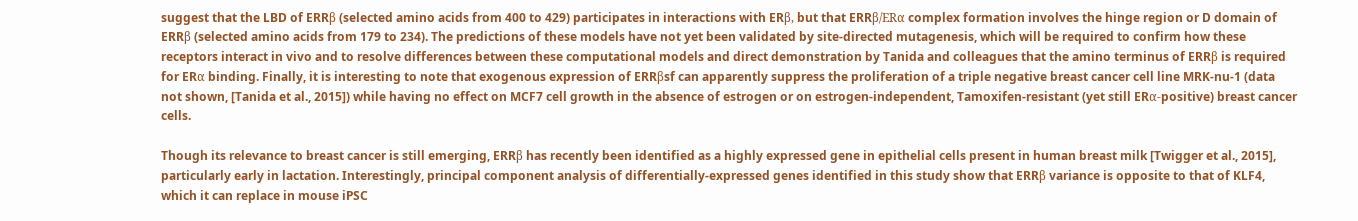suggest that the LBD of ERRβ (selected amino acids from 400 to 429) participates in interactions with ERβ, but that ERRβ/ERα complex formation involves the hinge region or D domain of ERRβ (selected amino acids from 179 to 234). The predictions of these models have not yet been validated by site-directed mutagenesis, which will be required to confirm how these receptors interact in vivo and to resolve differences between these computational models and direct demonstration by Tanida and colleagues that the amino terminus of ERRβ is required for ERα binding. Finally, it is interesting to note that exogenous expression of ERRβsf can apparently suppress the proliferation of a triple negative breast cancer cell line MRK-nu-1 (data not shown, [Tanida et al., 2015]) while having no effect on MCF7 cell growth in the absence of estrogen or on estrogen-independent, Tamoxifen-resistant (yet still ERα-positive) breast cancer cells.

Though its relevance to breast cancer is still emerging, ERRβ has recently been identified as a highly expressed gene in epithelial cells present in human breast milk [Twigger et al., 2015], particularly early in lactation. Interestingly, principal component analysis of differentially-expressed genes identified in this study show that ERRβ variance is opposite to that of KLF4, which it can replace in mouse iPSC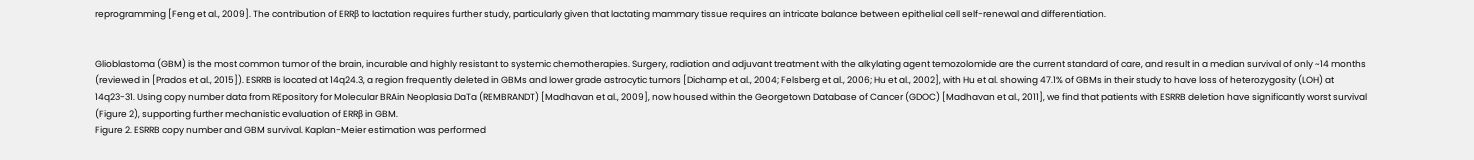reprogramming [Feng et al., 2009]. The contribution of ERRβ to lactation requires further study, particularly given that lactating mammary tissue requires an intricate balance between epithelial cell self-renewal and differentiation.


Glioblastoma (GBM) is the most common tumor of the brain, incurable and highly resistant to systemic chemotherapies. Surgery, radiation and adjuvant treatment with the alkylating agent temozolomide are the current standard of care, and result in a median survival of only ~14 months (reviewed in [Prados et al., 2015]). ESRRB is located at 14q24.3, a region frequently deleted in GBMs and lower grade astrocytic tumors [Dichamp et al., 2004; Felsberg et al., 2006; Hu et al., 2002], with Hu et al. showing 47.1% of GBMs in their study to have loss of heterozygosity (LOH) at 14q23-31. Using copy number data from REpository for Molecular BRAin Neoplasia DaTa (REMBRANDT) [Madhavan et al., 2009], now housed within the Georgetown Database of Cancer (GDOC) [Madhavan et al., 2011], we find that patients with ESRRB deletion have significantly worst survival (Figure 2), supporting further mechanistic evaluation of ERRβ in GBM.
Figure 2. ESRRB copy number and GBM survival. Kaplan-Meier estimation was performed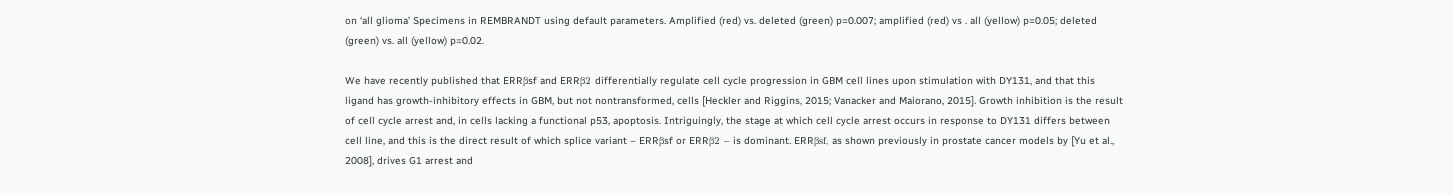on ‘all glioma’ Specimens in REMBRANDT using default parameters. Amplified (red) vs. deleted (green) p=0.007; amplified (red) vs . all (yellow) p=0.05; deleted (green) vs. all (yellow) p=0.02.

We have recently published that ERRβsf and ERRβ2 differentially regulate cell cycle progression in GBM cell lines upon stimulation with DY131, and that this ligand has growth-inhibitory effects in GBM, but not nontransformed, cells [Heckler and Riggins, 2015; Vanacker and Maiorano, 2015]. Growth inhibition is the result of cell cycle arrest and, in cells lacking a functional p53, apoptosis. Intriguingly, the stage at which cell cycle arrest occurs in response to DY131 differs between cell line, and this is the direct result of which splice variant – ERRβsf or ERRβ2 – is dominant. ERRβsf, as shown previously in prostate cancer models by [Yu et al., 2008], drives G1 arrest and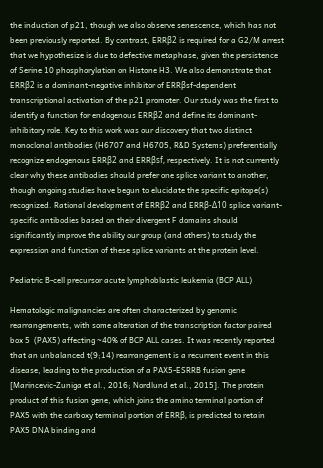the induction of p21, though we also observe senescence, which has not been previously reported. By contrast, ERRβ2 is required for a G2/M arrest that we hypothesize is due to defective metaphase, given the persistence of Serine 10 phosphorylation on Histone H3. We also demonstrate that ERRβ2 is a dominant-negative inhibitor of ERRβsf-dependent transcriptional activation of the p21 promoter. Our study was the first to identify a function for endogenous ERRβ2 and define its dominant-inhibitory role. Key to this work was our discovery that two distinct monoclonal antibodies (H6707 and H6705, R&D Systems) preferentially recognize endogenous ERRβ2 and ERRβsf, respectively. It is not currently clear why these antibodies should prefer one splice variant to another, though ongoing studies have begun to elucidate the specific epitope(s) recognized. Rational development of ERRβ2 and ERRβ-Δ10 splice variant-specific antibodies based on their divergent F domains should significantly improve the ability our group (and others) to study the expression and function of these splice variants at the protein level.

Pediatric B-cell precursor acute lymphoblastic leukemia (BCP ALL)

Hematologic malignancies are often characterized by genomic rearrangements, with some alteration of the transcription factor paired box 5  (PAX5) affecting ~40% of BCP ALL cases. It was recently reported that an unbalanced t(9;14) rearrangement is a recurrent event in this disease, leading to the production of a PAX5-ESRRB fusion gene [Marincevic-Zuniga et al., 2016; Nordlund et al., 2015]. The protein product of this fusion gene, which joins the amino terminal portion of PAX5 with the carboxy terminal portion of ERRβ, is predicted to retain PAX5 DNA binding and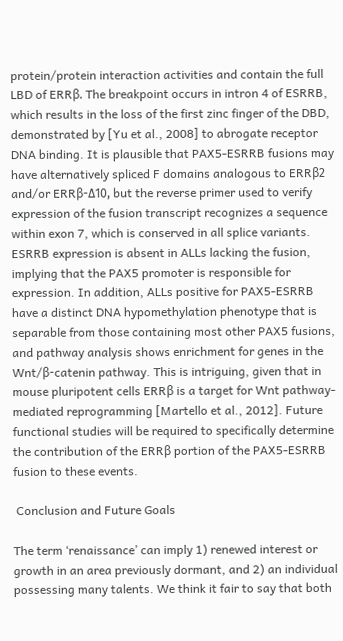protein/protein interaction activities and contain the full LBD of ERRβ. The breakpoint occurs in intron 4 of ESRRB, which results in the loss of the first zinc finger of the DBD, demonstrated by [Yu et al., 2008] to abrogate receptor DNA binding. It is plausible that PAX5-ESRRB fusions may have alternatively spliced F domains analogous to ERRβ2 and/or ERRβ-Δ10, but the reverse primer used to verify expression of the fusion transcript recognizes a sequence within exon 7, which is conserved in all splice variants. ESRRB expression is absent in ALLs lacking the fusion, implying that the PAX5 promoter is responsible for expression. In addition, ALLs positive for PAX5-ESRRB have a distinct DNA hypomethylation phenotype that is separable from those containing most other PAX5 fusions, and pathway analysis shows enrichment for genes in the Wnt/β-catenin pathway. This is intriguing, given that in mouse pluripotent cells ERRβ is a target for Wnt pathway-mediated reprogramming [Martello et al., 2012]. Future functional studies will be required to specifically determine the contribution of the ERRβ portion of the PAX5-ESRRB fusion to these events.

 Conclusion and Future Goals

The term ‘renaissance’ can imply 1) renewed interest or growth in an area previously dormant, and 2) an individual possessing many talents. We think it fair to say that both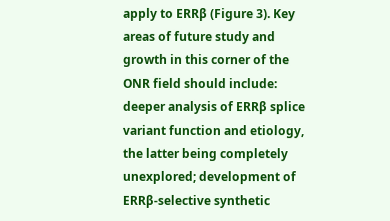apply to ERRβ (Figure 3). Key areas of future study and growth in this corner of the ONR field should include: deeper analysis of ERRβ splice variant function and etiology, the latter being completely unexplored; development of ERRβ-selective synthetic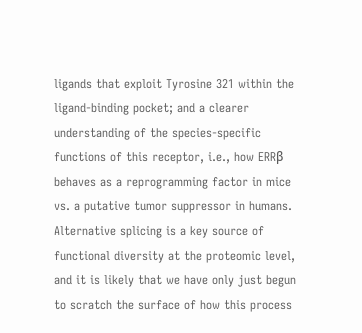ligands that exploit Tyrosine 321 within the ligand-binding pocket; and a clearer understanding of the species-specific functions of this receptor, i.e., how ERRβ behaves as a reprogramming factor in mice vs. a putative tumor suppressor in humans. Alternative splicing is a key source of functional diversity at the proteomic level, and it is likely that we have only just begun to scratch the surface of how this process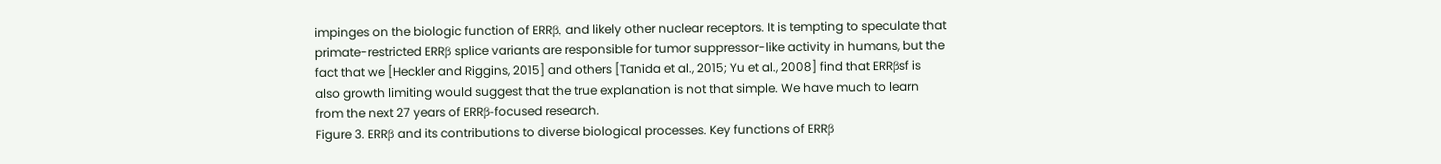impinges on the biologic function of ERRβ, and likely other nuclear receptors. It is tempting to speculate that primate-restricted ERRβ splice variants are responsible for tumor suppressor-like activity in humans, but the fact that we [Heckler and Riggins, 2015] and others [Tanida et al., 2015; Yu et al., 2008] find that ERRβsf is also growth limiting would suggest that the true explanation is not that simple. We have much to learn from the next 27 years of ERRβ-focused research.
Figure 3. ERRβ and its contributions to diverse biological processes. Key functions of ERRβ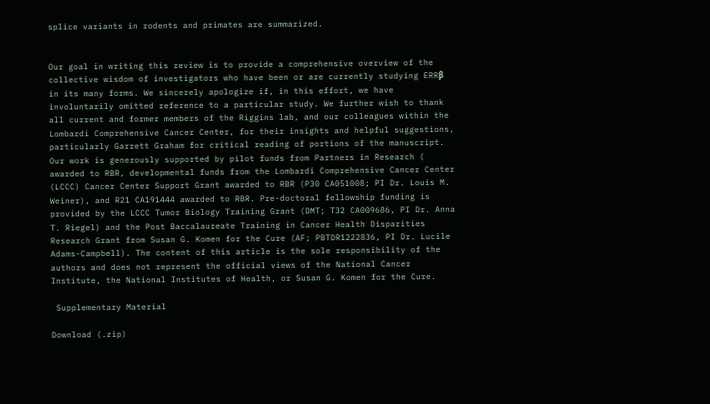splice variants in rodents and primates are summarized.


Our goal in writing this review is to provide a comprehensive overview of the collective wisdom of investigators who have been or are currently studying ERRβ in its many forms. We sincerely apologize if, in this effort, we have involuntarily omitted reference to a particular study. We further wish to thank all current and former members of the Riggins lab, and our colleagues within the Lombardi Comprehensive Cancer Center, for their insights and helpful suggestions, particularly Garrett Graham for critical reading of portions of the manuscript. Our work is generously supported by pilot funds from Partners in Research ( awarded to RBR, developmental funds from the Lombardi Comprehensive Cancer Center (LCCC) Cancer Center Support Grant awarded to RBR (P30 CA051008; PI Dr. Louis M. Weiner), and R21 CA191444 awarded to RBR. Pre-doctoral fellowship funding is provided by the LCCC Tumor Biology Training Grant (DMT; T32 CA009686, PI Dr. Anna T. Riegel) and the Post Baccalaureate Training in Cancer Health Disparities Research Grant from Susan G. Komen for the Cure (AF; PBTDR1222836, PI Dr. Lucile Adams-Campbell). The content of this article is the sole responsibility of the authors and does not represent the official views of the National Cancer Institute, the National Institutes of Health, or Susan G. Komen for the Cure.

 Supplementary Material

Download (.zip)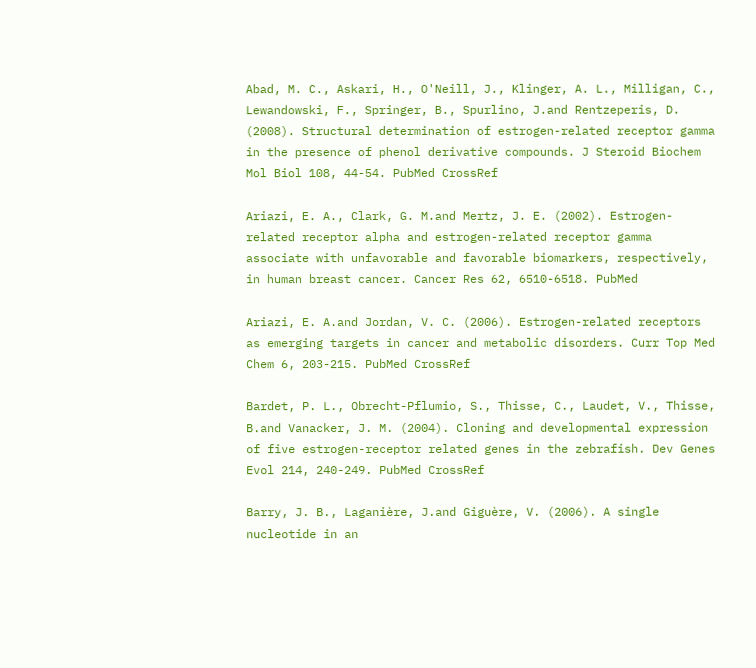Abad, M. C., Askari, H., O'Neill, J., Klinger, A. L., Milligan, C., Lewandowski, F., Springer, B., Spurlino, J.and Rentzeperis, D. (2008). Structural determination of estrogen-related receptor gamma in the presence of phenol derivative compounds. J Steroid Biochem Mol Biol 108, 44-54. PubMed CrossRef

Ariazi, E. A., Clark, G. M.and Mertz, J. E. (2002). Estrogen-related receptor alpha and estrogen-related receptor gamma associate with unfavorable and favorable biomarkers, respectively, in human breast cancer. Cancer Res 62, 6510-6518. PubMed

Ariazi, E. A.and Jordan, V. C. (2006). Estrogen-related receptors as emerging targets in cancer and metabolic disorders. Curr Top Med Chem 6, 203-215. PubMed CrossRef

Bardet, P. L., Obrecht-Pflumio, S., Thisse, C., Laudet, V., Thisse, B.and Vanacker, J. M. (2004). Cloning and developmental expression of five estrogen-receptor related genes in the zebrafish. Dev Genes Evol 214, 240-249. PubMed CrossRef

Barry, J. B., Laganière, J.and Giguère, V. (2006). A single nucleotide in an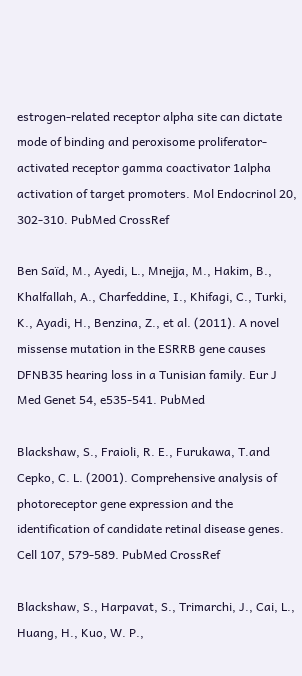estrogen-related receptor alpha site can dictate mode of binding and peroxisome proliferator-activated receptor gamma coactivator 1alpha activation of target promoters. Mol Endocrinol 20, 302-310. PubMed CrossRef

Ben Saïd, M., Ayedi, L., Mnejja, M., Hakim, B., Khalfallah, A., Charfeddine, I., Khifagi, C., Turki, K., Ayadi, H., Benzina, Z., et al. (2011). A novel missense mutation in the ESRRB gene causes DFNB35 hearing loss in a Tunisian family. Eur J Med Genet 54, e535-541. PubMed

Blackshaw, S., Fraioli, R. E., Furukawa, T.and Cepko, C. L. (2001). Comprehensive analysis of photoreceptor gene expression and the identification of candidate retinal disease genes. Cell 107, 579-589. PubMed CrossRef

Blackshaw, S., Harpavat, S., Trimarchi, J., Cai, L., Huang, H., Kuo, W. P.,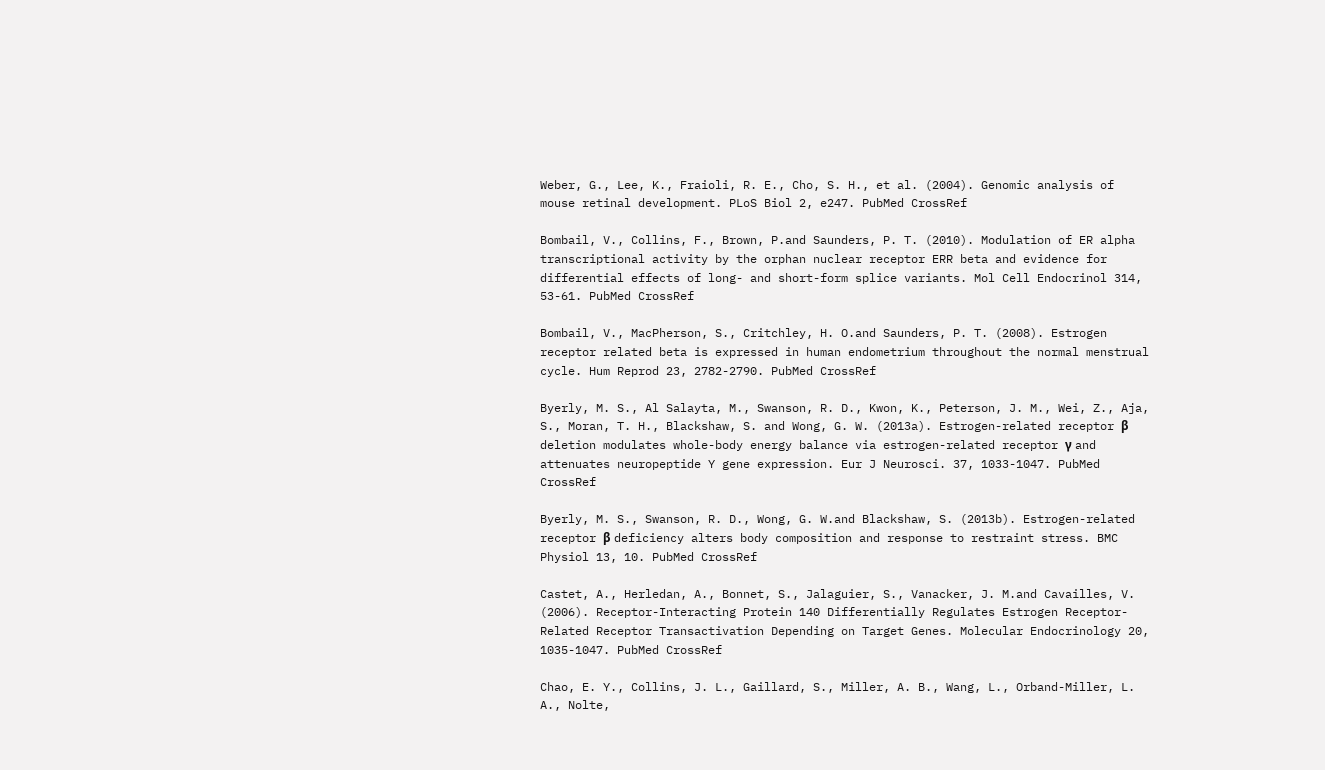Weber, G., Lee, K., Fraioli, R. E., Cho, S. H., et al. (2004). Genomic analysis of mouse retinal development. PLoS Biol 2, e247. PubMed CrossRef

Bombail, V., Collins, F., Brown, P.and Saunders, P. T. (2010). Modulation of ER alpha transcriptional activity by the orphan nuclear receptor ERR beta and evidence for differential effects of long- and short-form splice variants. Mol Cell Endocrinol 314, 53-61. PubMed CrossRef

Bombail, V., MacPherson, S., Critchley, H. O.and Saunders, P. T. (2008). Estrogen receptor related beta is expressed in human endometrium throughout the normal menstrual cycle. Hum Reprod 23, 2782-2790. PubMed CrossRef

Byerly, M. S., Al Salayta, M., Swanson, R. D., Kwon, K., Peterson, J. M., Wei, Z., Aja, S., Moran, T. H., Blackshaw, S. and Wong, G. W. (2013a). Estrogen-related receptor β deletion modulates whole-body energy balance via estrogen-related receptor γ and attenuates neuropeptide Y gene expression. Eur J Neurosci. 37, 1033-1047. PubMed CrossRef

Byerly, M. S., Swanson, R. D., Wong, G. W.and Blackshaw, S. (2013b). Estrogen-related receptor β deficiency alters body composition and response to restraint stress. BMC Physiol 13, 10. PubMed CrossRef

Castet, A., Herledan, A., Bonnet, S., Jalaguier, S., Vanacker, J. M.and Cavailles, V. (2006). Receptor-Interacting Protein 140 Differentially Regulates Estrogen Receptor-Related Receptor Transactivation Depending on Target Genes. Molecular Endocrinology 20, 1035-1047. PubMed CrossRef

Chao, E. Y., Collins, J. L., Gaillard, S., Miller, A. B., Wang, L., Orband-Miller, L. A., Nolte,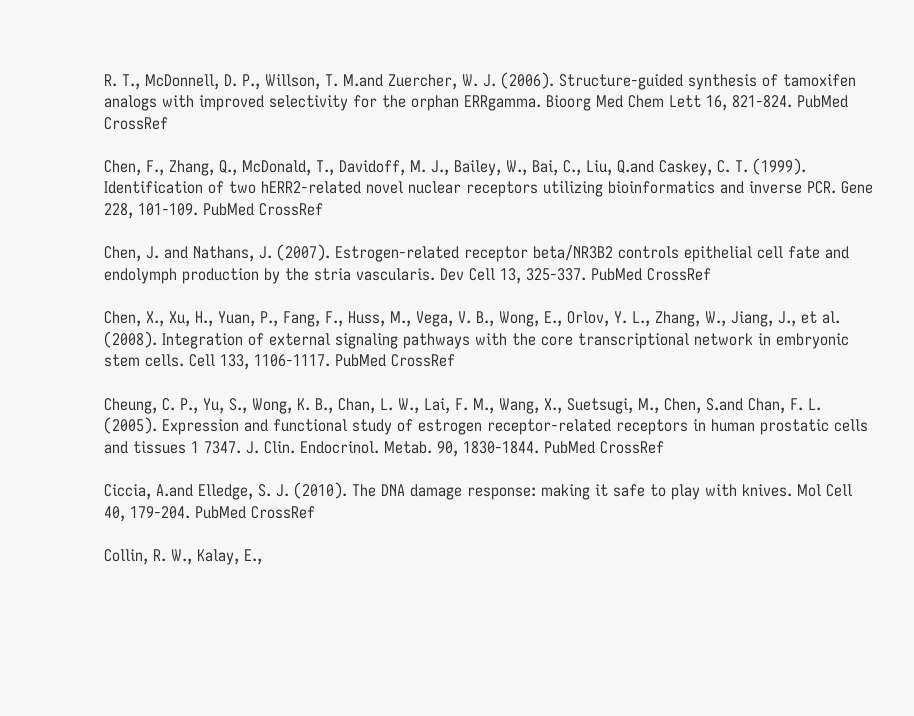R. T., McDonnell, D. P., Willson, T. M.and Zuercher, W. J. (2006). Structure-guided synthesis of tamoxifen analogs with improved selectivity for the orphan ERRgamma. Bioorg Med Chem Lett 16, 821-824. PubMed CrossRef

Chen, F., Zhang, Q., McDonald, T., Davidoff, M. J., Bailey, W., Bai, C., Liu, Q.and Caskey, C. T. (1999). Identification of two hERR2-related novel nuclear receptors utilizing bioinformatics and inverse PCR. Gene 228, 101-109. PubMed CrossRef

Chen, J. and Nathans, J. (2007). Estrogen-related receptor beta/NR3B2 controls epithelial cell fate and endolymph production by the stria vascularis. Dev Cell 13, 325-337. PubMed CrossRef

Chen, X., Xu, H., Yuan, P., Fang, F., Huss, M., Vega, V. B., Wong, E., Orlov, Y. L., Zhang, W., Jiang, J., et al. (2008). Integration of external signaling pathways with the core transcriptional network in embryonic stem cells. Cell 133, 1106-1117. PubMed CrossRef

Cheung, C. P., Yu, S., Wong, K. B., Chan, L. W., Lai, F. M., Wang, X., Suetsugi, M., Chen, S.and Chan, F. L. (2005). Expression and functional study of estrogen receptor-related receptors in human prostatic cells and tissues 1 7347. J. Clin. Endocrinol. Metab. 90, 1830-1844. PubMed CrossRef

Ciccia, A.and Elledge, S. J. (2010). The DNA damage response: making it safe to play with knives. Mol Cell 40, 179-204. PubMed CrossRef

Collin, R. W., Kalay, E.,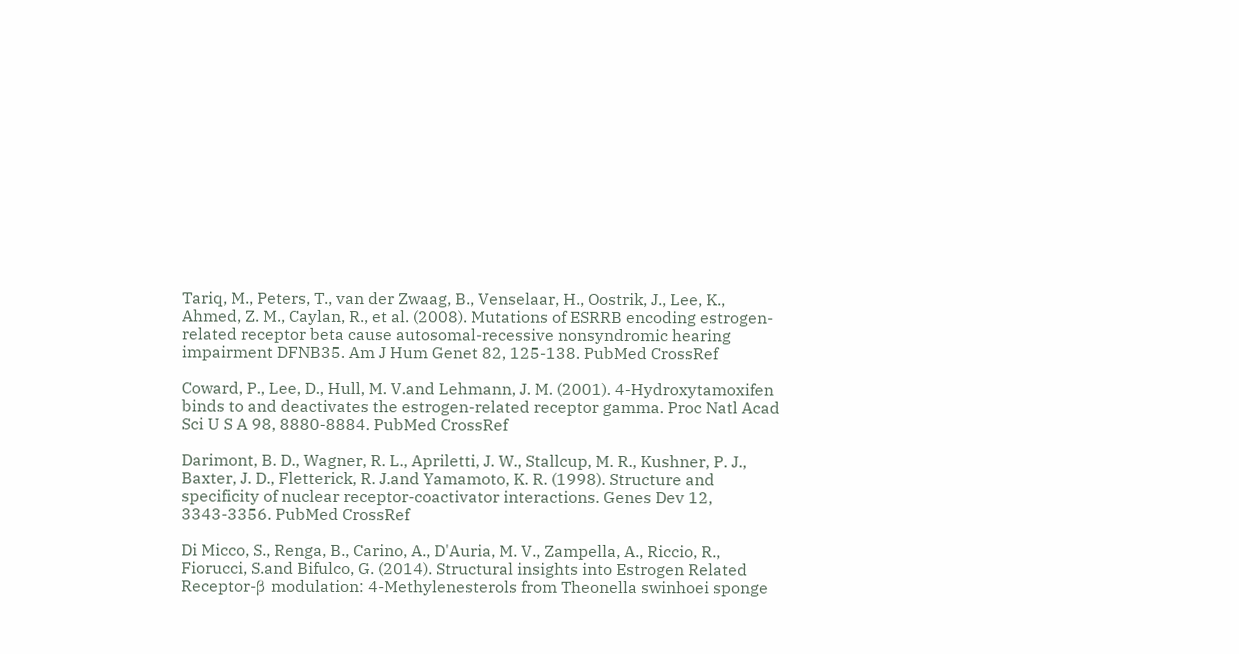Tariq, M., Peters, T., van der Zwaag, B., Venselaar, H., Oostrik, J., Lee, K., Ahmed, Z. M., Caylan, R., et al. (2008). Mutations of ESRRB encoding estrogen-related receptor beta cause autosomal-recessive nonsyndromic hearing impairment DFNB35. Am J Hum Genet 82, 125-138. PubMed CrossRef

Coward, P., Lee, D., Hull, M. V.and Lehmann, J. M. (2001). 4-Hydroxytamoxifen binds to and deactivates the estrogen-related receptor gamma. Proc Natl Acad Sci U S A 98, 8880-8884. PubMed CrossRef

Darimont, B. D., Wagner, R. L., Apriletti, J. W., Stallcup, M. R., Kushner, P. J., Baxter, J. D., Fletterick, R. J.and Yamamoto, K. R. (1998). Structure and specificity of nuclear receptor-coactivator interactions. Genes Dev 12, 3343-3356. PubMed CrossRef

Di Micco, S., Renga, B., Carino, A., D'Auria, M. V., Zampella, A., Riccio, R., Fiorucci, S.and Bifulco, G. (2014). Structural insights into Estrogen Related Receptor-β modulation: 4-Methylenesterols from Theonella swinhoei sponge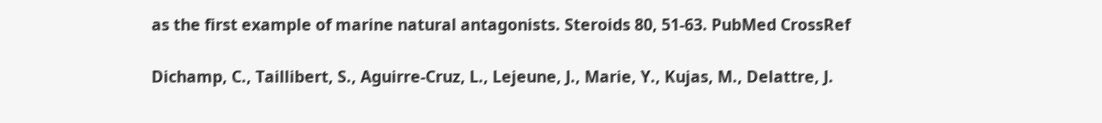as the first example of marine natural antagonists. Steroids 80, 51-63. PubMed CrossRef

Dichamp, C., Taillibert, S., Aguirre-Cruz, L., Lejeune, J., Marie, Y., Kujas, M., Delattre, J.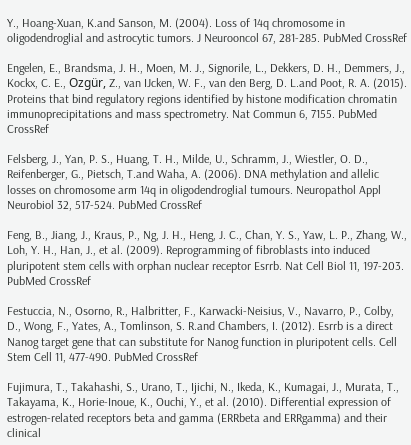Y., Hoang-Xuan, K.and Sanson, M. (2004). Loss of 14q chromosome in oligodendroglial and astrocytic tumors. J Neurooncol 67, 281-285. PubMed CrossRef

Engelen, E., Brandsma, J. H., Moen, M. J., Signorile, L., Dekkers, D. H., Demmers, J., Kockx, C. E., Ozgür, Z., van IJcken, W. F., van den Berg, D. L.and Poot, R. A. (2015). Proteins that bind regulatory regions identified by histone modification chromatin immunoprecipitations and mass spectrometry. Nat Commun 6, 7155. PubMed CrossRef

Felsberg, J., Yan, P. S., Huang, T. H., Milde, U., Schramm, J., Wiestler, O. D., Reifenberger, G., Pietsch, T.and Waha, A. (2006). DNA methylation and allelic losses on chromosome arm 14q in oligodendroglial tumours. Neuropathol Appl Neurobiol 32, 517-524. PubMed CrossRef

Feng, B., Jiang, J., Kraus, P., Ng, J. H., Heng, J. C., Chan, Y. S., Yaw, L. P., Zhang, W., Loh, Y. H., Han, J., et al. (2009). Reprogramming of fibroblasts into induced pluripotent stem cells with orphan nuclear receptor Esrrb. Nat Cell Biol 11, 197-203. PubMed CrossRef

Festuccia, N., Osorno, R., Halbritter, F., Karwacki-Neisius, V., Navarro, P., Colby, D., Wong, F., Yates, A., Tomlinson, S. R.and Chambers, I. (2012). Esrrb is a direct Nanog target gene that can substitute for Nanog function in pluripotent cells. Cell Stem Cell 11, 477-490. PubMed CrossRef

Fujimura, T., Takahashi, S., Urano, T., Ijichi, N., Ikeda, K., Kumagai, J., Murata, T., Takayama, K., Horie-Inoue, K., Ouchi, Y., et al. (2010). Differential expression of estrogen-related receptors beta and gamma (ERRbeta and ERRgamma) and their clinical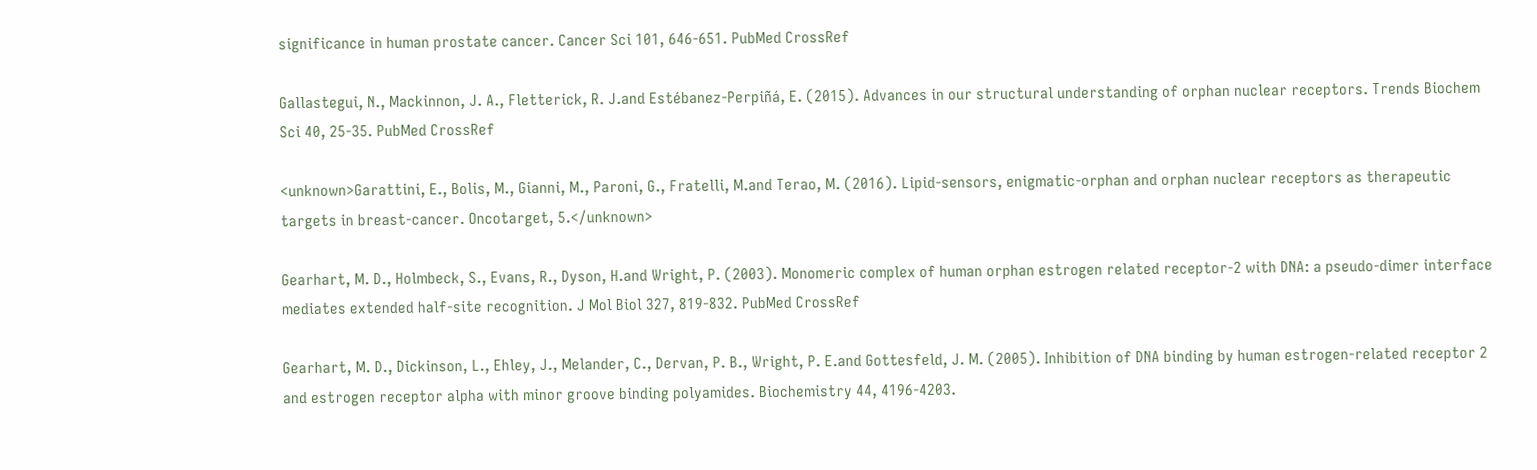significance in human prostate cancer. Cancer Sci 101, 646-651. PubMed CrossRef

Gallastegui, N., Mackinnon, J. A., Fletterick, R. J.and Estébanez-Perpiñá, E. (2015). Advances in our structural understanding of orphan nuclear receptors. Trends Biochem Sci 40, 25-35. PubMed CrossRef

<unknown>Garattini, E., Bolis, M., Gianni, M., Paroni, G., Fratelli, M.and Terao, M. (2016). Lipid-sensors, enigmatic-orphan and orphan nuclear receptors as therapeutic targets in breast-cancer. Oncotarget, 5.</unknown>

Gearhart, M. D., Holmbeck, S., Evans, R., Dyson, H.and Wright, P. (2003). Monomeric complex of human orphan estrogen related receptor-2 with DNA: a pseudo-dimer interface mediates extended half-site recognition. J Mol Biol 327, 819-832. PubMed CrossRef

Gearhart, M. D., Dickinson, L., Ehley, J., Melander, C., Dervan, P. B., Wright, P. E.and Gottesfeld, J. M. (2005). Inhibition of DNA binding by human estrogen-related receptor 2 and estrogen receptor alpha with minor groove binding polyamides. Biochemistry 44, 4196-4203.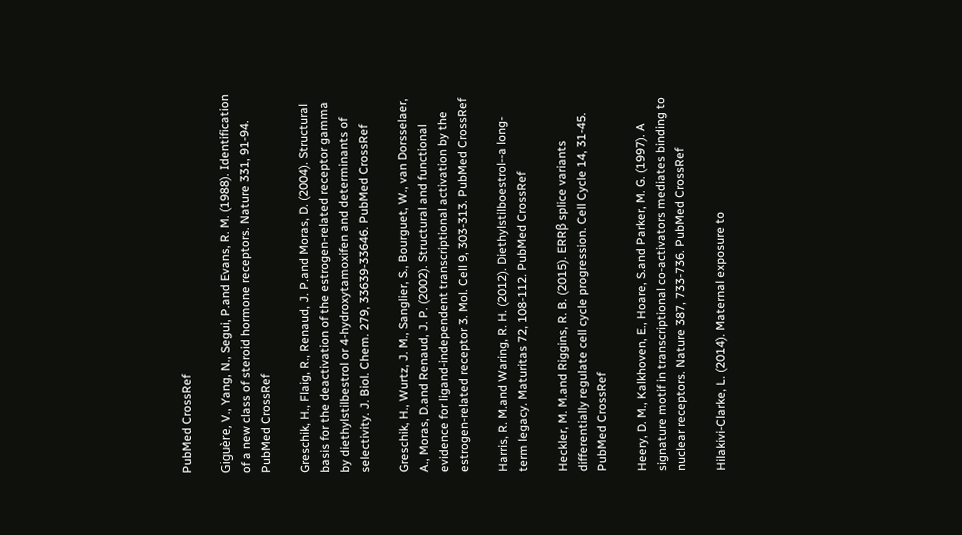PubMed CrossRef

Giguère, V., Yang, N., Segui, P.and Evans, R. M. (1988). Identification of a new class of steroid hormone receptors. Nature 331, 91-94. PubMed CrossRef

Greschik, H., Flaig, R., Renaud, J. P.and Moras, D. (2004). Structural basis for the deactivation of the estrogen-related receptor gamma by diethylstilbestrol or 4-hydroxytamoxifen and determinants of selectivity. J. Biol. Chem. 279, 33639-33646. PubMed CrossRef

Greschik, H., Wurtz, J. M., Sanglier, S., Bourguet, W., van Dorsselaer, A., Moras, D.and Renaud, J. P. (2002). Structural and functional evidence for ligand-independent transcriptional activation by the estrogen-related receptor 3. Mol. Cell 9, 303-313. PubMed CrossRef

Harris, R. M.and Waring, R. H. (2012). Diethylstilboestrol--a long-term legacy. Maturitas 72, 108-112. PubMed CrossRef

Heckler, M. M.and Riggins, R. B. (2015). ERRβ splice variants differentially regulate cell cycle progression. Cell Cycle 14, 31-45. PubMed CrossRef

Heery, D. M., Kalkhoven, E., Hoare, S.and Parker, M. G. (1997). A signature motif in transcriptional co-activators mediates binding to nuclear receptors. Nature 387, 733-736. PubMed CrossRef

Hilakivi-Clarke, L. (2014). Maternal exposure to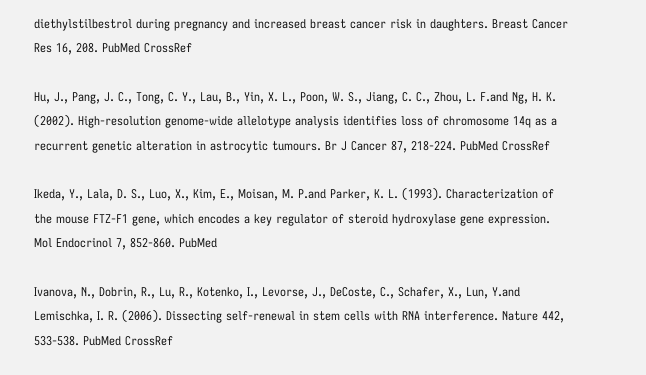diethylstilbestrol during pregnancy and increased breast cancer risk in daughters. Breast Cancer Res 16, 208. PubMed CrossRef

Hu, J., Pang, J. C., Tong, C. Y., Lau, B., Yin, X. L., Poon, W. S., Jiang, C. C., Zhou, L. F.and Ng, H. K. (2002). High-resolution genome-wide allelotype analysis identifies loss of chromosome 14q as a recurrent genetic alteration in astrocytic tumours. Br J Cancer 87, 218-224. PubMed CrossRef

Ikeda, Y., Lala, D. S., Luo, X., Kim, E., Moisan, M. P.and Parker, K. L. (1993). Characterization of the mouse FTZ-F1 gene, which encodes a key regulator of steroid hydroxylase gene expression. Mol Endocrinol 7, 852-860. PubMed

Ivanova, N., Dobrin, R., Lu, R., Kotenko, I., Levorse, J., DeCoste, C., Schafer, X., Lun, Y.and Lemischka, I. R. (2006). Dissecting self-renewal in stem cells with RNA interference. Nature 442, 533-538. PubMed CrossRef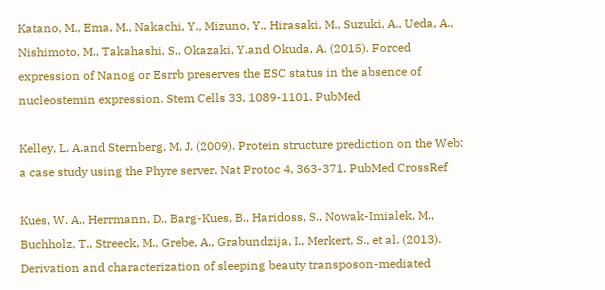Katano, M., Ema, M., Nakachi, Y., Mizuno, Y., Hirasaki, M., Suzuki, A., Ueda, A., Nishimoto, M., Takahashi, S., Okazaki, Y.and Okuda, A. (2015). Forced expression of Nanog or Esrrb preserves the ESC status in the absence of nucleostemin expression. Stem Cells 33, 1089-1101. PubMed

Kelley, L. A.and Sternberg, M. J. (2009). Protein structure prediction on the Web: a case study using the Phyre server. Nat Protoc 4, 363-371. PubMed CrossRef

Kues, W. A., Herrmann, D., Barg-Kues, B., Haridoss, S., Nowak-Imialek, M., Buchholz, T., Streeck, M., Grebe, A., Grabundzija, I., Merkert, S., et al. (2013). Derivation and characterization of sleeping beauty transposon-mediated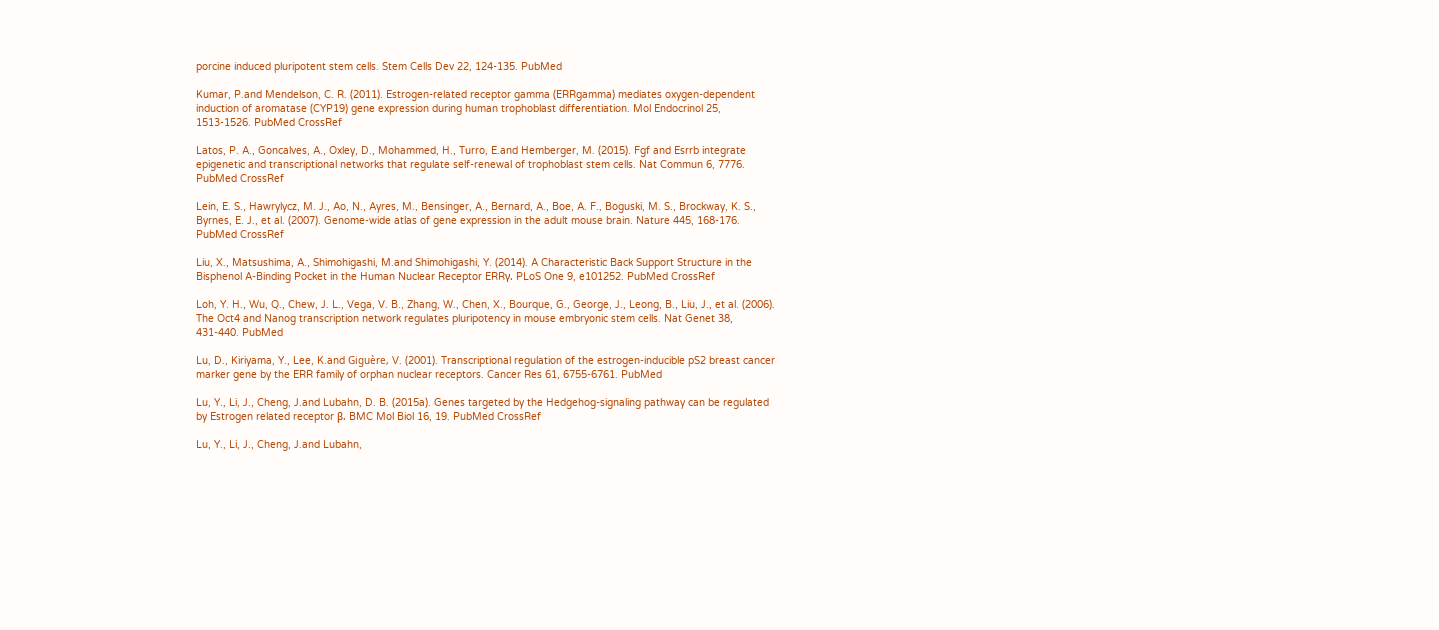porcine induced pluripotent stem cells. Stem Cells Dev 22, 124-135. PubMed

Kumar, P.and Mendelson, C. R. (2011). Estrogen-related receptor gamma (ERRgamma) mediates oxygen-dependent induction of aromatase (CYP19) gene expression during human trophoblast differentiation. Mol Endocrinol 25, 1513-1526. PubMed CrossRef

Latos, P. A., Goncalves, A., Oxley, D., Mohammed, H., Turro, E.and Hemberger, M. (2015). Fgf and Esrrb integrate epigenetic and transcriptional networks that regulate self-renewal of trophoblast stem cells. Nat Commun 6, 7776. PubMed CrossRef

Lein, E. S., Hawrylycz, M. J., Ao, N., Ayres, M., Bensinger, A., Bernard, A., Boe, A. F., Boguski, M. S., Brockway, K. S., Byrnes, E. J., et al. (2007). Genome-wide atlas of gene expression in the adult mouse brain. Nature 445, 168-176. PubMed CrossRef

Liu, X., Matsushima, A., Shimohigashi, M.and Shimohigashi, Y. (2014). A Characteristic Back Support Structure in the Bisphenol A-Binding Pocket in the Human Nuclear Receptor ERRγ. PLoS One 9, e101252. PubMed CrossRef

Loh, Y. H., Wu, Q., Chew, J. L., Vega, V. B., Zhang, W., Chen, X., Bourque, G., George, J., Leong, B., Liu, J., et al. (2006). The Oct4 and Nanog transcription network regulates pluripotency in mouse embryonic stem cells. Nat Genet 38, 431-440. PubMed

Lu, D., Kiriyama, Y., Lee, K.and Giguère, V. (2001). Transcriptional regulation of the estrogen-inducible pS2 breast cancer marker gene by the ERR family of orphan nuclear receptors. Cancer Res 61, 6755-6761. PubMed

Lu, Y., Li, J., Cheng, J.and Lubahn, D. B. (2015a). Genes targeted by the Hedgehog-signaling pathway can be regulated by Estrogen related receptor β. BMC Mol Biol 16, 19. PubMed CrossRef

Lu, Y., Li, J., Cheng, J.and Lubahn,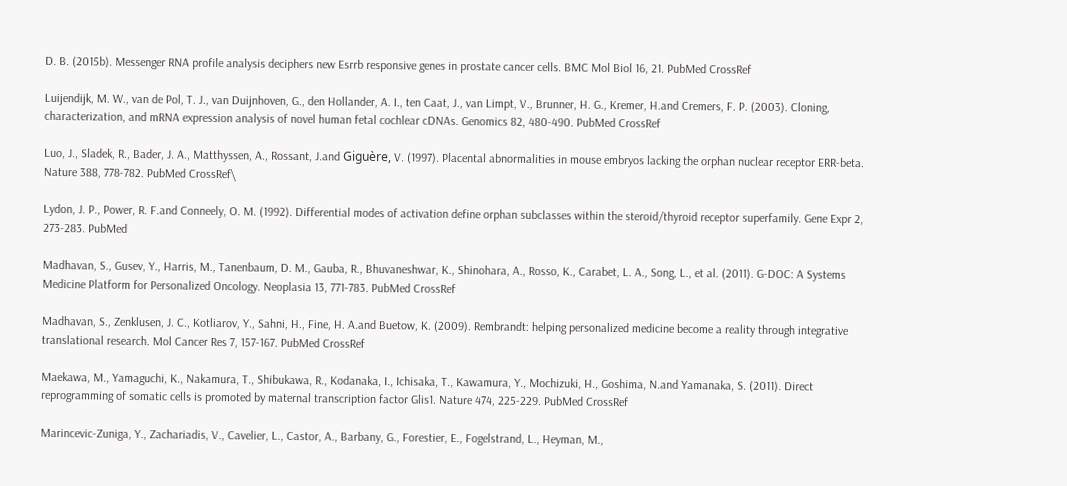D. B. (2015b). Messenger RNA profile analysis deciphers new Esrrb responsive genes in prostate cancer cells. BMC Mol Biol 16, 21. PubMed CrossRef

Luijendijk, M. W., van de Pol, T. J., van Duijnhoven, G., den Hollander, A. I., ten Caat, J., van Limpt, V., Brunner, H. G., Kremer, H.and Cremers, F. P. (2003). Cloning, characterization, and mRNA expression analysis of novel human fetal cochlear cDNAs. Genomics 82, 480-490. PubMed CrossRef

Luo, J., Sladek, R., Bader, J. A., Matthyssen, A., Rossant, J.and Giguère, V. (1997). Placental abnormalities in mouse embryos lacking the orphan nuclear receptor ERR-beta. Nature 388, 778-782. PubMed CrossRef\

Lydon, J. P., Power, R. F.and Conneely, O. M. (1992). Differential modes of activation define orphan subclasses within the steroid/thyroid receptor superfamily. Gene Expr 2, 273-283. PubMed

Madhavan, S., Gusev, Y., Harris, M., Tanenbaum, D. M., Gauba, R., Bhuvaneshwar, K., Shinohara, A., Rosso, K., Carabet, L. A., Song, L., et al. (2011). G-DOC: A Systems Medicine Platform for Personalized Oncology. Neoplasia 13, 771-783. PubMed CrossRef

Madhavan, S., Zenklusen, J. C., Kotliarov, Y., Sahni, H., Fine, H. A.and Buetow, K. (2009). Rembrandt: helping personalized medicine become a reality through integrative translational research. Mol Cancer Res 7, 157-167. PubMed CrossRef

Maekawa, M., Yamaguchi, K., Nakamura, T., Shibukawa, R., Kodanaka, I., Ichisaka, T., Kawamura, Y., Mochizuki, H., Goshima, N.and Yamanaka, S. (2011). Direct reprogramming of somatic cells is promoted by maternal transcription factor Glis1. Nature 474, 225-229. PubMed CrossRef

Marincevic-Zuniga, Y., Zachariadis, V., Cavelier, L., Castor, A., Barbany, G., Forestier, E., Fogelstrand, L., Heyman, M.,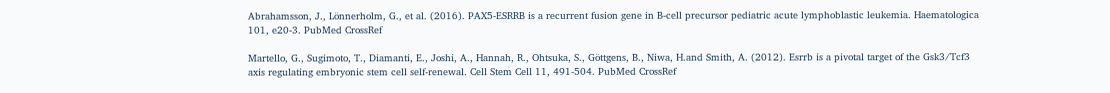Abrahamsson, J., Lönnerholm, G., et al. (2016). PAX5-ESRRB is a recurrent fusion gene in B-cell precursor pediatric acute lymphoblastic leukemia. Haematologica 101, e20-3. PubMed CrossRef

Martello, G., Sugimoto, T., Diamanti, E., Joshi, A., Hannah, R., Ohtsuka, S., Göttgens, B., Niwa, H.and Smith, A. (2012). Esrrb is a pivotal target of the Gsk3/Tcf3 axis regulating embryonic stem cell self-renewal. Cell Stem Cell 11, 491-504. PubMed CrossRef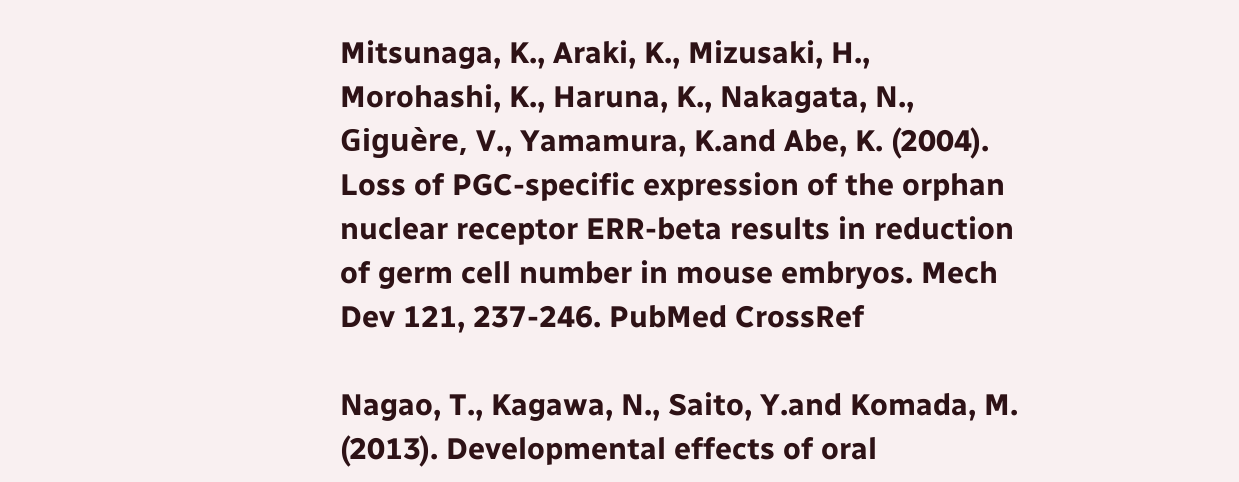Mitsunaga, K., Araki, K., Mizusaki, H., Morohashi, K., Haruna, K., Nakagata, N., Giguère, V., Yamamura, K.and Abe, K. (2004). Loss of PGC-specific expression of the orphan nuclear receptor ERR-beta results in reduction of germ cell number in mouse embryos. Mech Dev 121, 237-246. PubMed CrossRef

Nagao, T., Kagawa, N., Saito, Y.and Komada, M. (2013). Developmental effects of oral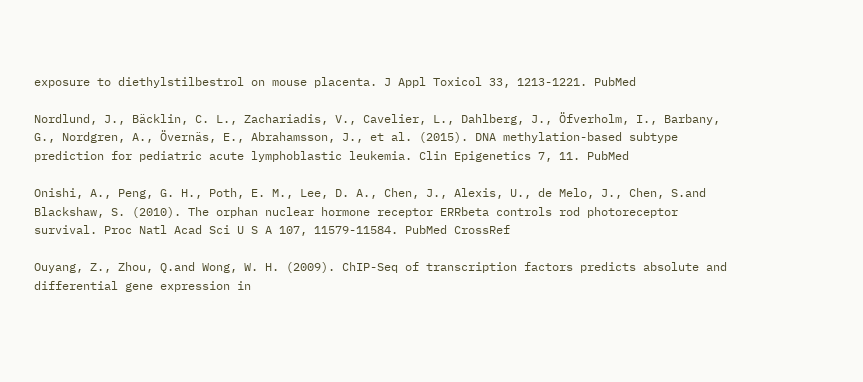exposure to diethylstilbestrol on mouse placenta. J Appl Toxicol 33, 1213-1221. PubMed

Nordlund, J., Bäcklin, C. L., Zachariadis, V., Cavelier, L., Dahlberg, J., Öfverholm, I., Barbany, G., Nordgren, A., Övernäs, E., Abrahamsson, J., et al. (2015). DNA methylation-based subtype prediction for pediatric acute lymphoblastic leukemia. Clin Epigenetics 7, 11. PubMed

Onishi, A., Peng, G. H., Poth, E. M., Lee, D. A., Chen, J., Alexis, U., de Melo, J., Chen, S.and Blackshaw, S. (2010). The orphan nuclear hormone receptor ERRbeta controls rod photoreceptor survival. Proc Natl Acad Sci U S A 107, 11579-11584. PubMed CrossRef

Ouyang, Z., Zhou, Q.and Wong, W. H. (2009). ChIP-Seq of transcription factors predicts absolute and differential gene expression in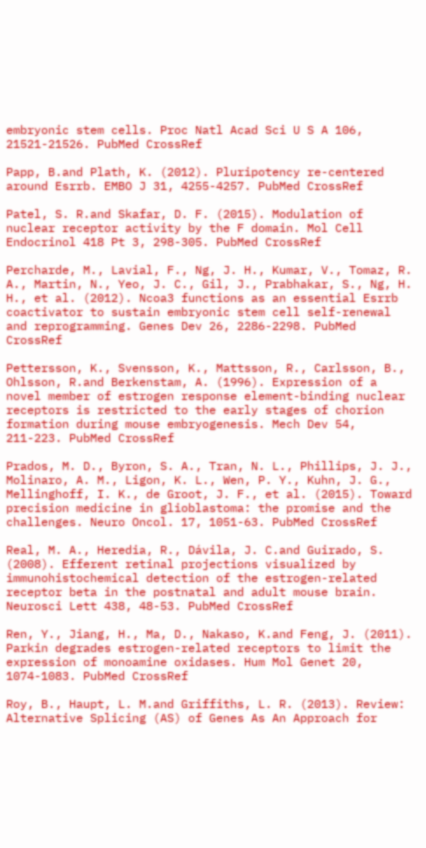embryonic stem cells. Proc Natl Acad Sci U S A 106, 21521-21526. PubMed CrossRef

Papp, B.and Plath, K. (2012). Pluripotency re-centered around Esrrb. EMBO J 31, 4255-4257. PubMed CrossRef

Patel, S. R.and Skafar, D. F. (2015). Modulation of nuclear receptor activity by the F domain. Mol Cell Endocrinol 418 Pt 3, 298-305. PubMed CrossRef

Percharde, M., Lavial, F., Ng, J. H., Kumar, V., Tomaz, R. A., Martin, N., Yeo, J. C., Gil, J., Prabhakar, S., Ng, H. H., et al. (2012). Ncoa3 functions as an essential Esrrb coactivator to sustain embryonic stem cell self-renewal and reprogramming. Genes Dev 26, 2286-2298. PubMed CrossRef

Pettersson, K., Svensson, K., Mattsson, R., Carlsson, B., Ohlsson, R.and Berkenstam, A. (1996). Expression of a novel member of estrogen response element-binding nuclear receptors is restricted to the early stages of chorion formation during mouse embryogenesis. Mech Dev 54, 211-223. PubMed CrossRef

Prados, M. D., Byron, S. A., Tran, N. L., Phillips, J. J., Molinaro, A. M., Ligon, K. L., Wen, P. Y., Kuhn, J. G., Mellinghoff, I. K., de Groot, J. F., et al. (2015). Toward precision medicine in glioblastoma: the promise and the challenges. Neuro Oncol. 17, 1051-63. PubMed CrossRef

Real, M. A., Heredia, R., Dávila, J. C.and Guirado, S. (2008). Efferent retinal projections visualized by immunohistochemical detection of the estrogen-related receptor beta in the postnatal and adult mouse brain. Neurosci Lett 438, 48-53. PubMed CrossRef

Ren, Y., Jiang, H., Ma, D., Nakaso, K.and Feng, J. (2011). Parkin degrades estrogen-related receptors to limit the expression of monoamine oxidases. Hum Mol Genet 20, 1074-1083. PubMed CrossRef

Roy, B., Haupt, L. M.and Griffiths, L. R. (2013). Review: Alternative Splicing (AS) of Genes As An Approach for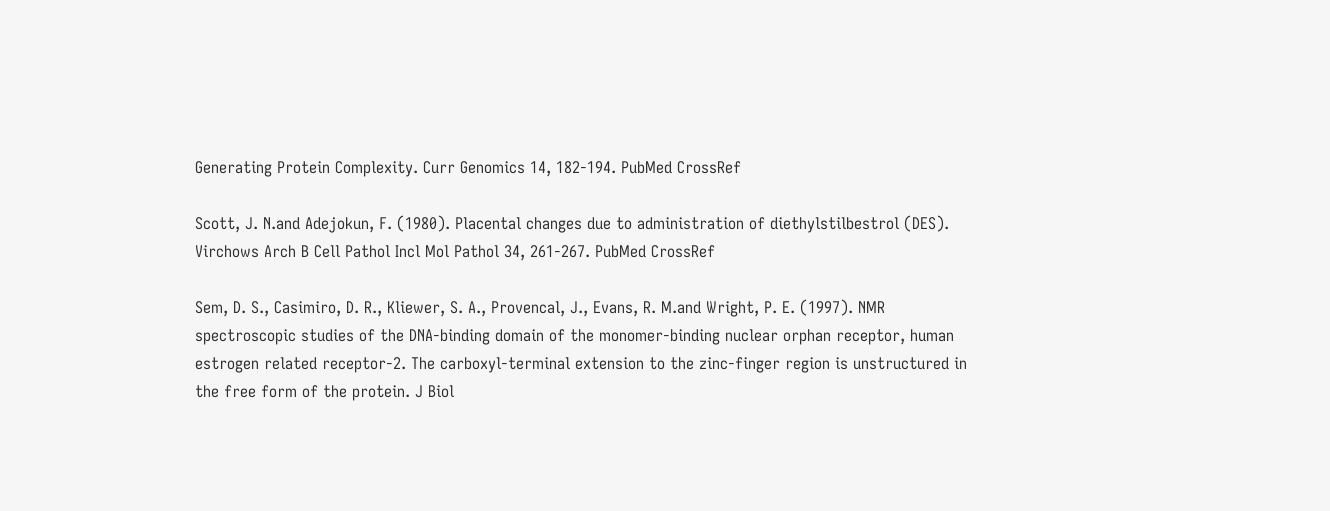Generating Protein Complexity. Curr Genomics 14, 182-194. PubMed CrossRef

Scott, J. N.and Adejokun, F. (1980). Placental changes due to administration of diethylstilbestrol (DES). Virchows Arch B Cell Pathol Incl Mol Pathol 34, 261-267. PubMed CrossRef

Sem, D. S., Casimiro, D. R., Kliewer, S. A., Provencal, J., Evans, R. M.and Wright, P. E. (1997). NMR spectroscopic studies of the DNA-binding domain of the monomer-binding nuclear orphan receptor, human estrogen related receptor-2. The carboxyl-terminal extension to the zinc-finger region is unstructured in the free form of the protein. J Biol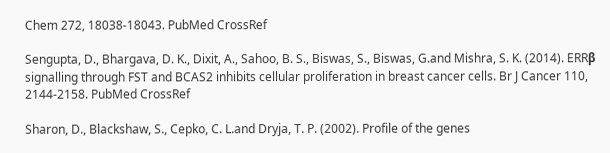Chem 272, 18038-18043. PubMed CrossRef

Sengupta, D., Bhargava, D. K., Dixit, A., Sahoo, B. S., Biswas, S., Biswas, G.and Mishra, S. K. (2014). ERRβ signalling through FST and BCAS2 inhibits cellular proliferation in breast cancer cells. Br J Cancer 110, 2144-2158. PubMed CrossRef

Sharon, D., Blackshaw, S., Cepko, C. L.and Dryja, T. P. (2002). Profile of the genes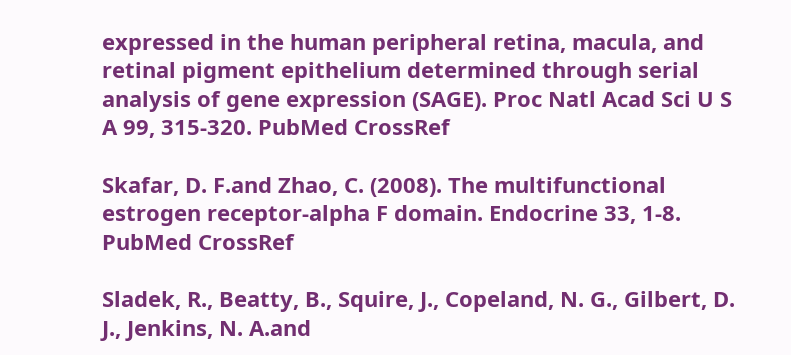expressed in the human peripheral retina, macula, and retinal pigment epithelium determined through serial analysis of gene expression (SAGE). Proc Natl Acad Sci U S A 99, 315-320. PubMed CrossRef

Skafar, D. F.and Zhao, C. (2008). The multifunctional estrogen receptor-alpha F domain. Endocrine 33, 1-8. PubMed CrossRef

Sladek, R., Beatty, B., Squire, J., Copeland, N. G., Gilbert, D. J., Jenkins, N. A.and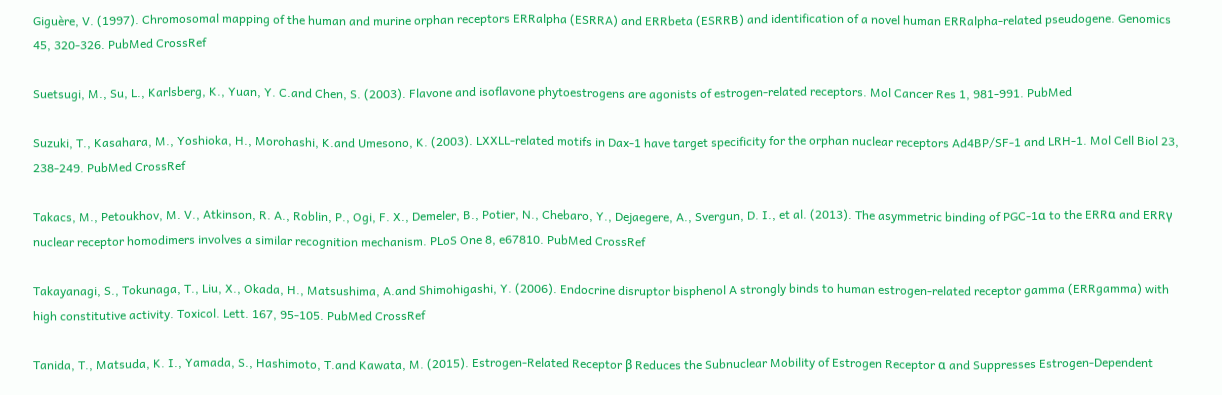Giguère, V. (1997). Chromosomal mapping of the human and murine orphan receptors ERRalpha (ESRRA) and ERRbeta (ESRRB) and identification of a novel human ERRalpha-related pseudogene. Genomics 45, 320-326. PubMed CrossRef

Suetsugi, M., Su, L., Karlsberg, K., Yuan, Y. C.and Chen, S. (2003). Flavone and isoflavone phytoestrogens are agonists of estrogen-related receptors. Mol Cancer Res 1, 981-991. PubMed

Suzuki, T., Kasahara, M., Yoshioka, H., Morohashi, K.and Umesono, K. (2003). LXXLL-related motifs in Dax-1 have target specificity for the orphan nuclear receptors Ad4BP/SF-1 and LRH-1. Mol Cell Biol 23, 238-249. PubMed CrossRef

Takacs, M., Petoukhov, M. V., Atkinson, R. A., Roblin, P., Ogi, F. X., Demeler, B., Potier, N., Chebaro, Y., Dejaegere, A., Svergun, D. I., et al. (2013). The asymmetric binding of PGC-1α to the ERRα and ERRγ nuclear receptor homodimers involves a similar recognition mechanism. PLoS One 8, e67810. PubMed CrossRef

Takayanagi, S., Tokunaga, T., Liu, X., Okada, H., Matsushima, A.and Shimohigashi, Y. (2006). Endocrine disruptor bisphenol A strongly binds to human estrogen-related receptor gamma (ERRgamma) with high constitutive activity. Toxicol. Lett. 167, 95-105. PubMed CrossRef

Tanida, T., Matsuda, K. I., Yamada, S., Hashimoto, T.and Kawata, M. (2015). Estrogen-Related Receptor β Reduces the Subnuclear Mobility of Estrogen Receptor α and Suppresses Estrogen-Dependent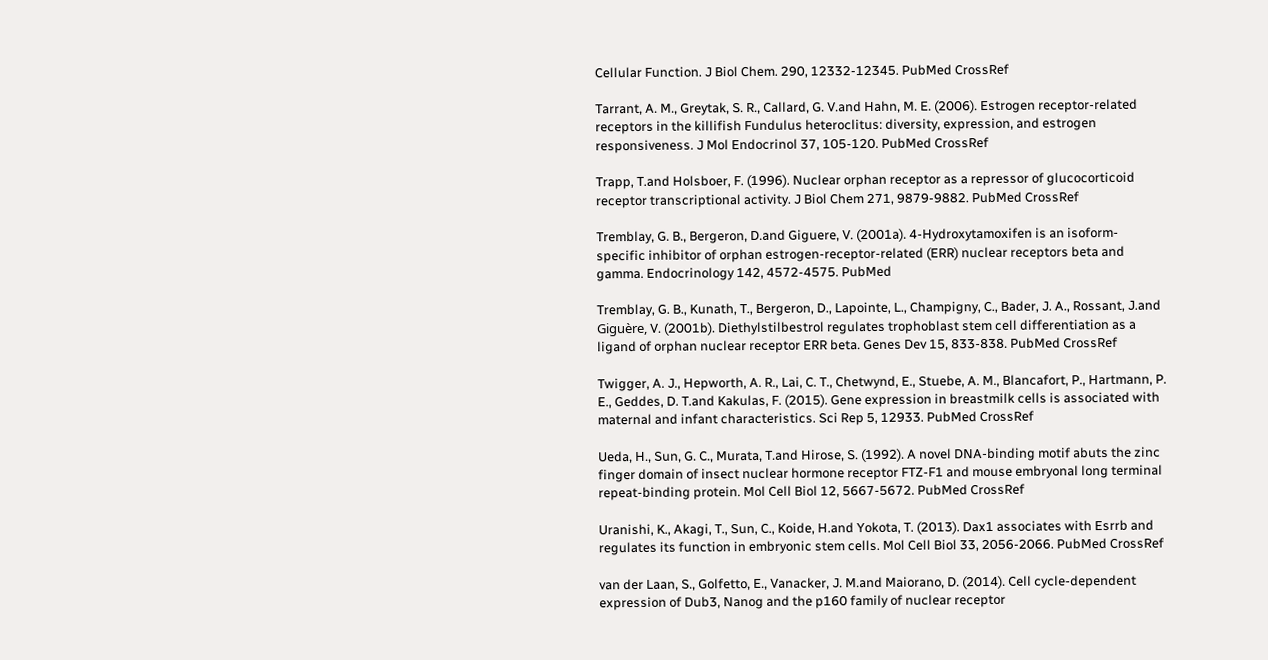Cellular Function. J Biol Chem. 290, 12332-12345. PubMed CrossRef

Tarrant, A. M., Greytak, S. R., Callard, G. V.and Hahn, M. E. (2006). Estrogen receptor-related receptors in the killifish Fundulus heteroclitus: diversity, expression, and estrogen responsiveness. J Mol Endocrinol 37, 105-120. PubMed CrossRef

Trapp, T.and Holsboer, F. (1996). Nuclear orphan receptor as a repressor of glucocorticoid receptor transcriptional activity. J Biol Chem 271, 9879-9882. PubMed CrossRef

Tremblay, G. B., Bergeron, D.and Giguere, V. (2001a). 4-Hydroxytamoxifen is an isoform-specific inhibitor of orphan estrogen-receptor-related (ERR) nuclear receptors beta and gamma. Endocrinology 142, 4572-4575. PubMed

Tremblay, G. B., Kunath, T., Bergeron, D., Lapointe, L., Champigny, C., Bader, J. A., Rossant, J.and Giguère, V. (2001b). Diethylstilbestrol regulates trophoblast stem cell differentiation as a ligand of orphan nuclear receptor ERR beta. Genes Dev 15, 833-838. PubMed CrossRef

Twigger, A. J., Hepworth, A. R., Lai, C. T., Chetwynd, E., Stuebe, A. M., Blancafort, P., Hartmann, P. E., Geddes, D. T.and Kakulas, F. (2015). Gene expression in breastmilk cells is associated with maternal and infant characteristics. Sci Rep 5, 12933. PubMed CrossRef

Ueda, H., Sun, G. C., Murata, T.and Hirose, S. (1992). A novel DNA-binding motif abuts the zinc finger domain of insect nuclear hormone receptor FTZ-F1 and mouse embryonal long terminal repeat-binding protein. Mol Cell Biol 12, 5667-5672. PubMed CrossRef

Uranishi, K., Akagi, T., Sun, C., Koide, H.and Yokota, T. (2013). Dax1 associates with Esrrb and regulates its function in embryonic stem cells. Mol Cell Biol 33, 2056-2066. PubMed CrossRef

van der Laan, S., Golfetto, E., Vanacker, J. M.and Maiorano, D. (2014). Cell cycle-dependent expression of Dub3, Nanog and the p160 family of nuclear receptor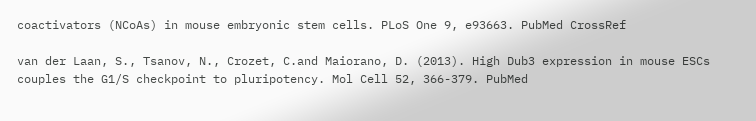coactivators (NCoAs) in mouse embryonic stem cells. PLoS One 9, e93663. PubMed CrossRef

van der Laan, S., Tsanov, N., Crozet, C.and Maiorano, D. (2013). High Dub3 expression in mouse ESCs couples the G1/S checkpoint to pluripotency. Mol Cell 52, 366-379. PubMed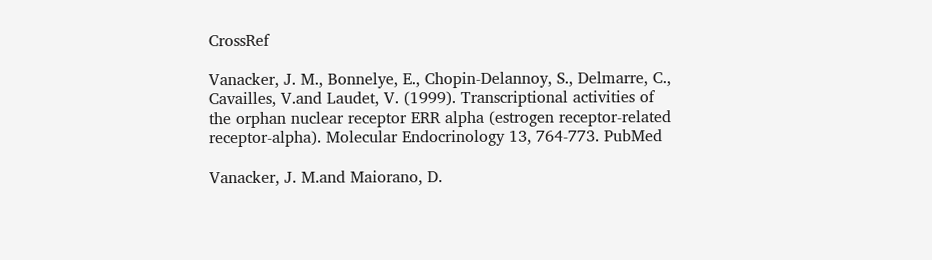CrossRef

Vanacker, J. M., Bonnelye, E., Chopin-Delannoy, S., Delmarre, C., Cavailles, V.and Laudet, V. (1999). Transcriptional activities of the orphan nuclear receptor ERR alpha (estrogen receptor-related receptor-alpha). Molecular Endocrinology 13, 764-773. PubMed

Vanacker, J. M.and Maiorano, D.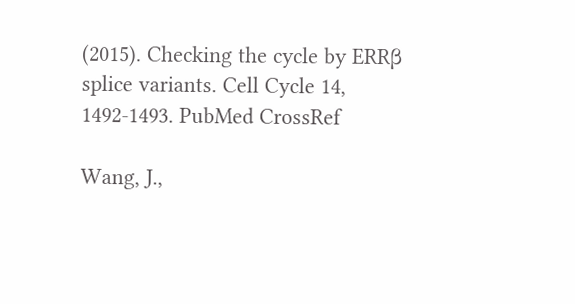(2015). Checking the cycle by ERRβ splice variants. Cell Cycle 14, 1492-1493. PubMed CrossRef

Wang, J.,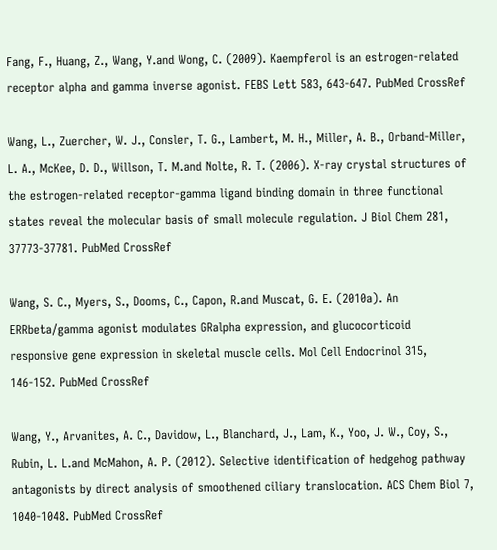Fang, F., Huang, Z., Wang, Y.and Wong, C. (2009). Kaempferol is an estrogen-related receptor alpha and gamma inverse agonist. FEBS Lett 583, 643-647. PubMed CrossRef

Wang, L., Zuercher, W. J., Consler, T. G., Lambert, M. H., Miller, A. B., Orband-Miller, L. A., McKee, D. D., Willson, T. M.and Nolte, R. T. (2006). X-ray crystal structures of the estrogen-related receptor-gamma ligand binding domain in three functional states reveal the molecular basis of small molecule regulation. J Biol Chem 281, 37773-37781. PubMed CrossRef

Wang, S. C., Myers, S., Dooms, C., Capon, R.and Muscat, G. E. (2010a). An ERRbeta/gamma agonist modulates GRalpha expression, and glucocorticoid responsive gene expression in skeletal muscle cells. Mol Cell Endocrinol 315, 146-152. PubMed CrossRef

Wang, Y., Arvanites, A. C., Davidow, L., Blanchard, J., Lam, K., Yoo, J. W., Coy, S., Rubin, L. L.and McMahon, A. P. (2012). Selective identification of hedgehog pathway antagonists by direct analysis of smoothened ciliary translocation. ACS Chem Biol 7, 1040-1048. PubMed CrossRef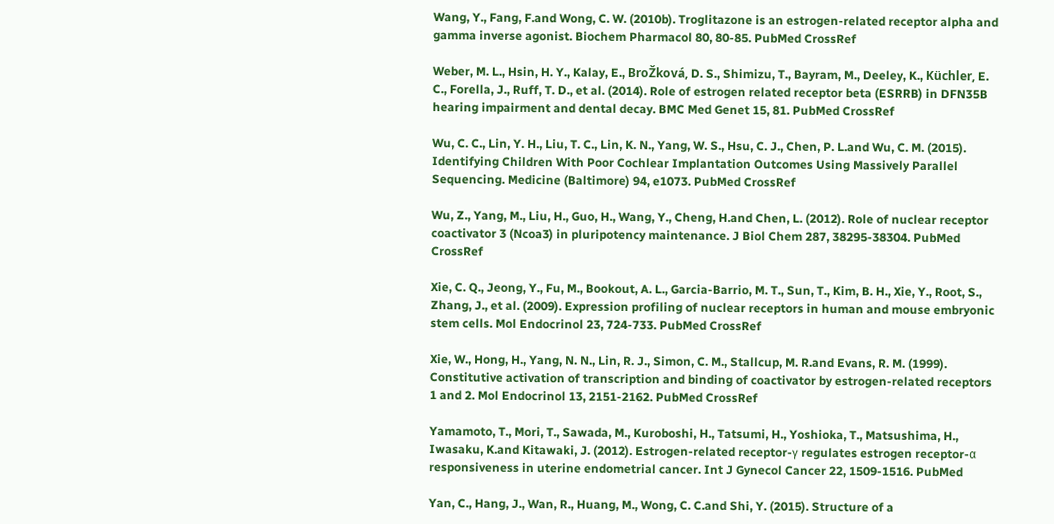Wang, Y., Fang, F.and Wong, C. W. (2010b). Troglitazone is an estrogen-related receptor alpha and gamma inverse agonist. Biochem Pharmacol 80, 80-85. PubMed CrossRef

Weber, M. L., Hsin, H. Y., Kalay, E., BroŽková, D. S., Shimizu, T., Bayram, M., Deeley, K., Küchler, E. C., Forella, J., Ruff, T. D., et al. (2014). Role of estrogen related receptor beta (ESRRB) in DFN35B hearing impairment and dental decay. BMC Med Genet 15, 81. PubMed CrossRef

Wu, C. C., Lin, Y. H., Liu, T. C., Lin, K. N., Yang, W. S., Hsu, C. J., Chen, P. L.and Wu, C. M. (2015). Identifying Children With Poor Cochlear Implantation Outcomes Using Massively Parallel Sequencing. Medicine (Baltimore) 94, e1073. PubMed CrossRef

Wu, Z., Yang, M., Liu, H., Guo, H., Wang, Y., Cheng, H.and Chen, L. (2012). Role of nuclear receptor coactivator 3 (Ncoa3) in pluripotency maintenance. J Biol Chem 287, 38295-38304. PubMed CrossRef

Xie, C. Q., Jeong, Y., Fu, M., Bookout, A. L., Garcia-Barrio, M. T., Sun, T., Kim, B. H., Xie, Y., Root, S., Zhang, J., et al. (2009). Expression profiling of nuclear receptors in human and mouse embryonic stem cells. Mol Endocrinol 23, 724-733. PubMed CrossRef

Xie, W., Hong, H., Yang, N. N., Lin, R. J., Simon, C. M., Stallcup, M. R.and Evans, R. M. (1999). Constitutive activation of transcription and binding of coactivator by estrogen-related receptors 1 and 2. Mol Endocrinol 13, 2151-2162. PubMed CrossRef

Yamamoto, T., Mori, T., Sawada, M., Kuroboshi, H., Tatsumi, H., Yoshioka, T., Matsushima, H., Iwasaku, K.and Kitawaki, J. (2012). Estrogen-related receptor-γ regulates estrogen receptor-α responsiveness in uterine endometrial cancer. Int J Gynecol Cancer 22, 1509-1516. PubMed

Yan, C., Hang, J., Wan, R., Huang, M., Wong, C. C.and Shi, Y. (2015). Structure of a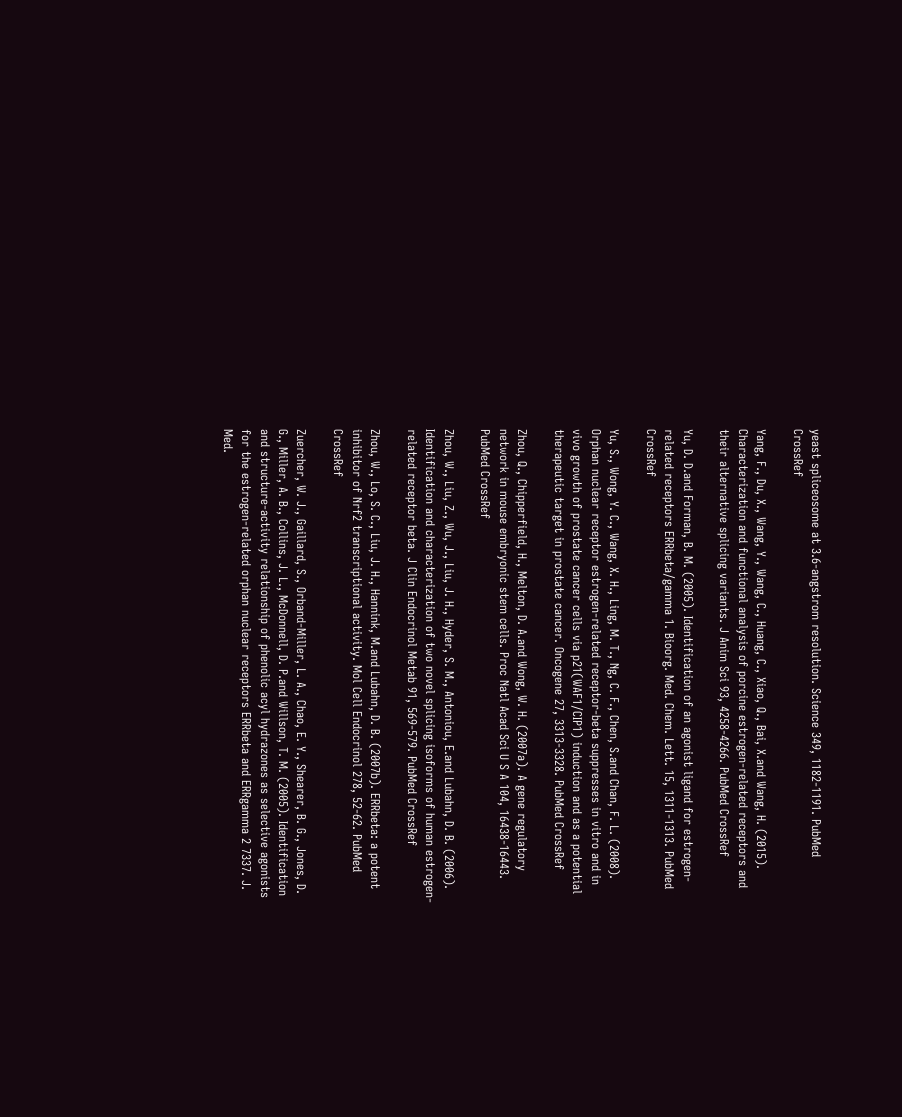yeast spliceosome at 3.6-angstrom resolution. Science 349, 1182-1191. PubMed CrossRef

Yang, F., Du, X., Wang, Y., Wang, C., Huang, C., Xiao, Q., Bai, X.and Wang, H. (2015). Characterization and functional analysis of porcine estrogen-related receptors and their alternative splicing variants. J Anim Sci 93, 4258-4266. PubMed CrossRef

Yu, D. D.and Forman, B. M. (2005). Identification of an agonist ligand for estrogen-related receptors ERRbeta/gamma 1. Bioorg. Med. Chem. Lett. 15, 1311-1313. PubMed CrossRef

Yu, S., Wong, Y. C., Wang, X. H., Ling, M. T., Ng, C. F., Chen, S.and Chan, F. L. (2008). Orphan nuclear receptor estrogen-related receptor-beta suppresses in vitro and in vivo growth of prostate cancer cells via p21(WAF1/CIP1) induction and as a potential therapeutic target in prostate cancer. Oncogene 27, 3313-3328. PubMed CrossRef

Zhou, Q., Chipperfield, H., Melton, D. A.and Wong, W. H. (2007a). A gene regulatory network in mouse embryonic stem cells. Proc Natl Acad Sci U S A 104, 16438-16443. PubMed CrossRef

Zhou, W., Liu, Z., Wu, J., Liu, J. H., Hyder, S. M., Antoniou, E.and Lubahn, D. B. (2006). Identification and characterization of two novel splicing isoforms of human estrogen-related receptor beta. J Clin Endocrinol Metab 91, 569-579. PubMed CrossRef

Zhou, W., Lo, S. C., Liu, J. H., Hannink, M.and Lubahn, D. B. (2007b). ERRbeta: a potent inhibitor of Nrf2 transcriptional activity. Mol Cell Endocrinol 278, 52-62. PubMed CrossRef

Zuercher, W. J., Gaillard, S., Orband-Miller, L. A., Chao, E. Y., Shearer, B. G., Jones, D. G., Miller, A. B., Collins, J. L., McDonnell, D. P.and Willson, T. M. (2005). Identification and structure-activity relationship of phenolic acyl hydrazones as selective agonists for the estrogen-related orphan nuclear receptors ERRbeta and ERRgamma 2 7337. J. Med.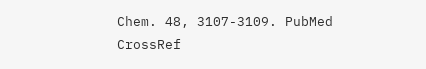Chem. 48, 3107-3109. PubMed CrossRef